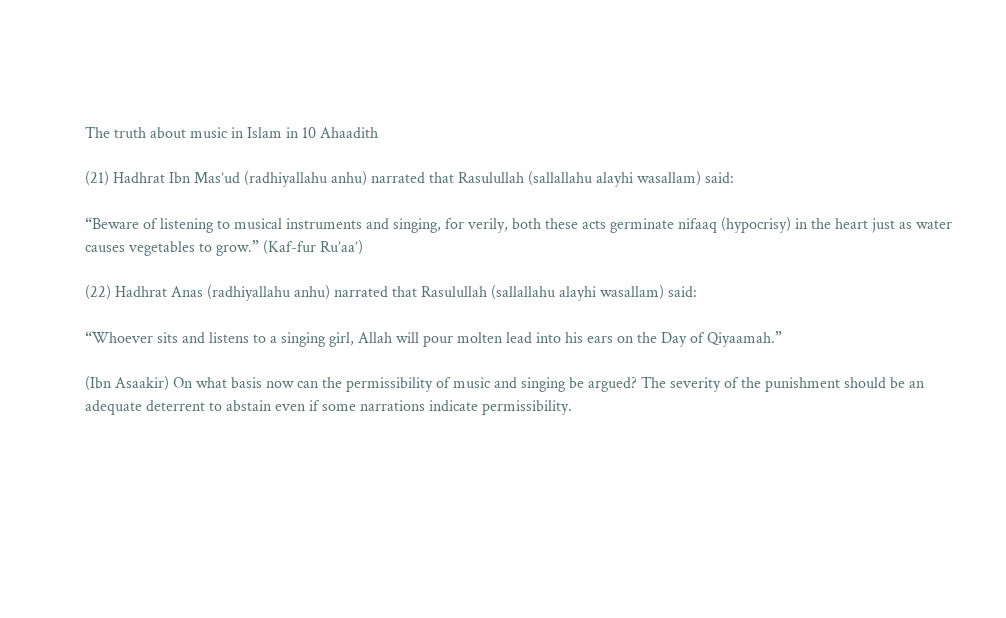The truth about music in Islam in 10 Ahaadith

(21) Hadhrat Ibn Mas’ud (radhiyallahu anhu) narrated that Rasulullah (sallallahu alayhi wasallam) said:

“Beware of listening to musical instruments and singing, for verily, both these acts germinate nifaaq (hypocrisy) in the heart just as water causes vegetables to grow.” (Kaf-fur Ru’aa’)

(22) Hadhrat Anas (radhiyallahu anhu) narrated that Rasulullah (sallallahu alayhi wasallam) said:

“Whoever sits and listens to a singing girl, Allah will pour molten lead into his ears on the Day of Qiyaamah.”

(Ibn Asaakir) On what basis now can the permissibility of music and singing be argued? The severity of the punishment should be an adequate deterrent to abstain even if some narrations indicate permissibility.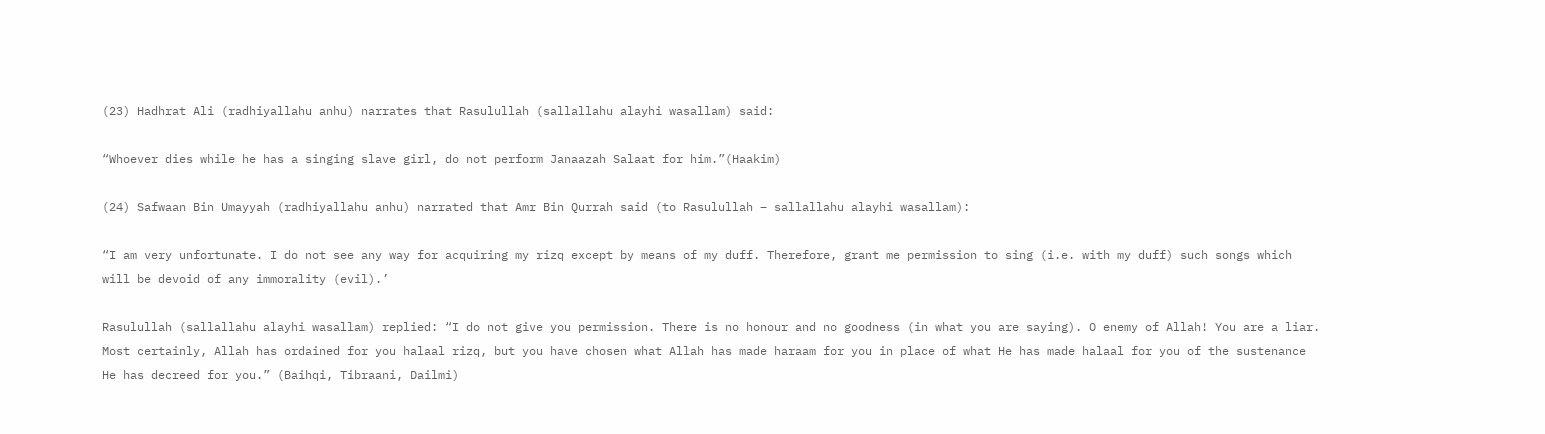(23) Hadhrat Ali (radhiyallahu anhu) narrates that Rasulullah (sallallahu alayhi wasallam) said:

“Whoever dies while he has a singing slave girl, do not perform Janaazah Salaat for him.”(Haakim)

(24) Safwaan Bin Umayyah (radhiyallahu anhu) narrated that Amr Bin Qurrah said (to Rasulullah – sallallahu alayhi wasallam):

“I am very unfortunate. I do not see any way for acquiring my rizq except by means of my duff. Therefore, grant me permission to sing (i.e. with my duff) such songs which will be devoid of any immorality (evil).’

Rasulullah (sallallahu alayhi wasallam) replied: “I do not give you permission. There is no honour and no goodness (in what you are saying). O enemy of Allah! You are a liar. Most certainly, Allah has ordained for you halaal rizq, but you have chosen what Allah has made haraam for you in place of what He has made halaal for you of the sustenance He has decreed for you.” (Baihqi, Tibraani, Dailmi)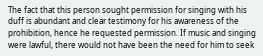The fact that this person sought permission for singing with his duff is abundant and clear testimony for his awareness of the prohibition, hence he requested permission. If music and singing were lawful, there would not have been the need for him to seek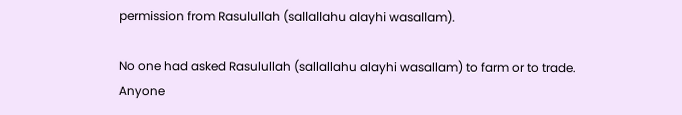permission from Rasulullah (sallallahu alayhi wasallam).

No one had asked Rasulullah (sallallahu alayhi wasallam) to farm or to trade. Anyone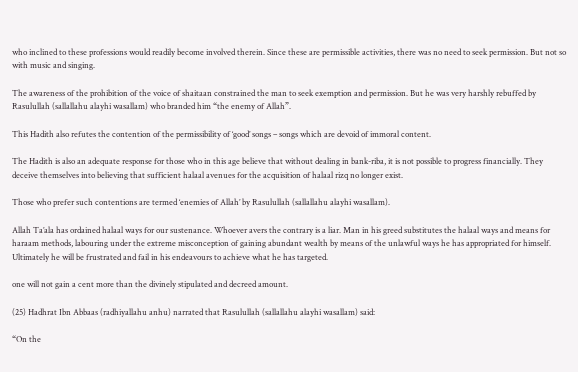who inclined to these professions would readily become involved therein. Since these are permissible activities, there was no need to seek permission. But not so with music and singing.

The awareness of the prohibition of the voice of shaitaan constrained the man to seek exemption and permission. But he was very harshly rebuffed by Rasulullah (sallallahu alayhi wasallam) who branded him “the enemy of Allah”.

This Hadith also refutes the contention of the permissibility of ‘good’ songs – songs which are devoid of immoral content.

The Hadith is also an adequate response for those who in this age believe that without dealing in bank-riba, it is not possible to progress financially. They deceive themselves into believing that sufficient halaal avenues for the acquisition of halaal rizq no longer exist.

Those who prefer such contentions are termed ‘enemies of Allah’ by Rasulullah (sallallahu alayhi wasallam).

Allah Ta’ala has ordained halaal ways for our sustenance. Whoever avers the contrary is a liar. Man in his greed substitutes the halaal ways and means for haraam methods, labouring under the extreme misconception of gaining abundant wealth by means of the unlawful ways he has appropriated for himself. Ultimately he will be frustrated and fail in his endeavours to achieve what he has targeted.

one will not gain a cent more than the divinely stipulated and decreed amount.

(25) Hadhrat Ibn Abbaas (radhiyallahu anhu) narrated that Rasulullah (sallallahu alayhi wasallam) said:

“On the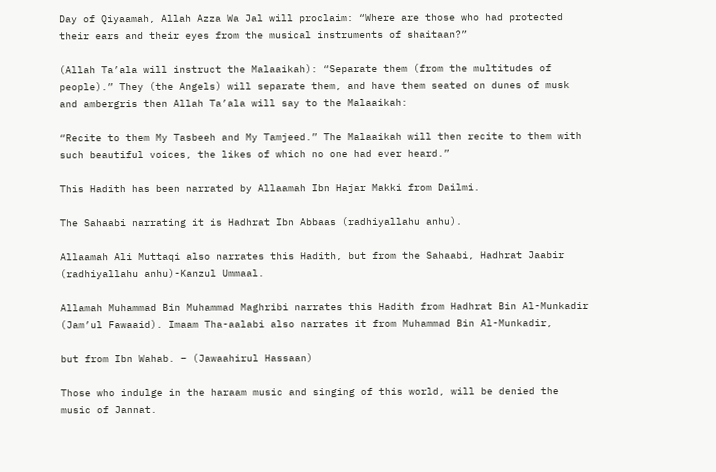Day of Qiyaamah, Allah Azza Wa Jal will proclaim: “Where are those who had protected their ears and their eyes from the musical instruments of shaitaan?”

(Allah Ta’ala will instruct the Malaaikah): “Separate them (from the multitudes of people).” They (the Angels) will separate them, and have them seated on dunes of musk and ambergris then Allah Ta’ala will say to the Malaaikah:

“Recite to them My Tasbeeh and My Tamjeed.” The Malaaikah will then recite to them with such beautiful voices, the likes of which no one had ever heard.”

This Hadith has been narrated by Allaamah Ibn Hajar Makki from Dailmi.

The Sahaabi narrating it is Hadhrat Ibn Abbaas (radhiyallahu anhu).

Allaamah Ali Muttaqi also narrates this Hadith, but from the Sahaabi, Hadhrat Jaabir (radhiyallahu anhu)-Kanzul Ummaal.

Allamah Muhammad Bin Muhammad Maghribi narrates this Hadith from Hadhrat Bin Al-Munkadir (Jam’ul Fawaaid). Imaam Tha-aalabi also narrates it from Muhammad Bin Al-Munkadir,

but from Ibn Wahab. – (Jawaahirul Hassaan)

Those who indulge in the haraam music and singing of this world, will be denied the music of Jannat.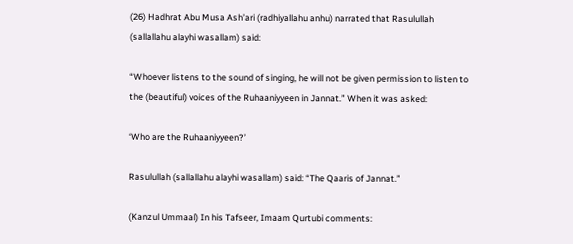(26) Hadhrat Abu Musa Ash’ari (radhiyallahu anhu) narrated that Rasulullah (sallallahu alayhi wasallam) said:

“Whoever listens to the sound of singing, he will not be given permission to listen to the (beautiful) voices of the Ruhaaniyyeen in Jannat.” When it was asked:

‘Who are the Ruhaaniyyeen?’

Rasulullah (sallallahu alayhi wasallam) said: “The Qaaris of Jannat.”

(Kanzul Ummaal) In his Tafseer, Imaam Qurtubi comments: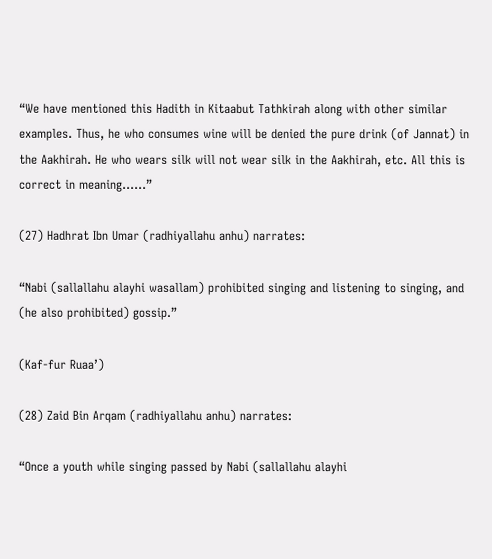“We have mentioned this Hadith in Kitaabut Tathkirah along with other similar examples. Thus, he who consumes wine will be denied the pure drink (of Jannat) in the Aakhirah. He who wears silk will not wear silk in the Aakhirah, etc. All this is correct in meaning……”

(27) Hadhrat Ibn Umar (radhiyallahu anhu) narrates:

“Nabi (sallallahu alayhi wasallam) prohibited singing and listening to singing, and (he also prohibited) gossip.”

(Kaf-fur Ruaa’)

(28) Zaid Bin Arqam (radhiyallahu anhu) narrates:

“Once a youth while singing passed by Nabi (sallallahu alayhi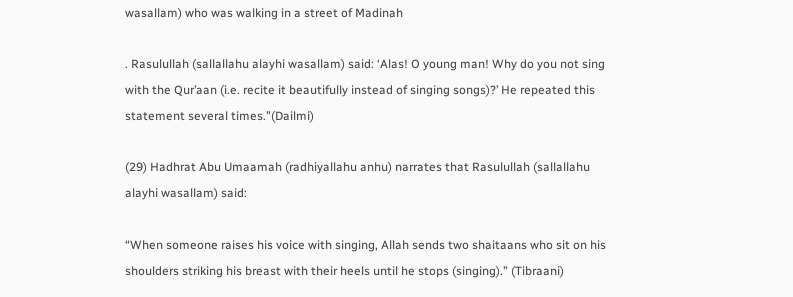wasallam) who was walking in a street of Madinah

. Rasulullah (sallallahu alayhi wasallam) said: ‘Alas! O young man! Why do you not sing with the Qur’aan (i.e. recite it beautifully instead of singing songs)?’ He repeated this statement several times.”(Dailmi)

(29) Hadhrat Abu Umaamah (radhiyallahu anhu) narrates that Rasulullah (sallallahu alayhi wasallam) said:

“When someone raises his voice with singing, Allah sends two shaitaans who sit on his shoulders striking his breast with their heels until he stops (singing).” (Tibraani)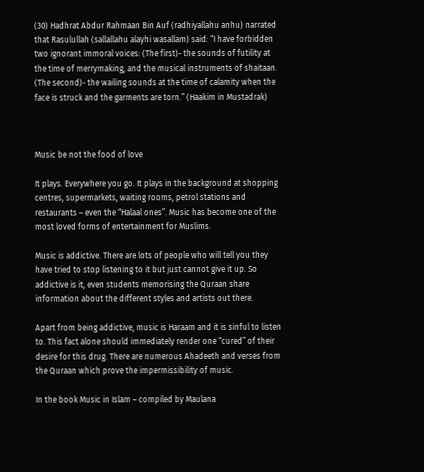(30) Hadhrat Abdur Rahmaan Bin Auf (radhiyallahu anhu) narrated that Rasulullah (sallallahu alayhi wasallam) said: “I have forbidden two ignorant immoral voices: (The first)- the sounds of futility at the time of merrymaking, and the musical instruments of shaitaan. (The second)- the wailing sounds at the time of calamity when the face is struck and the garments are torn.” (Haakim in Mustadrak)



Music be not the food of love

It plays. Everywhere you go. It plays in the background at shopping centres, supermarkets, waiting rooms, petrol stations and restaurants – even the “Halaal ones”. Music has become one of the most loved forms of entertainment for Muslims.

Music is addictive. There are lots of people who will tell you they have tried to stop listening to it but just cannot give it up. So addictive is it, even students memorising the Quraan share information about the different styles and artists out there.

Apart from being addictive, music is Haraam and it is sinful to listen to. This fact alone should immediately render one “cured” of their desire for this drug. There are numerous Ahadeeth and verses from the Quraan which prove the impermissibility of music.

In the book Music in Islam – compiled by Maulana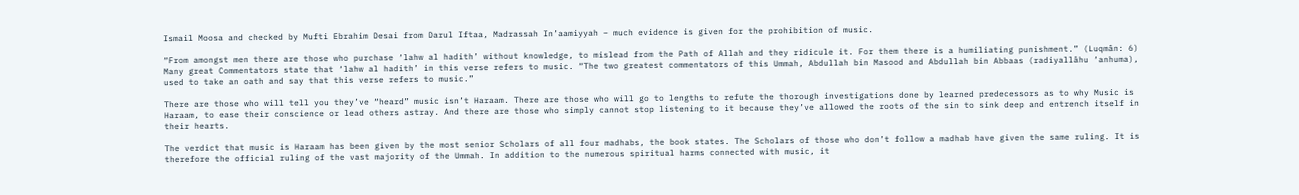Ismail Moosa and checked by Mufti Ebrahim Desai from Darul Iftaa, Madrassah In’aamiyyah – much evidence is given for the prohibition of music.

“From amongst men there are those who purchase ‘lahw al hadith’ without knowledge, to mislead from the Path of Allah and they ridicule it. For them there is a humiliating punishment.” (Luqmân: 6) Many great Commentators state that ‘lahw al hadith’ in this verse refers to music. “The two greatest commentators of this Ummah, Abdullah bin Masood and Abdullah bin Abbaas (radiyallâhu ‘anhuma), used to take an oath and say that this verse refers to music.”

There are those who will tell you they’ve “heard” music isn’t Haraam. There are those who will go to lengths to refute the thorough investigations done by learned predecessors as to why Music is Haraam, to ease their conscience or lead others astray. And there are those who simply cannot stop listening to it because they’ve allowed the roots of the sin to sink deep and entrench itself in their hearts.

The verdict that music is Haraam has been given by the most senior Scholars of all four madhabs, the book states. The Scholars of those who don’t follow a madhab have given the same ruling. It is therefore the official ruling of the vast majority of the Ummah. In addition to the numerous spiritual harms connected with music, it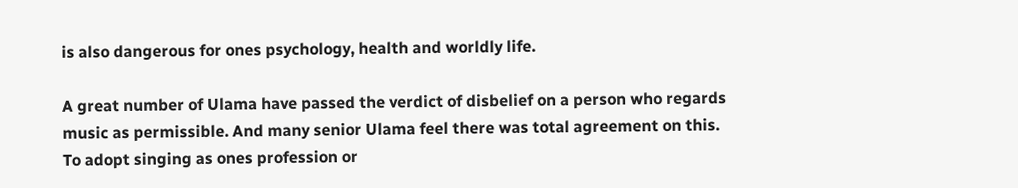is also dangerous for ones psychology, health and worldly life.

A great number of Ulama have passed the verdict of disbelief on a person who regards music as permissible. And many senior Ulama feel there was total agreement on this. To adopt singing as ones profession or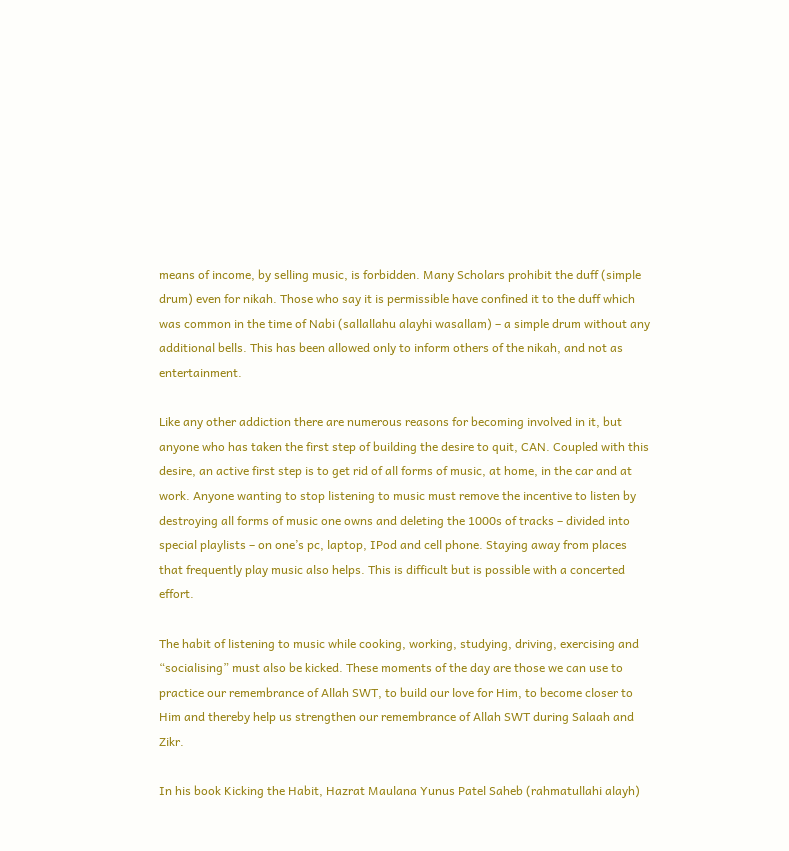means of income, by selling music, is forbidden. Many Scholars prohibit the duff (simple drum) even for nikah. Those who say it is permissible have confined it to the duff which was common in the time of Nabi (sallallahu alayhi wasallam) – a simple drum without any additional bells. This has been allowed only to inform others of the nikah, and not as entertainment.

Like any other addiction there are numerous reasons for becoming involved in it, but anyone who has taken the first step of building the desire to quit, CAN. Coupled with this desire, an active first step is to get rid of all forms of music, at home, in the car and at work. Anyone wanting to stop listening to music must remove the incentive to listen by destroying all forms of music one owns and deleting the 1000s of tracks – divided into special playlists – on one’s pc, laptop, IPod and cell phone. Staying away from places that frequently play music also helps. This is difficult but is possible with a concerted effort.

The habit of listening to music while cooking, working, studying, driving, exercising and “socialising” must also be kicked. These moments of the day are those we can use to practice our remembrance of Allah SWT, to build our love for Him, to become closer to Him and thereby help us strengthen our remembrance of Allah SWT during Salaah and Zikr.

In his book Kicking the Habit, Hazrat Maulana Yunus Patel Saheb (rahmatullahi alayh)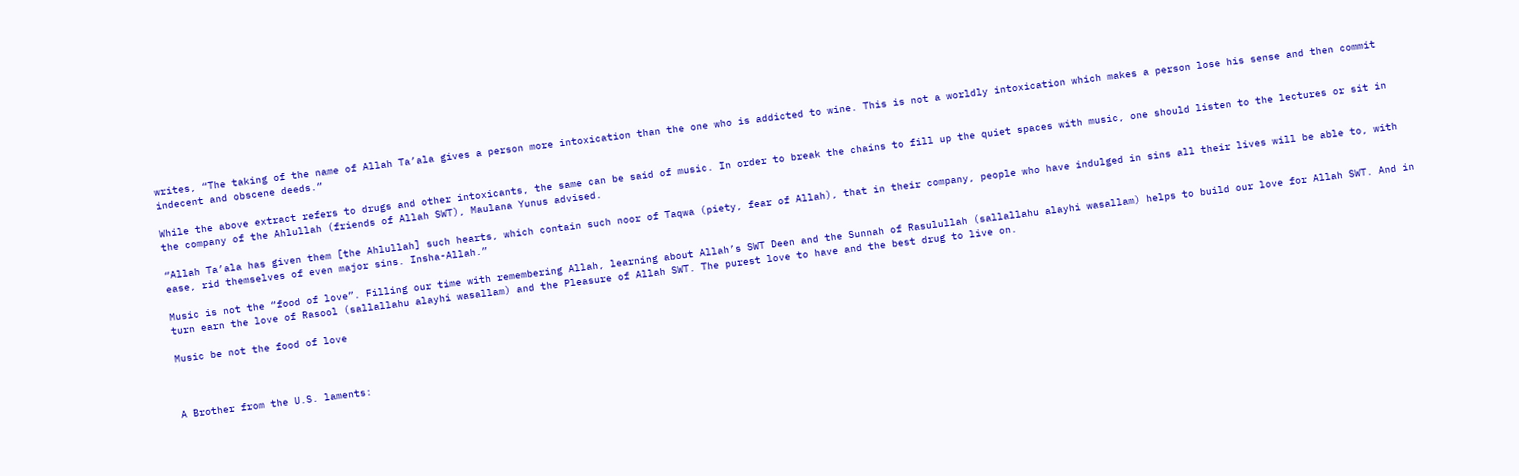writes, “The taking of the name of Allah Ta’ala gives a person more intoxication than the one who is addicted to wine. This is not a worldly intoxication which makes a person lose his sense and then commit indecent and obscene deeds.”

While the above extract refers to drugs and other intoxicants, the same can be said of music. In order to break the chains to fill up the quiet spaces with music, one should listen to the lectures or sit in the company of the Ahlullah (friends of Allah SWT), Maulana Yunus advised.

“Allah Ta’ala has given them [the Ahlullah] such hearts, which contain such noor of Taqwa (piety, fear of Allah), that in their company, people who have indulged in sins all their lives will be able to, with ease, rid themselves of even major sins. Insha-Allah.”

Music is not the “food of love”. Filling our time with remembering Allah, learning about Allah’s SWT Deen and the Sunnah of Rasulullah (sallallahu alayhi wasallam) helps to build our love for Allah SWT. And in turn earn the love of Rasool (sallallahu alayhi wasallam) and the Pleasure of Allah SWT. The purest love to have and the best drug to live on.

Music be not the food of love



A Brother from the U.S. laments: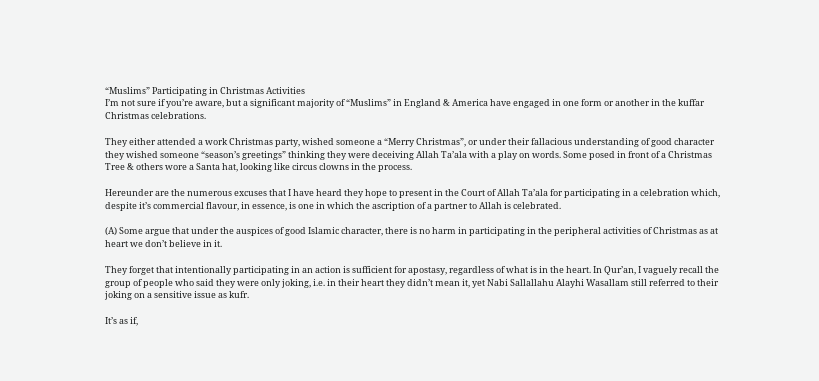“Muslims” Participating in Christmas Activities
I’m not sure if you’re aware, but a significant majority of “Muslims” in England & America have engaged in one form or another in the kuffar Christmas celebrations.

They either attended a work Christmas party, wished someone a “Merry Christmas”, or under their fallacious understanding of good character they wished someone “season’s greetings” thinking they were deceiving Allah Ta’ala with a play on words. Some posed in front of a Christmas Tree & others wore a Santa hat, looking like circus clowns in the process.

Hereunder are the numerous excuses that I have heard they hope to present in the Court of Allah Ta’ala for participating in a celebration which, despite it’s commercial flavour, in essence, is one in which the ascription of a partner to Allah is celebrated.

(A) Some argue that under the auspices of good Islamic character, there is no harm in participating in the peripheral activities of Christmas as at heart we don’t believe in it.

They forget that intentionally participating in an action is sufficient for apostasy, regardless of what is in the heart. In Qur’an, I vaguely recall the group of people who said they were only joking, i.e. in their heart they didn’t mean it, yet Nabi Sallallahu Alayhi Wasallam still referred to their joking on a sensitive issue as kufr.

It’s as if,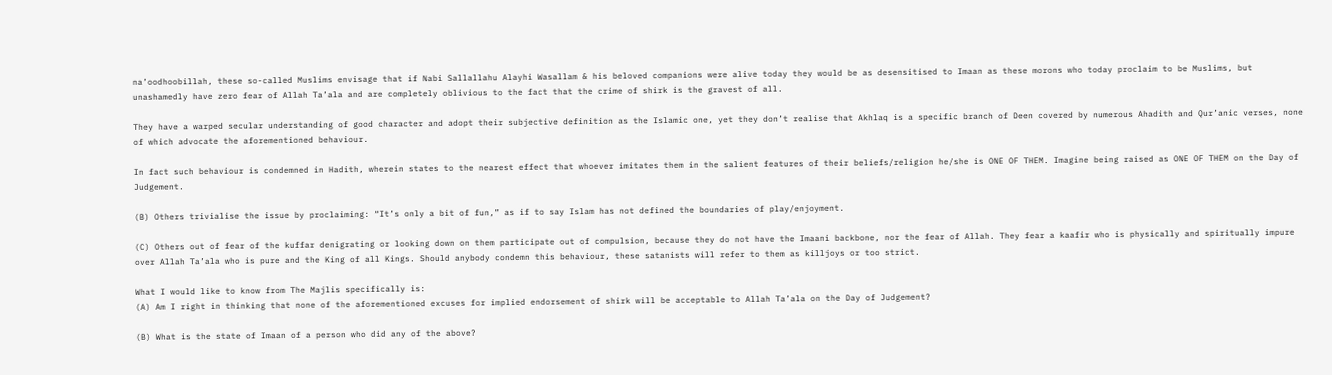na’oodhoobillah, these so-called Muslims envisage that if Nabi Sallallahu Alayhi Wasallam & his beloved companions were alive today they would be as desensitised to Imaan as these morons who today proclaim to be Muslims, but unashamedly have zero fear of Allah Ta’ala and are completely oblivious to the fact that the crime of shirk is the gravest of all.

They have a warped secular understanding of good character and adopt their subjective definition as the Islamic one, yet they don’t realise that Akhlaq is a specific branch of Deen covered by numerous Ahadith and Qur’anic verses, none of which advocate the aforementioned behaviour.

In fact such behaviour is condemned in Hadith, wherein states to the nearest effect that whoever imitates them in the salient features of their beliefs/religion he/she is ONE OF THEM. Imagine being raised as ONE OF THEM on the Day of Judgement.

(B) Others trivialise the issue by proclaiming: “It’s only a bit of fun,” as if to say Islam has not defined the boundaries of play/enjoyment.

(C) Others out of fear of the kuffar denigrating or looking down on them participate out of compulsion, because they do not have the Imaani backbone, nor the fear of Allah. They fear a kaafir who is physically and spiritually impure over Allah Ta’ala who is pure and the King of all Kings. Should anybody condemn this behaviour, these satanists will refer to them as killjoys or too strict.

What I would like to know from The Majlis specifically is:
(A) Am I right in thinking that none of the aforementioned excuses for implied endorsement of shirk will be acceptable to Allah Ta’ala on the Day of Judgement?

(B) What is the state of Imaan of a person who did any of the above?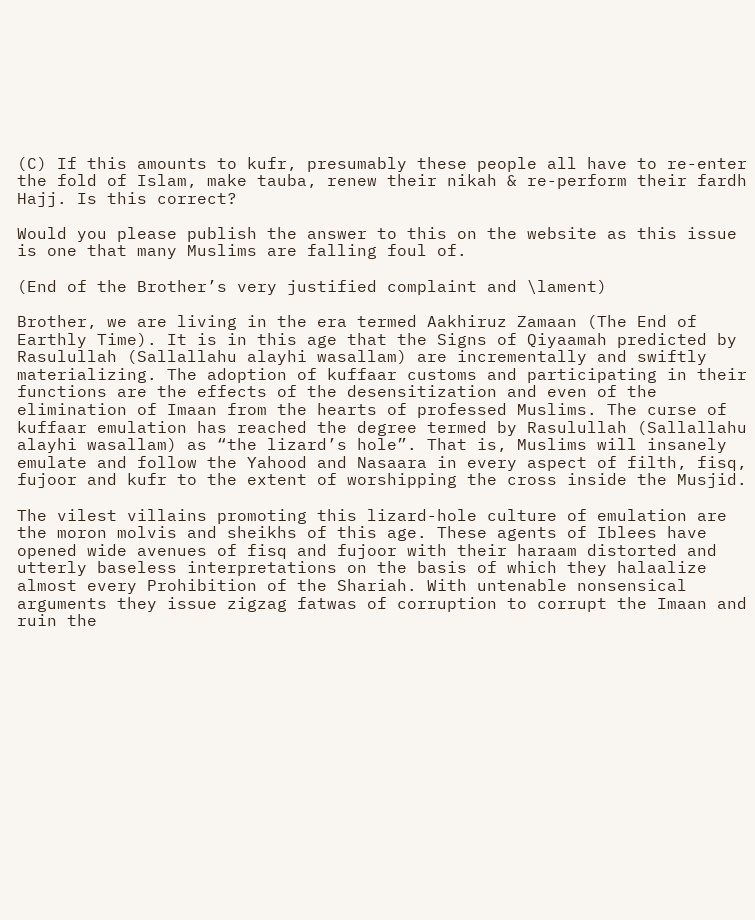(C) If this amounts to kufr, presumably these people all have to re-enter the fold of Islam, make tauba, renew their nikah & re-perform their fardh Hajj. Is this correct?

Would you please publish the answer to this on the website as this issue is one that many Muslims are falling foul of.

(End of the Brother’s very justified complaint and \lament)

Brother, we are living in the era termed Aakhiruz Zamaan (The End of Earthly Time). It is in this age that the Signs of Qiyaamah predicted by Rasulullah (Sallallahu alayhi wasallam) are incrementally and swiftly materializing. The adoption of kuffaar customs and participating in their functions are the effects of the desensitization and even of the elimination of Imaan from the hearts of professed Muslims. The curse of kuffaar emulation has reached the degree termed by Rasulullah (Sallallahu alayhi wasallam) as “the lizard’s hole”. That is, Muslims will insanely emulate and follow the Yahood and Nasaara in every aspect of filth, fisq, fujoor and kufr to the extent of worshipping the cross inside the Musjid.

The vilest villains promoting this lizard-hole culture of emulation are the moron molvis and sheikhs of this age. These agents of Iblees have opened wide avenues of fisq and fujoor with their haraam distorted and utterly baseless interpretations on the basis of which they halaalize almost every Prohibition of the Shariah. With untenable nonsensical arguments they issue zigzag fatwas of corruption to corrupt the Imaan and ruin the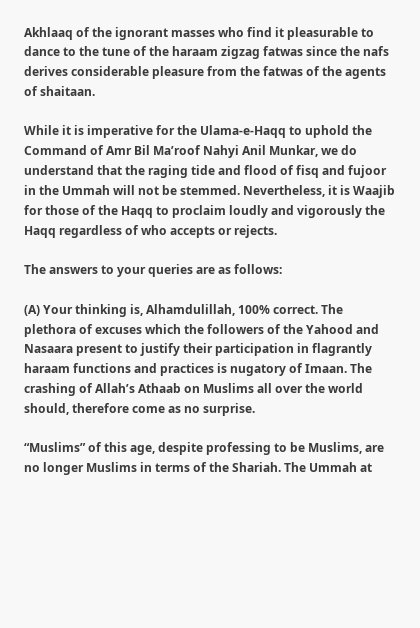Akhlaaq of the ignorant masses who find it pleasurable to dance to the tune of the haraam zigzag fatwas since the nafs derives considerable pleasure from the fatwas of the agents of shaitaan.

While it is imperative for the Ulama-e-Haqq to uphold the Command of Amr Bil Ma’roof Nahyi Anil Munkar, we do understand that the raging tide and flood of fisq and fujoor in the Ummah will not be stemmed. Nevertheless, it is Waajib for those of the Haqq to proclaim loudly and vigorously the Haqq regardless of who accepts or rejects.

The answers to your queries are as follows:

(A) Your thinking is, Alhamdulillah, 100% correct. The plethora of excuses which the followers of the Yahood and Nasaara present to justify their participation in flagrantly haraam functions and practices is nugatory of Imaan. The crashing of Allah’s Athaab on Muslims all over the world should, therefore come as no surprise.

“Muslims” of this age, despite professing to be Muslims, are no longer Muslims in terms of the Shariah. The Ummah at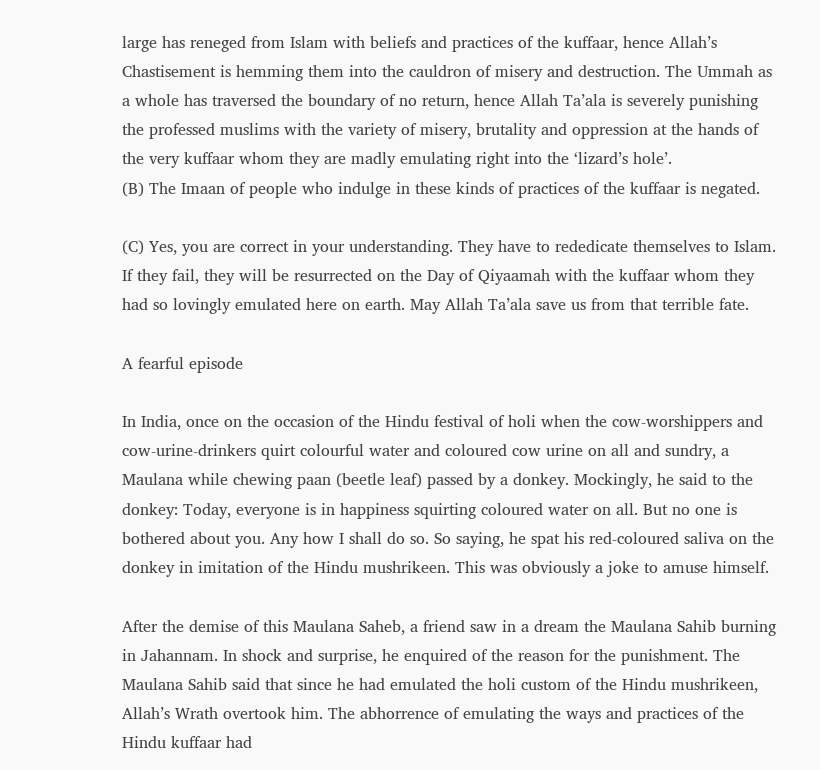large has reneged from Islam with beliefs and practices of the kuffaar, hence Allah’s Chastisement is hemming them into the cauldron of misery and destruction. The Ummah as a whole has traversed the boundary of no return, hence Allah Ta’ala is severely punishing the professed muslims with the variety of misery, brutality and oppression at the hands of the very kuffaar whom they are madly emulating right into the ‘lizard’s hole’.
(B) The Imaan of people who indulge in these kinds of practices of the kuffaar is negated.

(C) Yes, you are correct in your understanding. They have to rededicate themselves to Islam. If they fail, they will be resurrected on the Day of Qiyaamah with the kuffaar whom they had so lovingly emulated here on earth. May Allah Ta’ala save us from that terrible fate.

A fearful episode

In India, once on the occasion of the Hindu festival of holi when the cow-worshippers and cow-urine-drinkers quirt colourful water and coloured cow urine on all and sundry, a Maulana while chewing paan (beetle leaf) passed by a donkey. Mockingly, he said to the donkey: Today, everyone is in happiness squirting coloured water on all. But no one is bothered about you. Any how I shall do so. So saying, he spat his red-coloured saliva on the donkey in imitation of the Hindu mushrikeen. This was obviously a joke to amuse himself.

After the demise of this Maulana Saheb, a friend saw in a dream the Maulana Sahib burning in Jahannam. In shock and surprise, he enquired of the reason for the punishment. The Maulana Sahib said that since he had emulated the holi custom of the Hindu mushrikeen, Allah’s Wrath overtook him. The abhorrence of emulating the ways and practices of the Hindu kuffaar had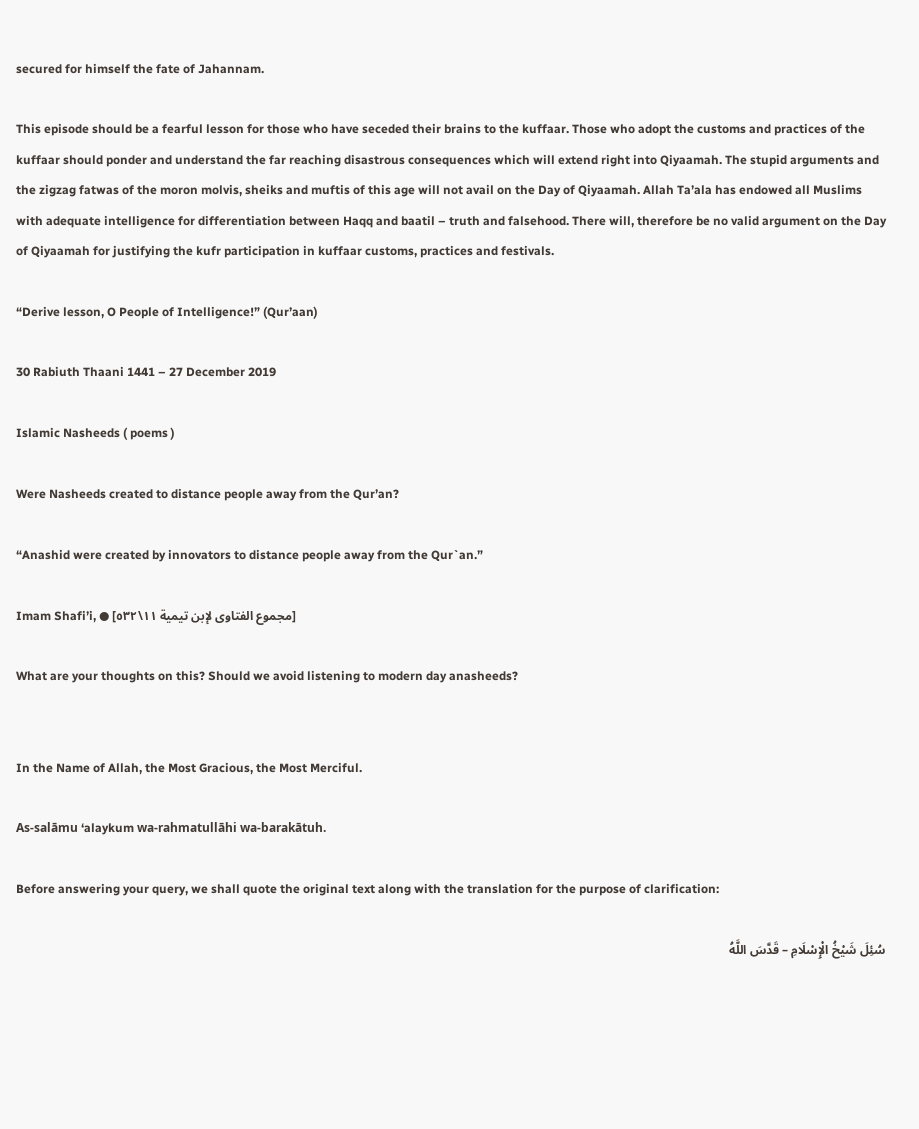secured for himself the fate of Jahannam.

This episode should be a fearful lesson for those who have seceded their brains to the kuffaar. Those who adopt the customs and practices of the kuffaar should ponder and understand the far reaching disastrous consequences which will extend right into Qiyaamah. The stupid arguments and the zigzag fatwas of the moron molvis, sheiks and muftis of this age will not avail on the Day of Qiyaamah. Allah Ta’ala has endowed all Muslims with adequate intelligence for differentiation between Haqq and baatil – truth and falsehood. There will, therefore be no valid argument on the Day of Qiyaamah for justifying the kufr participation in kuffaar customs, practices and festivals.

“Derive lesson, O People of Intelligence!” (Qur’aan)

30 Rabiuth Thaani 1441 – 27 December 2019

Islamic Nasheeds ( poems )

Were Nasheeds created to distance people away from the Qur’an?

“Anashid were created by innovators to distance people away from the Qur`an.”

Imam Shafi’i, ● [مجموع الفتاوى لإبن تيمية ١١\٥٣٢]

What are your thoughts on this? Should we avoid listening to modern day anasheeds?


In the Name of Allah, the Most Gracious, the Most Merciful.

As-salāmu ‘alaykum wa-rahmatullāhi wa-barakātuh.

Before answering your query, we shall quote the original text along with the translation for the purpose of clarification:

سُئِلَ شَيْخُ الْإِسْلَامِ – قَدَّسَ اللَّهُ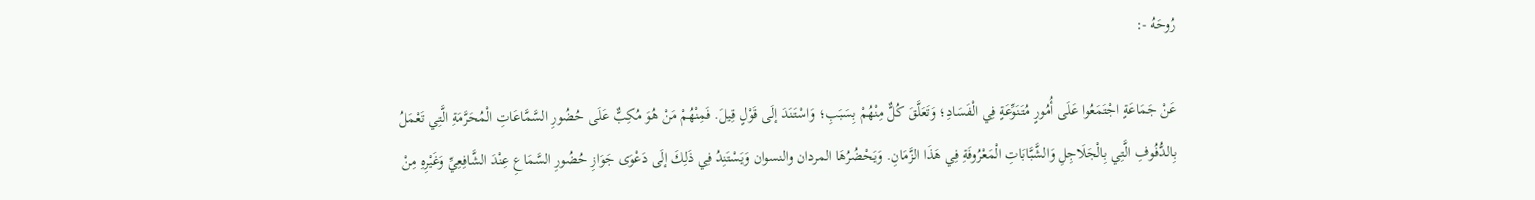رُوحَهُ -:

عَنْ جَمَاعَةٍ اجْتَمَعُوا عَلَى أُمُورٍ مُتَنَوِّعَةٍ فِي الْفَسَادِ؛ وَتَعَلَّقَ كُلٌّ مِنْهُمْ بِسَبَبِ؛ وَاسْتَنَدَ إلَى قَوْلٍ قِيلَ. فَمِنْهُمْ مَنْ هُوَ مُكِبٌّ عَلَى حُضُورِ السَّمَّاعَاتِ الْمُحَرَّمَةِ الَّتِي تَعْمَلُ بِالدُّفُوفِ الَّتِي بِالْجَلَاجِلِ وَالشَّبَّابَاتِ الْمَعْرُوفَةِ فِي هَذَا الزَّمَانِ. وَيَحْضُرُهَا المردان والنسوان وَيَسْتَنِدُ فِي ذَلِكَ إلَى دَعْوَى جَوَازِ حُضُورِ السَّمَاعِ عِنْدَ الشَّافِعِيِّ وَغَيْرِهِ مِنْ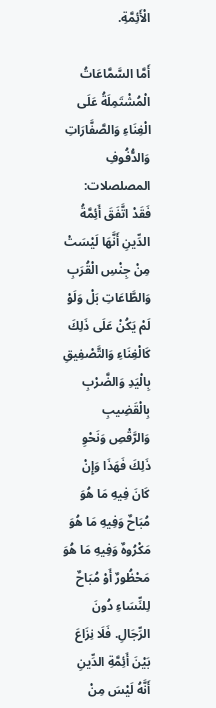الْأَئِمَّةِ.

أَمَّا السَّمَّاعَاتُ الْمُشْتَمِلَةُ عَلَى الْغِنَاءِ وَالصَّفَّارَاتِ وَالدُّفُوفِ المصلصلات: فَقَدْ اتَّفَقَ أَئِمَّةُ الدِّينِ أَنَّهَا لَيْسَتْ مِنْ جِنْسِ الْقُرَبِ وَالطَّاعَاتِ بَلْ وَلَوْ لَمْ يَكُنْ عَلَى ذَلِكَ كَالْغِنَاءِ وَالتَّصْفِيقِ بِالْيَدِ وَالضَّرْبِ بِالْقَضِيبِ وَالرَّقْصِ وَنَحْوِ ذَلِكَ فَهَذَا وَإِنْ كَانَ فِيهِ مَا هُوَ مُبَاحٌ وَفِيهِ مَا هُوَ مَكْرُوهٌ وَفِيهِ مَا هُوَ مَحْظُورٌ أَوْ مُبَاحٌ لِلنِّسَاءِ دُونَ الرِّجَالِ. فَلَا نِزَاعَ بَيْنَ أَئِمَّةِ الدِّينِ أَنَّهُ لَيْسَ مِنْ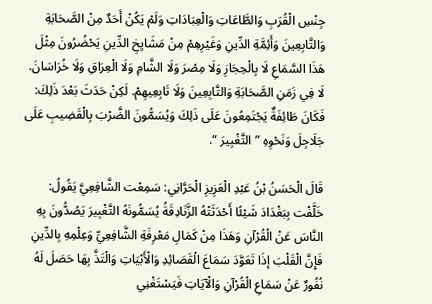جِنْسِ الْقُرَبِ وَالطَّاعَاتِ وَالْعِبَادَاتِ وَلَمْ يَكُنْ أَحَدٌ مِنْ الصَّحَابَةِ وَالتَّابِعِينَ وَأَئِمَّةِ الدِّينِ وَغَيْرِهِمْ مِنْ مَشَايِخِ الدِّينِ يَحْضُرُونَ مِثْلَ هَذَا السَّمَاعِ لَا بِالْحِجَازِ وَلَا مِصْرَ وَلَا الشَّامِ وَلَا الْعِرَاقِ وَلَا خُرَاسَانَ. لَا فِي زَمَنِ الصَّحَابَةِ وَالتَّابِعِينَ وَلَا تَابِعِيهِمْ. لَكِنْ حَدَثَ بَعْدَ ذَلِكَ: فَكَانَ طَائِفَةٌ يَجْتَمِعُونَ عَلَى ذَلِكَ وَيُسَمُّونَ الضَّرْبَ بِالْقَضِيبِ عَلَى جَلَاجِلَ وَنَحْوِهِ ” التَّغْبِيرَ “.

قَالَ الْحَسَنُ بْنُ عَبْدِ الْعَزِيزِ الْحَرَّانِي: سَمِعْت الشَّافِعِيَّ يَقُولُ: خَلَّفْت بِبَغْدَادَ شَيْئًا أَحْدَثَتْهُ الزَّنَادِقَةُ يُسَمُّونَهُ التَّغْبِيرَ يَصُدُّونَ بِهِ النَّاسَ عَنْ الْقُرْآنِ وَهَذَا مِنْ كَمَالِ مَعْرِفَةِ الشَّافِعِيِّ وَعِلْمِهِ بِالدِّينِ فَإِنَّ الْقَلْبَ إذَا تَعَوَّدَ سَمَاعَ الْقَصَائِدِ وَالْأَبْيَاتِ وَالْتَذَّ بِهَا حَصَلَ لَهُ نُفُورٌ عَنْ سَمَاعِ الْقُرْآنِ وَالْآيَاتِ فَيَسْتَغْنِي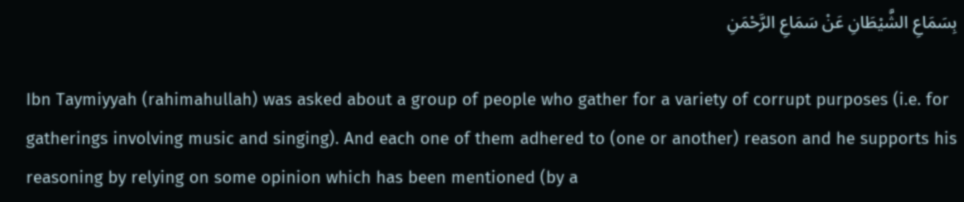بِسَمَاعِ الشَّيْطَانِ عَنْ سَمَاعِ الرَّحْمَنِ

Ibn Taymiyyah (rahimahullah) was asked about a group of people who gather for a variety of corrupt purposes (i.e. for gatherings involving music and singing). And each one of them adhered to (one or another) reason and he supports his reasoning by relying on some opinion which has been mentioned (by a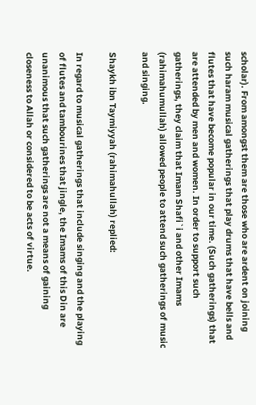scholar). From amongst them are those who are ardent on joining such haram musical gatherings that play drums that have bells and flutes that have become popular in our time. (Such gatherings) that are attended by men and women. In order to support such gatherings, they claim that Imam Shafi`i and other Imams (rahimahumullah) allowed people to attend such gatherings of music and singing.

Shaykh ibn Taymiyyah (rahimahullah) replied:

In regard to musical gatherings that include singing and the playing of flutes and tambourines that jingle, the Imams of this Din are unanimous that such gatherings are not a means of gaining closeness to Allah or considered to be acts of virtue.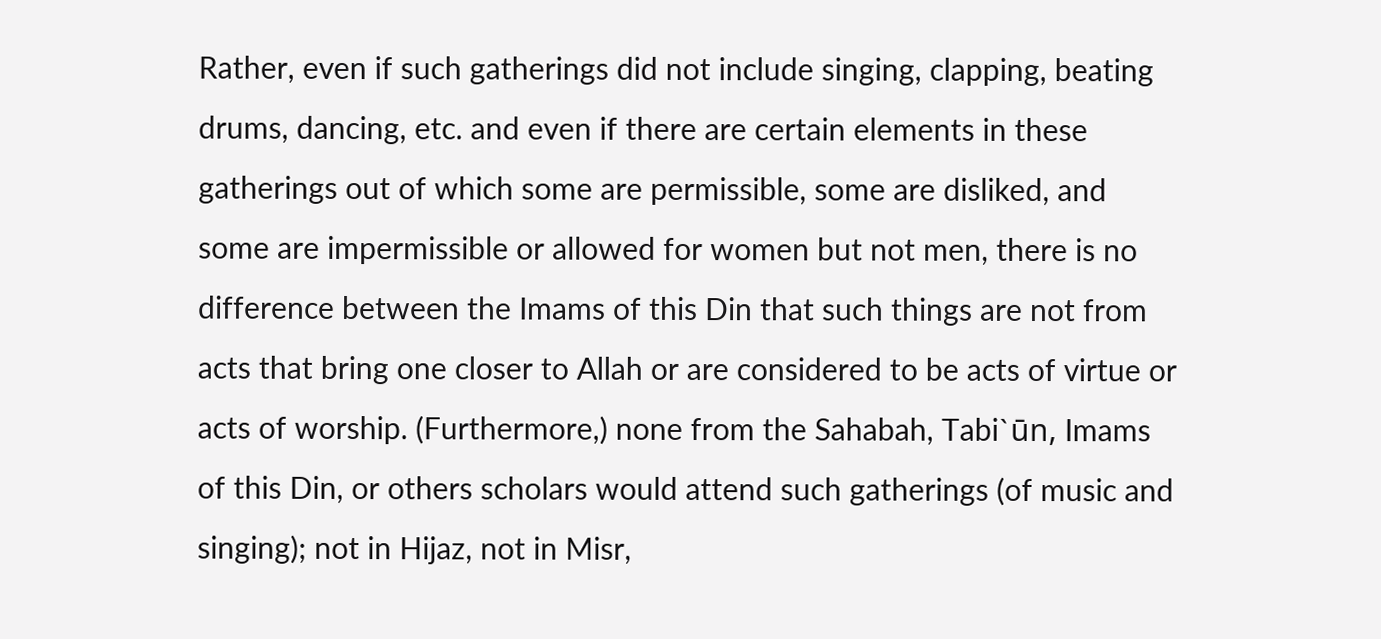Rather, even if such gatherings did not include singing, clapping, beating drums, dancing, etc. and even if there are certain elements in these gatherings out of which some are permissible, some are disliked, and some are impermissible or allowed for women but not men, there is no difference between the Imams of this Din that such things are not from acts that bring one closer to Allah or are considered to be acts of virtue or acts of worship. (Furthermore,) none from the Sahabah, Tabi`ūn, Imams of this Din, or others scholars would attend such gatherings (of music and singing); not in Hijaz, not in Misr,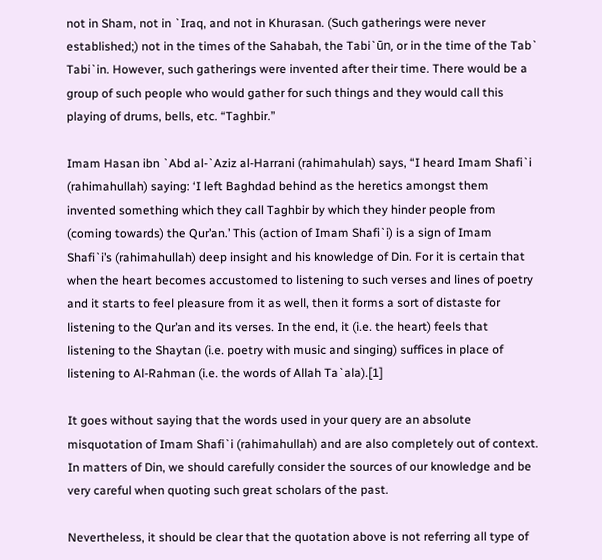not in Sham, not in `Iraq, and not in Khurasan. (Such gatherings were never established;) not in the times of the Sahabah, the Tabi`ūn, or in the time of the Tab` Tabi`in. However, such gatherings were invented after their time. There would be a group of such people who would gather for such things and they would call this playing of drums, bells, etc. “Taghbir.”

Imam Hasan ibn `Abd al-`Aziz al-Harrani (rahimahulah) says, “I heard Imam Shafi`i (rahimahullah) saying: ‘I left Baghdad behind as the heretics amongst them invented something which they call Taghbir by which they hinder people from (coming towards) the Qur’an.’ This (action of Imam Shafi`i) is a sign of Imam Shafi`i’s (rahimahullah) deep insight and his knowledge of Din. For it is certain that when the heart becomes accustomed to listening to such verses and lines of poetry and it starts to feel pleasure from it as well, then it forms a sort of distaste for listening to the Qur’an and its verses. In the end, it (i.e. the heart) feels that listening to the Shaytan (i.e. poetry with music and singing) suffices in place of listening to Al-Rahman (i.e. the words of Allah Ta`ala).[1]

It goes without saying that the words used in your query are an absolute misquotation of Imam Shafi`i (rahimahullah) and are also completely out of context. In matters of Din, we should carefully consider the sources of our knowledge and be very careful when quoting such great scholars of the past.

Nevertheless, it should be clear that the quotation above is not referring all type of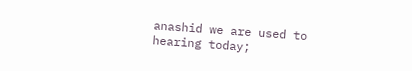anashid we are used to hearing today;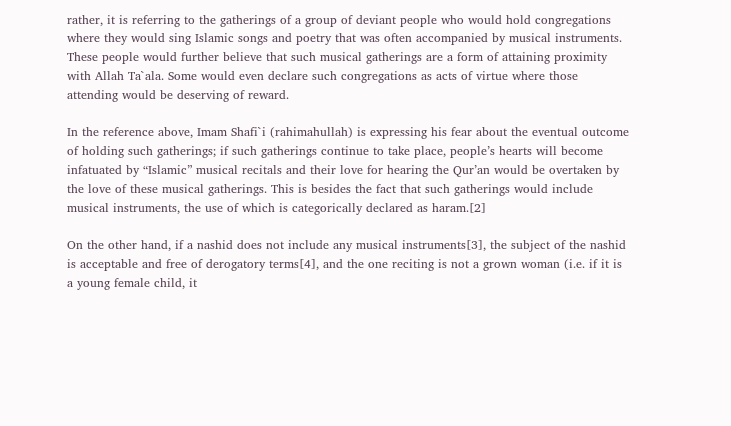rather, it is referring to the gatherings of a group of deviant people who would hold congregations where they would sing Islamic songs and poetry that was often accompanied by musical instruments. These people would further believe that such musical gatherings are a form of attaining proximity with Allah Ta`ala. Some would even declare such congregations as acts of virtue where those attending would be deserving of reward.

In the reference above, Imam Shafi`i (rahimahullah) is expressing his fear about the eventual outcome of holding such gatherings; if such gatherings continue to take place, people’s hearts will become infatuated by “Islamic” musical recitals and their love for hearing the Qur’an would be overtaken by the love of these musical gatherings. This is besides the fact that such gatherings would include musical instruments, the use of which is categorically declared as haram.[2]

On the other hand, if a nashid does not include any musical instruments[3], the subject of the nashid is acceptable and free of derogatory terms[4], and the one reciting is not a grown woman (i.e. if it is a young female child, it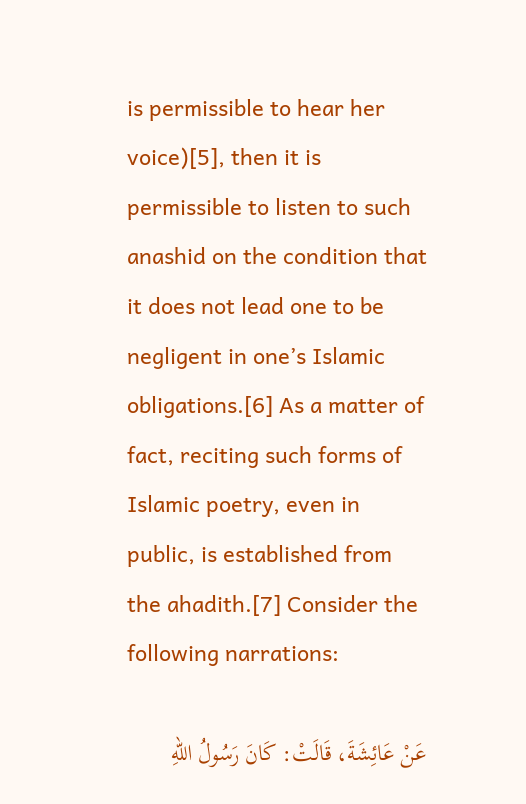is permissible to hear her voice)[5], then it is permissible to listen to such anashid on the condition that it does not lead one to be negligent in one’s Islamic obligations.[6] As a matter of fact, reciting such forms of Islamic poetry, even in public, is established from the ahadith.[7] Consider the following narrations:

عَنْ عَائِشَةَ، قَالَتْ: كَانَ رَسُولُ اللهِ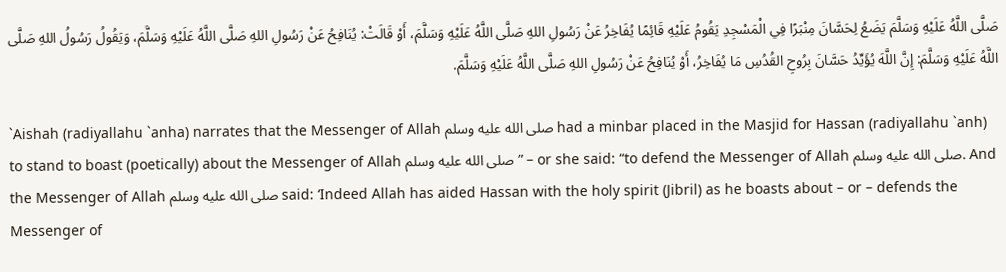صَلَّى اللَّهُ عَلَيْهِ وَسَلَّمَ يَضَعُ لِحَسَّانَ مِنْبَرًا فِي الْمَسْجِدِ يَقُومُ عَلَيْهِ قَائِمًا يُفَاخِرُ عَنْ رَسُولِ اللهِ صَلَّى اللَّهُ عَلَيْهِ وَسَلَّمَ، أَوْ قَالَتْ: يُنَافِحُ عَنْ رَسُولِ اللهِ صَلَّى اللَّهُ عَلَيْهِ وَسَلَّمَ، وَيَقُولُ رَسُولُ اللهِ صَلَّى اللَّهُ عَلَيْهِ وَسَلَّمَ: إِنَّ اللَّهَ يُؤَيِّدُ حَسَّانَ بِرُوحِ القُدُسِ مَا يُفَاخِرُ، أَوْ يُنَافِحُ عَنْ رَسُولِ اللهِ صَلَّى اللَّهُ عَلَيْهِ وَسَلَّمَ.

`Aishah (radiyallahu `anha) narrates that the Messenger of Allah صلى الله عليه وسلم had a minbar placed in the Masjid for Hassan (radiyallahu `anh) to stand to boast (poetically) about the Messenger of Allah صلى الله عليه وسلم” – or she said: “to defend the Messenger of Allah صلى الله عليه وسلم. And the Messenger of Allah صلى الله عليه وسلم said: ‘Indeed Allah has aided Hassan with the holy spirit (Jibril) as he boasts about – or – defends the Messenger of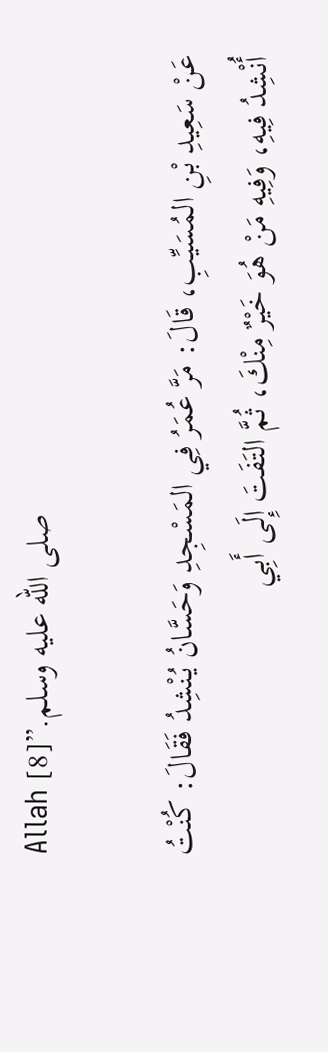Allah صلى الله عليه وسلم.”[8]

عَنْ سَعِيدِ بْنِ المُسَيِّبِ، قَالَ: مَرَّ عُمَرُ فِي المَسْجِدِ وَحَسَّانُ يُنْشِدُ فَقَالَ: كُنْتُ أُنْشِدُ فِيهِ، وَفِيهِ مَنْ هُوَ خَيْرٌ مِنْكَ، ثُمَّ التَفَتَ إِلَى أَبِي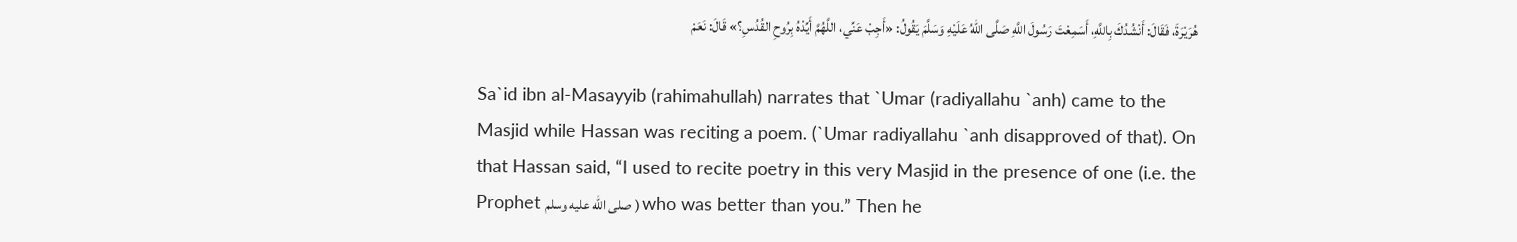هُرَيْرَةَ، فَقَالَ: أَنْشُدُكَ بِاللَّهِ، أَسَمِعْتَ رَسُولَ اللَّهِ صَلَّى اللهُ عَلَيْهِ وَسَلَّمَ يَقُولُ: «أَجِبْ عَنِّي، اللَّهُمَّ أَيِّدْهُ بِرُوحِ القُدُسِ؟» قَالَ: نَعَمْ

Sa`id ibn al-Masayyib (rahimahullah) narrates that `Umar (radiyallahu `anh) came to the Masjid while Hassan was reciting a poem. (`Umar radiyallahu `anh disapproved of that). On that Hassan said, “I used to recite poetry in this very Masjid in the presence of one (i.e. the Prophet صلى الله عليه وسلم ) who was better than you.” Then he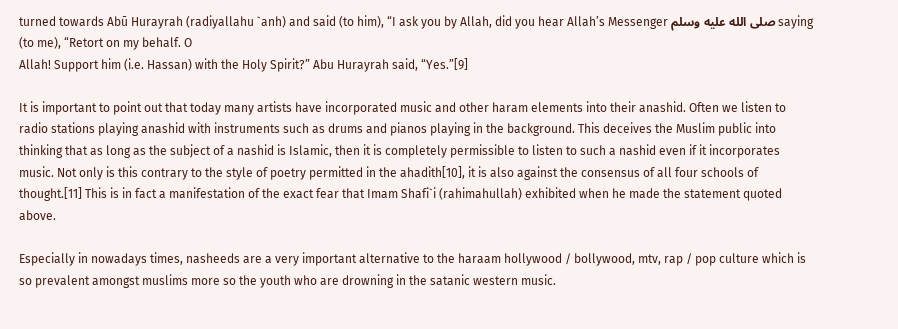turned towards Abū Hurayrah (radiyallahu `anh) and said (to him), “I ask you by Allah, did you hear Allah’s Messenger صلى الله عليه وسلم saying (to me), “Retort on my behalf. O
Allah! Support him (i.e. Hassan) with the Holy Spirit?” Abu Hurayrah said, “Yes.”[9]

It is important to point out that today many artists have incorporated music and other haram elements into their anashid. Often we listen to radio stations playing anashid with instruments such as drums and pianos playing in the background. This deceives the Muslim public into thinking that as long as the subject of a nashid is Islamic, then it is completely permissible to listen to such a nashid even if it incorporates music. Not only is this contrary to the style of poetry permitted in the ahadith[10], it is also against the consensus of all four schools of thought.[11] This is in fact a manifestation of the exact fear that Imam Shafi`i (rahimahullah) exhibited when he made the statement quoted above.

Especially in nowadays times, nasheeds are a very important alternative to the haraam hollywood / bollywood, mtv, rap / pop culture which is so prevalent amongst muslims more so the youth who are drowning in the satanic western music.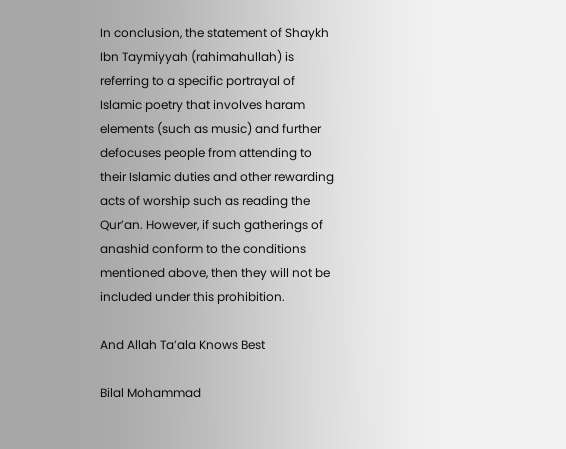In conclusion, the statement of Shaykh Ibn Taymiyyah (rahimahullah) is referring to a specific portrayal of Islamic poetry that involves haram elements (such as music) and further defocuses people from attending to their Islamic duties and other rewarding acts of worship such as reading the Qur’an. However, if such gatherings of anashid conform to the conditions mentioned above, then they will not be included under this prohibition.

And Allah Ta’ala Knows Best

Bilal Mohammad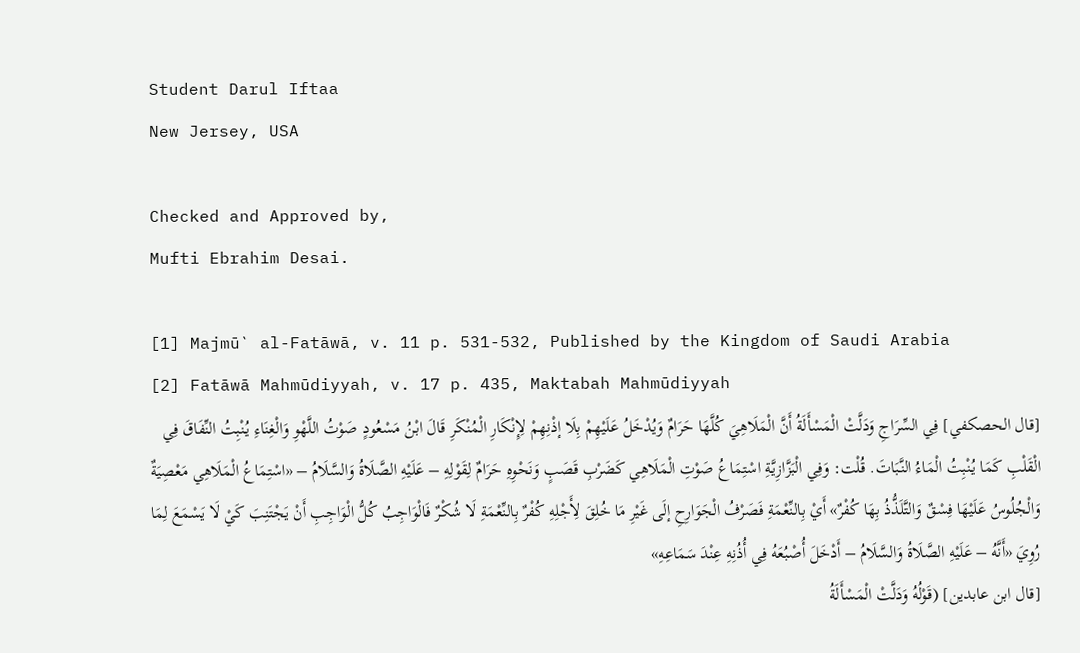Student Darul Iftaa
New Jersey, USA

Checked and Approved by,
Mufti Ebrahim Desai.

[1] Majmū` al-Fatāwā, v. 11 p. 531-532, Published by the Kingdom of Saudi Arabia
[2] Fatāwā Mahmūdiyyah, v. 17 p. 435, Maktabah Mahmūdiyyah
[قال الحصكفي] فِي السِّرَاجِ وَدَلَّتْ الْمَسْأَلَةُ أَنَّ الْمَلَاهِيَ كُلَّهَا حَرَامٌ وَيُدْخَلُ عَلَيْهِمْ بِلَا إذْنِهِمْ لِإِنْكَارِ الْمُنْكَرِ قَالَ ابْنُ مَسْعُودٍ صَوْتُ اللَّهْوِ وَالْغِنَاءِ يُنْبِتُ النِّفَاقَ فِي الْقَلْبِ كَمَا يُنْبِتُ الْمَاءُ النَّبَاتَ. قُلْت: وَفِي الْبَزَّازِيَّةِ اسْتِمَاعُ صَوْتِ الْمَلَاهِي كَضَرْبِ قَصَبٍ وَنَحْوِهِ حَرَامٌ لِقَوْلِهِ – عَلَيْهِ الصَّلَاةُ وَالسَّلَامُ – «اسْتِمَاعُ الْمَلَاهِي مَعْصِيَةٌ وَالْجُلُوسُ عَلَيْهَا فِسْقٌ وَالتَّلَذُّذُ بِهَا كُفْرٌ» أَيْ بِالنِّعْمَةِ فَصَرْفُ الْجَوَارِحِ إلَى غَيْرِ مَا خُلِقَ لِأَجْلِهِ كُفْرٌ بِالنِّعْمَةِ لَا شُكْرٌ فَالْوَاجِبُ كُلُّ الْوَاجِبِ أَنْ يَجْتَنِبَ كَيْ لَا يَسْمَعَ لِمَا رُوِيَ «أَنَّهُ – عَلَيْهِ الصَّلَاةُ وَالسَّلَامُ – أَدْخَلَ أُصْبُعَهُ فِي أُذُنِهِ عِنْدَ سَمَاعِهِ»
[قال ابن عابدين] (قَوْلُهُ وَدَلَّتْ الْمَسْأَلَةُ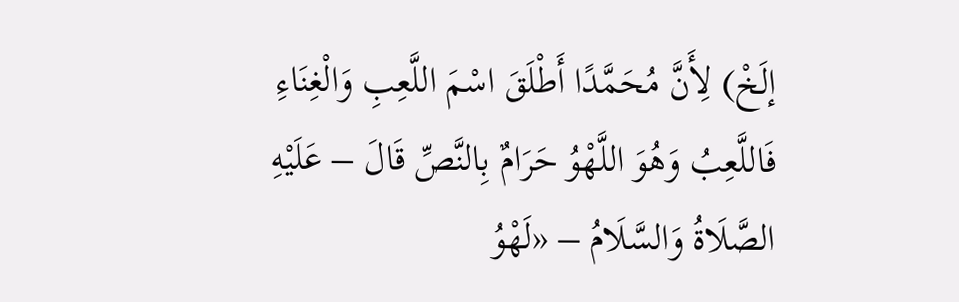إلَخْ) لِأَنَّ مُحَمَّدًا أَطْلَقَ اسْمَ اللَّعِبِ وَالْغِنَاءِ فَاللَّعِبُ وَهُوَ اللَّهْوُ حَرَامٌ بِالنَّصِّ قَالَ – عَلَيْهِ الصَّلَاةُ وَالسَّلَامُ – «لَهْوُ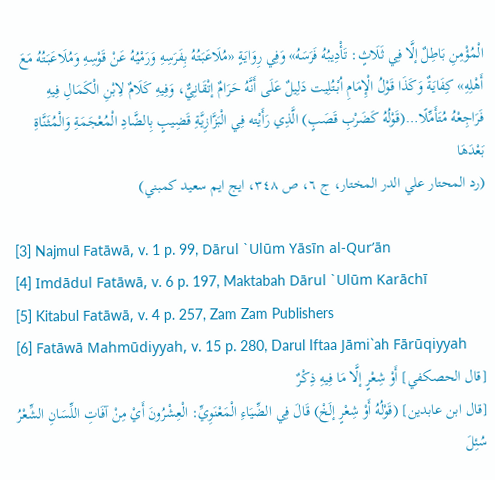الْمُؤْمِنِ بَاطِلٌ إلَّا فِي ثَلَاثٍ: تَأْدِيبُهُ فَرَسَهُ» وَفِي رِوَايَةٍ «مُلَاعَبَتُهُ بِفَرَسِهِ وَرَمْيُهُ عَنْ قَوْسِهِ وَمُلَاعَبَتُهُ مَعَ أَهْلِهِ» كِفَايَةٌ وَكَذَا قَوْلُ الْإِمَامِ اُبْتُلِيت دَلِيلٌ عَلَى أَنَّهُ حَرَامٌ إتْقَانِيٌّ، وَفِيهِ كَلَامٌ لِابْنِ الْكَمَالِ فِيهِ فَرَاجِعْهُ مُتَأَمِّلًا…(قَوْلُهُ كَضَرْبِ قَصَبٍ) الَّذِي رَأَيْته فِي الْبَزَّازِيَّةِ قَضِيبٍ بِالضَّادِ الْمُعْجَمَةِ وَالْمُثَنَّاةِ بَعْدَهَا
(رد المحتار علي الدر المختار، ج ٦، ص ٣٤٨، ايج ايم سعيد كمبني)

[3] Najmul Fatāwā, v. 1 p. 99, Dārul `Ulūm Yāsīn al-Qur’ān
[4] Imdādul Fatāwā, v. 6 p. 197, Maktabah Dārul `Ulūm Karāchī
[5] Kitabul Fatāwā, v. 4 p. 257, Zam Zam Publishers
[6] Fatāwā Mahmūdiyyah, v. 15 p. 280, Darul Iftaa Jāmi`ah Fārūqiyyah
[قال الحصكفي] أَوْ شِعْرٍ إلَّا مَا فِيهِ ذِكْرٌ
[قال ابن عابدين] (قَوْلُهُ أَوْ شِعْرٍ إلَخْ) قَالَ فِي الضِّيَاءِ الْمَعْنَوِيِّ: الْعِشْرُونَ أَيْ مِنْ آفَاتِ اللِّسَانِ الشِّعْرُ سُئِلَ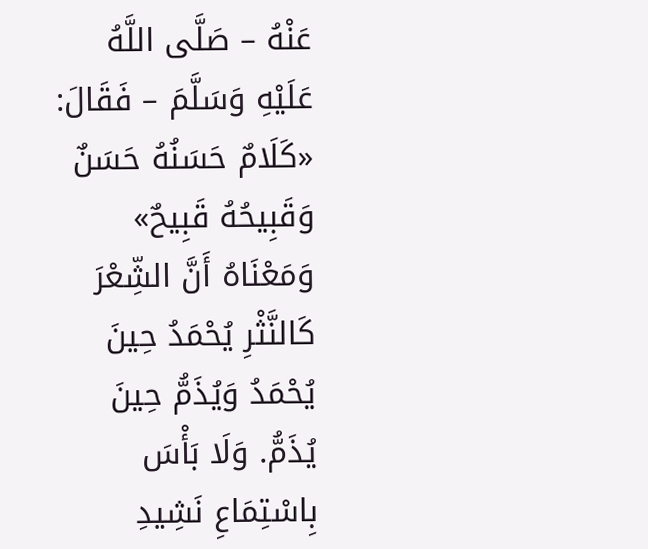عَنْهُ – صَلَّى اللَّهُ عَلَيْهِ وَسَلَّمَ – فَقَالَ: «كَلَامٌ حَسَنُهُ حَسَنٌ وَقَبِيحُهُ قَبِيحٌ» وَمَعْنَاهُ أَنَّ الشِّعْرَ كَالنَّثْرِ يُحْمَدُ حِينَ يُحْمَدُ وَيُذَمُّ حِينَ يُذَمُّ. وَلَا بَأْسَ بِاسْتِمَاعِ نَشِيدِ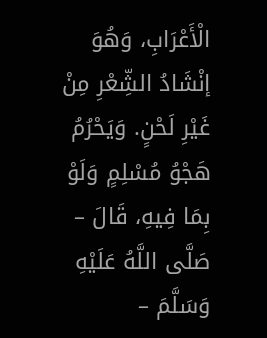الْأَعْرَابِ، وَهُوَ إنْشَادُ الشِّعْرِ مِنْ غَيْرِ لَحْنٍ. وَيَحْرُمُ هَجْوُ مُسْلِمٍ وَلَوْ بِمَا فِيهِ، قَالَ – صَلَّى اللَّهُ عَلَيْهِ وَسَلَّمَ –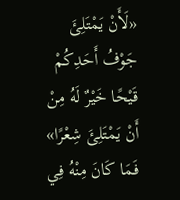«لَأَنْ يَمْتَلِئَ جَوْفُ أَحَدِكُمْ قَيْحًا خَيْرٌ لَهُ مِنْ أَنْ يَمْتَلِئَ شِعْرًا» فَمَا كَانَ مِنْهُ فِي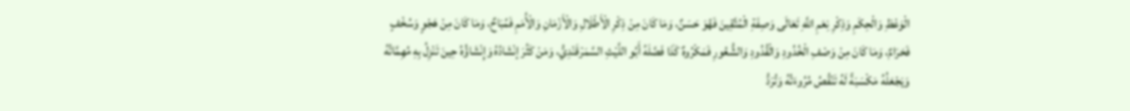الْوَعْظِ وَالْحِكَمِ وَذِكْرِ نِعَمِ اللَّهِ تَعَالَى وَصِفَةِ الْمُتَّقِينَ فَهُوَ حَسَنٌ، وَمَا كَانَ مِنْ ذِكْرِ الْأَطْلَالِ وَالْأَزْمَانِ وَالْأُمَمِ فَمُبَاحٌ، وَمَا كَانَ مِنْ هَجْوٍ وَسُخْفٍ فَحَرَامٌ، وَمَا كَانَ مِنْ وَصْفِ الْخُدُودِ وَالْقُدُودِ وَالشُّعُورِ فَمَكْرُوهٌ كَذَا فَصَّلَهُ أَبُو اللَّيْثِ السَّمَرْقَنْدِيُّ، وَمَنْ كَثُرَ إنْشَادُهُ وَإِنْشَاؤُهُ حِينَ تَنْزِلُ بِهِ مُهِمَّاتُهُ وَيَجْعَلُهُ مَكْسَبَةً لَهُ تَنْقُصُ مُرُوءَتُهُ وَتُرَدُّ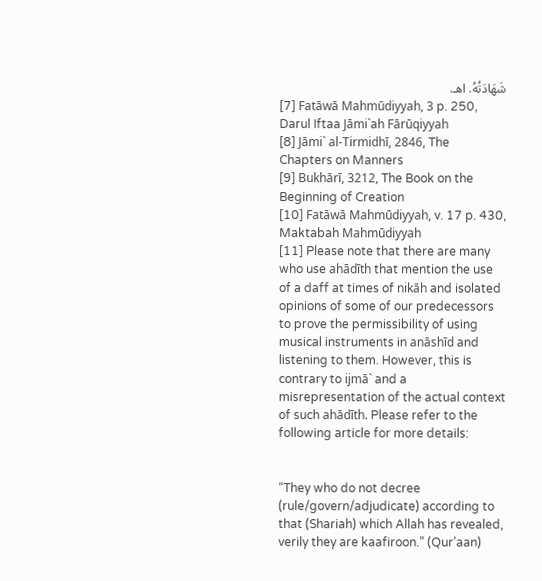شَهَادَتُهُ. اهـ.
[7] Fatāwā Mahmūdiyyah, 3 p. 250, Darul Iftaa Jāmi`ah Fārūqiyyah
[8] Jāmi` al-Tirmidhī, 2846, The Chapters on Manners
[9] Bukhārī, 3212, The Book on the Beginning of Creation
[10] Fatāwā Mahmūdiyyah, v. 17 p. 430, Maktabah Mahmūdiyyah
[11] Please note that there are many who use ahādīth that mention the use of a daff at times of nikāh and isolated opinions of some of our predecessors to prove the permissibility of using musical instruments in anāshīd and listening to them. However, this is contrary to ijmā` and a misrepresentation of the actual context of such ahādīth. Please refer to the following article for more details:


“They who do not decree (rule/govern/adjudicate) according to that (Shariah) which Allah has revealed, verily they are kaafiroon.” (Qur’aan)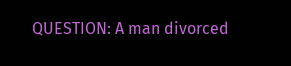QUESTION: A man divorced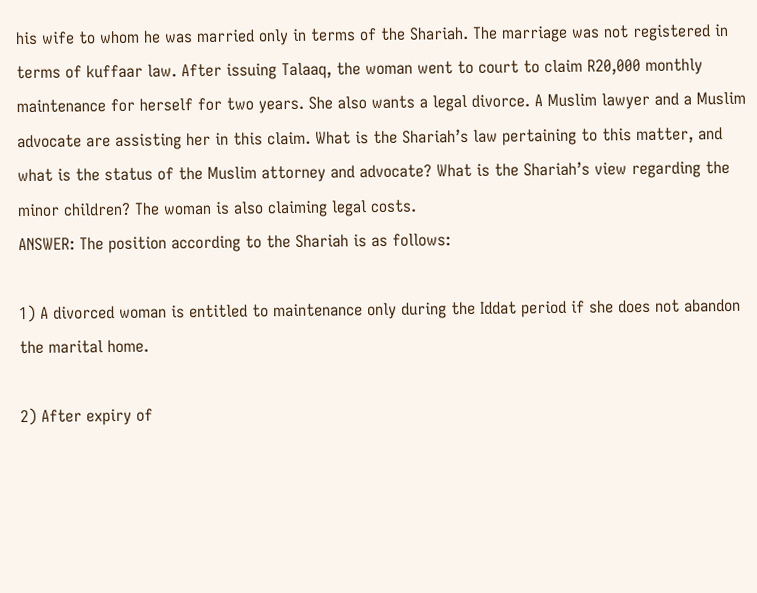his wife to whom he was married only in terms of the Shariah. The marriage was not registered in terms of kuffaar law. After issuing Talaaq, the woman went to court to claim R20,000 monthly maintenance for herself for two years. She also wants a legal divorce. A Muslim lawyer and a Muslim advocate are assisting her in this claim. What is the Shariah’s law pertaining to this matter, and what is the status of the Muslim attorney and advocate? What is the Shariah’s view regarding the minor children? The woman is also claiming legal costs.
ANSWER: The position according to the Shariah is as follows:

1) A divorced woman is entitled to maintenance only during the Iddat period if she does not abandon the marital home.

2) After expiry of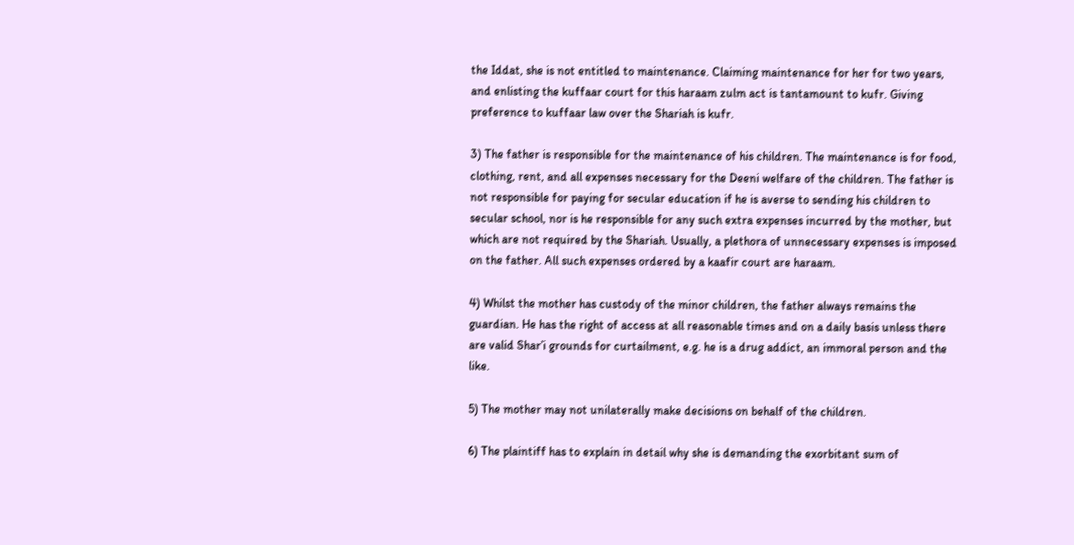the Iddat, she is not entitled to maintenance. Claiming maintenance for her for two years, and enlisting the kuffaar court for this haraam zulm act is tantamount to kufr. Giving preference to kuffaar law over the Shariah is kufr.

3) The father is responsible for the maintenance of his children. The maintenance is for food, clothing, rent, and all expenses necessary for the Deeni welfare of the children. The father is not responsible for paying for secular education if he is averse to sending his children to secular school, nor is he responsible for any such extra expenses incurred by the mother, but which are not required by the Shariah. Usually, a plethora of unnecessary expenses is imposed on the father. All such expenses ordered by a kaafir court are haraam.

4) Whilst the mother has custody of the minor children, the father always remains the guardian. He has the right of access at all reasonable times and on a daily basis unless there are valid Shar’i grounds for curtailment, e.g. he is a drug addict, an immoral person and the like.

5) The mother may not unilaterally make decisions on behalf of the children.

6) The plaintiff has to explain in detail why she is demanding the exorbitant sum of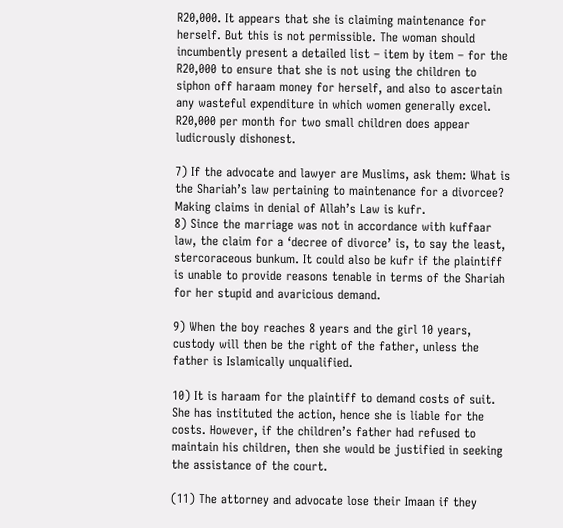R20,000. It appears that she is claiming maintenance for herself. But this is not permissible. The woman should incumbently present a detailed list – item by item – for the R20,000 to ensure that she is not using the children to siphon off haraam money for herself, and also to ascertain any wasteful expenditure in which women generally excel. R20,000 per month for two small children does appear ludicrously dishonest.

7) If the advocate and lawyer are Muslims, ask them: What is the Shariah’s law pertaining to maintenance for a divorcee? Making claims in denial of Allah’s Law is kufr.
8) Since the marriage was not in accordance with kuffaar law, the claim for a ‘decree of divorce’ is, to say the least, stercoraceous bunkum. It could also be kufr if the plaintiff is unable to provide reasons tenable in terms of the Shariah for her stupid and avaricious demand.

9) When the boy reaches 8 years and the girl 10 years, custody will then be the right of the father, unless the father is Islamically unqualified.

10) It is haraam for the plaintiff to demand costs of suit. She has instituted the action, hence she is liable for the costs. However, if the children’s father had refused to maintain his children, then she would be justified in seeking the assistance of the court.

(11) The attorney and advocate lose their Imaan if they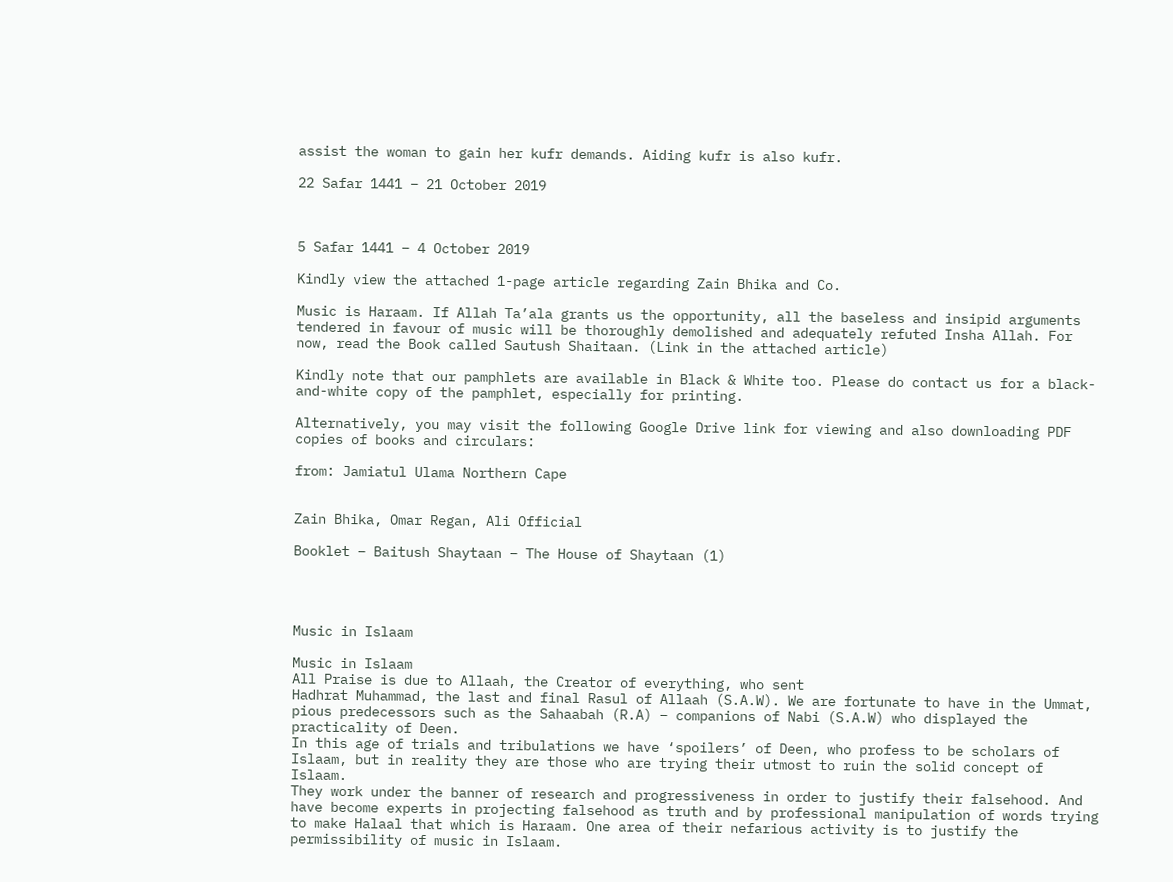assist the woman to gain her kufr demands. Aiding kufr is also kufr.

22 Safar 1441 – 21 October 2019



5 Safar 1441 – 4 October 2019

Kindly view the attached 1-page article regarding Zain Bhika and Co.

Music is Haraam. If Allah Ta’ala grants us the opportunity, all the baseless and insipid arguments tendered in favour of music will be thoroughly demolished and adequately refuted Insha Allah. For now, read the Book called Sautush Shaitaan. (Link in the attached article)

Kindly note that our pamphlets are available in Black & White too. Please do contact us for a black-and-white copy of the pamphlet, especially for printing.

Alternatively, you may visit the following Google Drive link for viewing and also downloading PDF copies of books and circulars:

from: Jamiatul Ulama Northern Cape


Zain Bhika, Omar Regan, Ali Official

Booklet – Baitush Shaytaan – The House of Shaytaan (1)




Music in Islaam

Music in Islaam
All Praise is due to Allaah, the Creator of everything, who sent
Hadhrat Muhammad, the last and final Rasul of Allaah (S.A.W). We are fortunate to have in the Ummat, pious predecessors such as the Sahaabah (R.A) – companions of Nabi (S.A.W) who displayed the practicality of Deen.
In this age of trials and tribulations we have ‘spoilers’ of Deen, who profess to be scholars of Islaam, but in reality they are those who are trying their utmost to ruin the solid concept of Islaam.
They work under the banner of research and progressiveness in order to justify their falsehood. And have become experts in projecting falsehood as truth and by professional manipulation of words trying to make Halaal that which is Haraam. One area of their nefarious activity is to justify the permissibility of music in Islaam.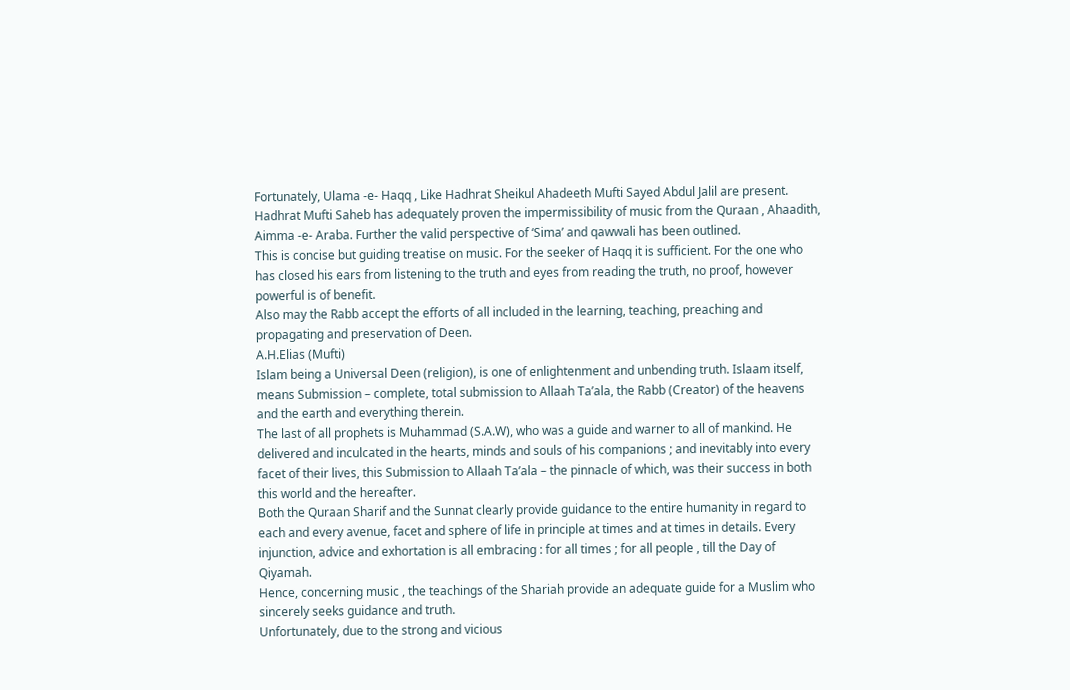Fortunately, Ulama -e- Haqq , Like Hadhrat Sheikul Ahadeeth Mufti Sayed Abdul Jalil are present. Hadhrat Mufti Saheb has adequately proven the impermissibility of music from the Quraan , Ahaadith, Aimma -e- Araba. Further the valid perspective of ‘Sima’ and qawwali has been outlined.
This is concise but guiding treatise on music. For the seeker of Haqq it is sufficient. For the one who has closed his ears from listening to the truth and eyes from reading the truth, no proof, however powerful is of benefit.
Also may the Rabb accept the efforts of all included in the learning, teaching, preaching and propagating and preservation of Deen.
A.H.Elias (Mufti)
Islam being a Universal Deen (religion), is one of enlightenment and unbending truth. Islaam itself, means Submission – complete, total submission to Allaah Ta’ala, the Rabb (Creator) of the heavens and the earth and everything therein.
The last of all prophets is Muhammad (S.A.W), who was a guide and warner to all of mankind. He delivered and inculcated in the hearts, minds and souls of his companions ; and inevitably into every facet of their lives, this Submission to Allaah Ta’ala – the pinnacle of which, was their success in both this world and the hereafter.
Both the Quraan Sharif and the Sunnat clearly provide guidance to the entire humanity in regard to each and every avenue, facet and sphere of life in principle at times and at times in details. Every injunction, advice and exhortation is all embracing : for all times ; for all people , till the Day of Qiyamah.
Hence, concerning music , the teachings of the Shariah provide an adequate guide for a Muslim who sincerely seeks guidance and truth.
Unfortunately, due to the strong and vicious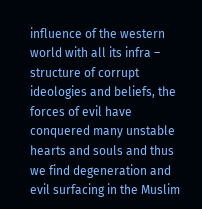influence of the western world with all its infra – structure of corrupt ideologies and beliefs, the forces of evil have conquered many unstable hearts and souls and thus we find degeneration and evil surfacing in the Muslim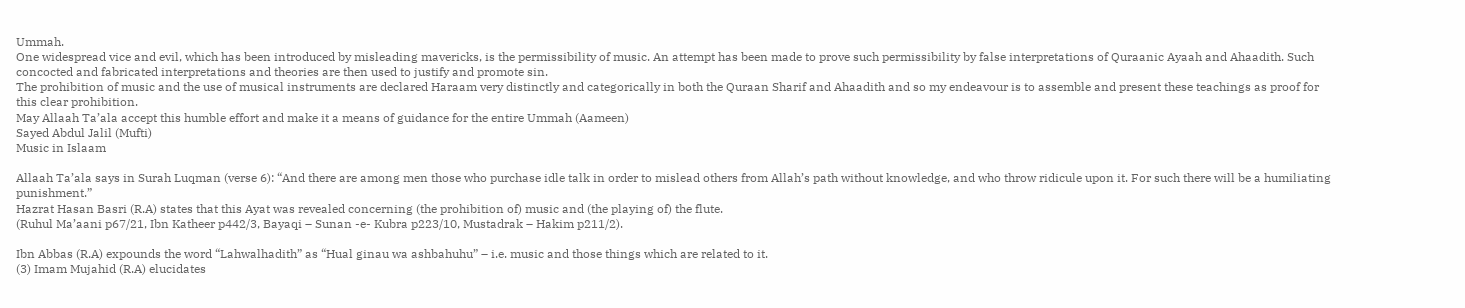Ummah.
One widespread vice and evil, which has been introduced by misleading mavericks, is the permissibility of music. An attempt has been made to prove such permissibility by false interpretations of Quraanic Ayaah and Ahaadith. Such concocted and fabricated interpretations and theories are then used to justify and promote sin.
The prohibition of music and the use of musical instruments are declared Haraam very distinctly and categorically in both the Quraan Sharif and Ahaadith and so my endeavour is to assemble and present these teachings as proof for this clear prohibition.
May Allaah Ta’ala accept this humble effort and make it a means of guidance for the entire Ummah (Aameen)
Sayed Abdul Jalil (Mufti)
Music in Islaam

Allaah Ta’ala says in Surah Luqman (verse 6): “And there are among men those who purchase idle talk in order to mislead others from Allah’s path without knowledge, and who throw ridicule upon it. For such there will be a humiliating punishment.”
Hazrat Hasan Basri (R.A) states that this Ayat was revealed concerning (the prohibition of) music and (the playing of) the flute.
(Ruhul Ma’aani p67/21, Ibn Katheer p442/3, Bayaqi – Sunan -e- Kubra p223/10, Mustadrak – Hakim p211/2).

Ibn Abbas (R.A) expounds the word “Lahwalhadith” as “Hual ginau wa ashbahuhu” – i.e. music and those things which are related to it.
(3) Imam Mujahid (R.A) elucidates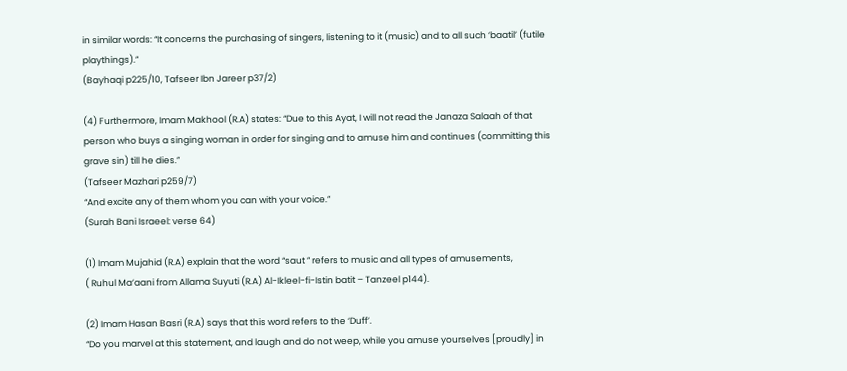in similar words: “It concerns the purchasing of singers, listening to it (music) and to all such ‘baatil’ (futile playthings).”
(Bayhaqi p225/10, Tafseer Ibn Jareer p37/2)

(4) Furthermore, Imam Makhool (R.A) states: “Due to this Ayat, I will not read the Janaza Salaah of that person who buys a singing woman in order for singing and to amuse him and continues (committing this grave sin) till he dies.”
(Tafseer Mazhari p259/7)
“And excite any of them whom you can with your voice.”
(Surah Bani Israeel: verse 64)

(1) Imam Mujahid (R.A) explain that the word “saut ” refers to music and all types of amusements,
( Ruhul Ma’aani from Allama Suyuti (R.A) Al-Ikleel-fi-Istin batit – Tanzeel p144).

(2) Imam Hasan Basri (R.A) says that this word refers to the ‘Duff’.
“Do you marvel at this statement, and laugh and do not weep, while you amuse yourselves [proudly] in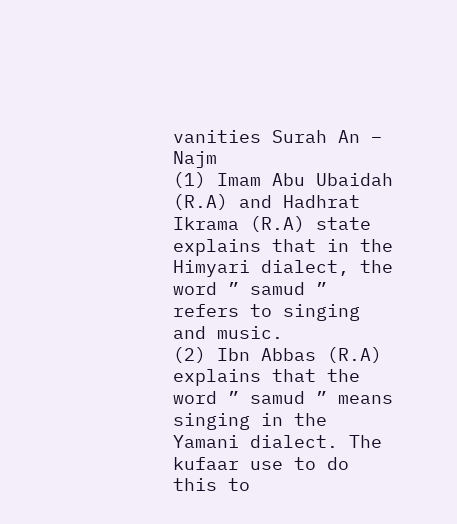vanities Surah An – Najm
(1) Imam Abu Ubaidah (R.A) and Hadhrat Ikrama (R.A) state explains that in the Himyari dialect, the word ” samud ” refers to singing and music.
(2) Ibn Abbas (R.A) explains that the word ” samud ” means singing in the Yamani dialect. The kufaar use to do this to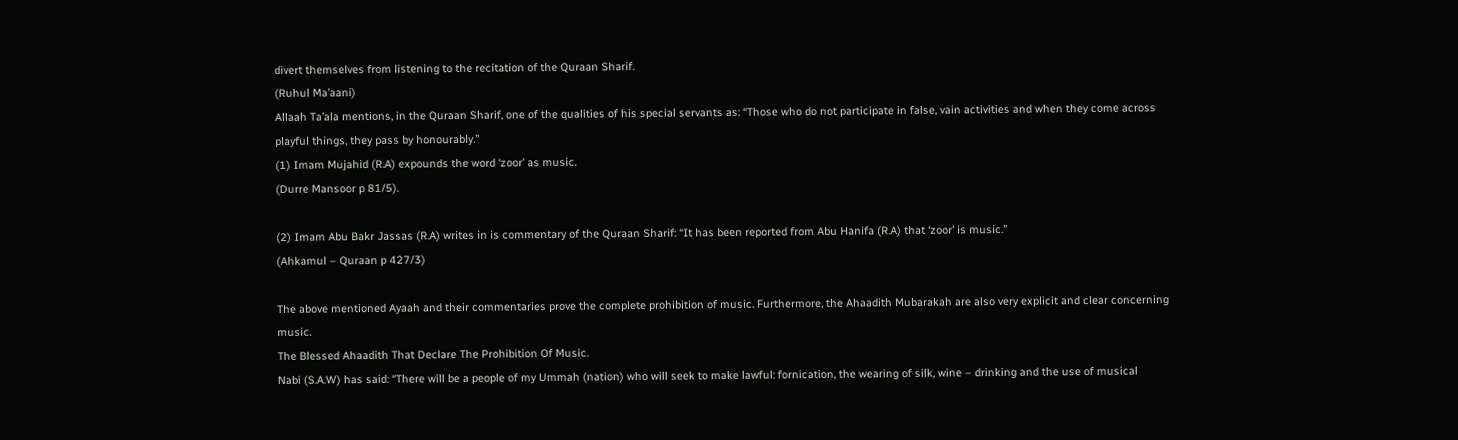divert themselves from listening to the recitation of the Quraan Sharif.
(Ruhul Ma’aani)
Allaah Ta’ala mentions, in the Quraan Sharif, one of the qualities of his special servants as: “Those who do not participate in false, vain activities and when they come across playful things, they pass by honourably.”
(1) Imam Mujahid (R.A) expounds the word ‘zoor’ as music.
(Durre Mansoor p 81/5).

(2) Imam Abu Bakr Jassas (R.A) writes in is commentary of the Quraan Sharif: “It has been reported from Abu Hanifa (R.A) that ‘zoor’ is music.”
(Ahkamul – Quraan p 427/3)

The above mentioned Ayaah and their commentaries prove the complete prohibition of music. Furthermore, the Ahaadith Mubarakah are also very explicit and clear concerning music.
The Blessed Ahaadith That Declare The Prohibition Of Music.
Nabi (S.A.W) has said: “There will be a people of my Ummah (nation) who will seek to make lawful: fornication, the wearing of silk, wine – drinking and the use of musical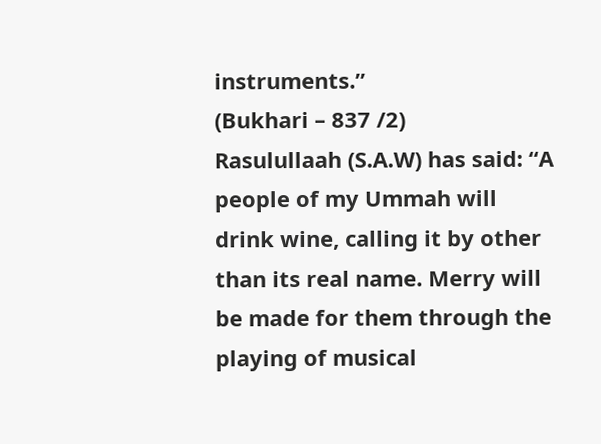instruments.”
(Bukhari – 837 /2)
Rasulullaah (S.A.W) has said: “A people of my Ummah will drink wine, calling it by other than its real name. Merry will be made for them through the playing of musical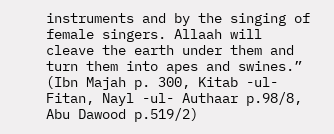instruments and by the singing of female singers. Allaah will cleave the earth under them and turn them into apes and swines.”
(Ibn Majah p. 300, Kitab -ul- Fitan, Nayl -ul- Authaar p.98/8, Abu Dawood p.519/2)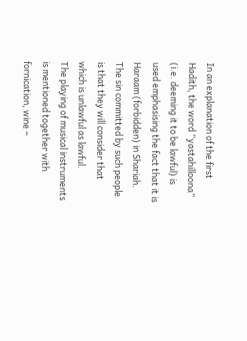In an explanation of the first Hadith, the word “yastahilloona” (i.e. deeming it to be lawful) is used emphasising the fact that it is Haraam (forbidden) in Shariah. The sin committed by such people is that they will consider that which is unlawful as lawful.
The playing of musical instruments is mentioned together with fornication, wine –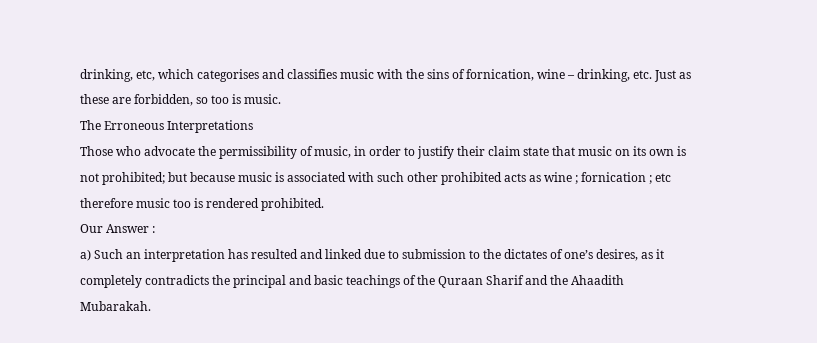drinking, etc, which categorises and classifies music with the sins of fornication, wine – drinking, etc. Just as these are forbidden, so too is music.
The Erroneous Interpretations
Those who advocate the permissibility of music, in order to justify their claim state that music on its own is not prohibited; but because music is associated with such other prohibited acts as wine ; fornication ; etc therefore music too is rendered prohibited.
Our Answer :
a) Such an interpretation has resulted and linked due to submission to the dictates of one’s desires, as it completely contradicts the principal and basic teachings of the Quraan Sharif and the Ahaadith Mubarakah.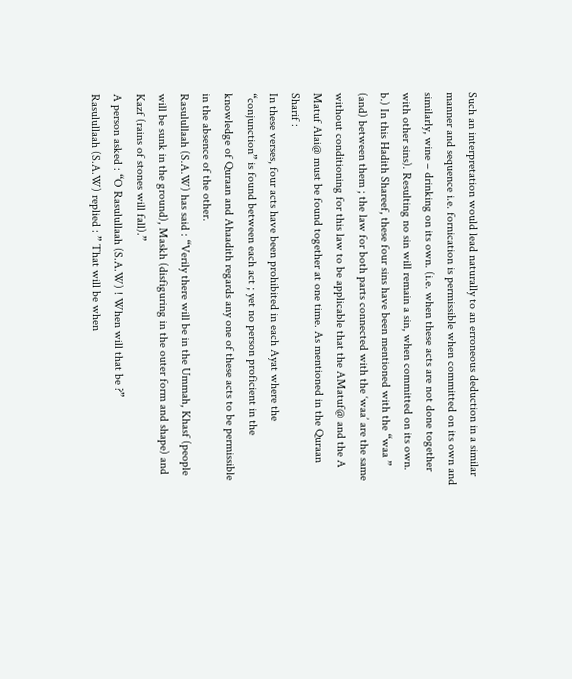Such an interpretation would lead naturally to an erroneous deduction in a similar manner and sequence i.e. fornication is permissible when committed on its own and similarly, wine – drinking on its own. (i.e. when these acts are not done together with other sins). Resulting no sin will remain a sin, when committed on its own.
b.) In this Hadith Shareef, these four sins have been mentioned with the “waa ” (and) between them ; the law for both parts connected with the ‘waa’ are the same without conditioning for this law to be applicable that the AMatuf@ and the A Matuf Alai@ must be found together at one time. As mentioned in the Quraan Sharif :
In these verses, four acts have been prohibited in each Ayat where the “conjunction” is found between each act ; yet no person proficient in the knowledge of Quraan and Ahaadith regards any one of these acts to be permissible in the absence of the other.
Rasulullaah (S.A.W) has said : “Verily there will be in the Ummah, Khasf (people will be sunk in the ground), Maskh (disfiguring in the outer form and shape) and Kazf (rains of stones will fall).”
A person asked : “O Rasulullaah (S.A.W) ! When will that be ?”
Rasulullaah (S.A.W) replied : ” That will be when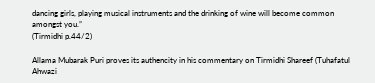dancing girls, playing musical instruments and the drinking of wine will become common amongst you.”
(Tirmidhi p.44/2)

Allama Mubarak Puri proves its authencity in his commentary on Tirmidhi Shareef (Tuhafatul Ahwazi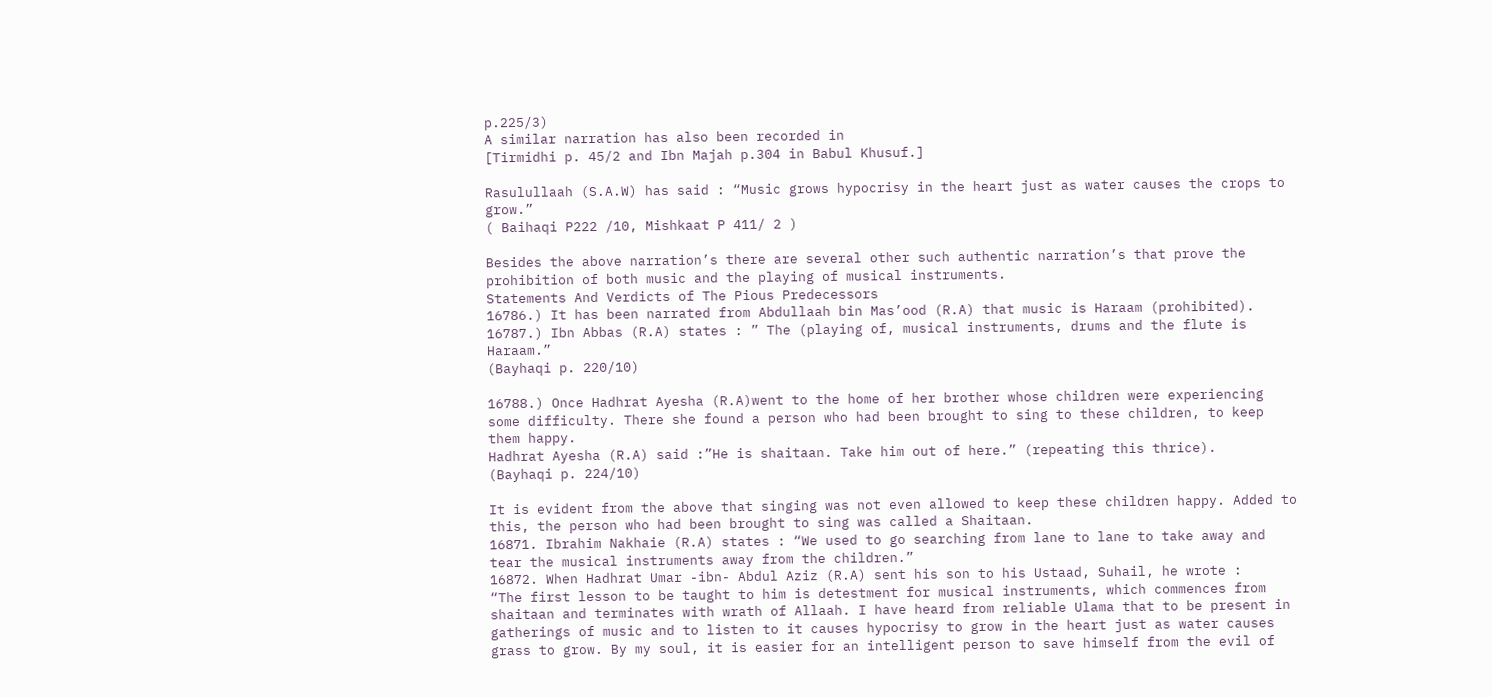p.225/3)
A similar narration has also been recorded in
[Tirmidhi p. 45/2 and Ibn Majah p.304 in Babul Khusuf.]

Rasulullaah (S.A.W) has said : “Music grows hypocrisy in the heart just as water causes the crops to grow.”
( Baihaqi P222 /10, Mishkaat P 411/ 2 )

Besides the above narration’s there are several other such authentic narration’s that prove the prohibition of both music and the playing of musical instruments.
Statements And Verdicts of The Pious Predecessors
16786.) It has been narrated from Abdullaah bin Mas’ood (R.A) that music is Haraam (prohibited).
16787.) Ibn Abbas (R.A) states : ” The (playing of, musical instruments, drums and the flute is Haraam.”
(Bayhaqi p. 220/10)

16788.) Once Hadhrat Ayesha (R.A)went to the home of her brother whose children were experiencing some difficulty. There she found a person who had been brought to sing to these children, to keep them happy.
Hadhrat Ayesha (R.A) said :”He is shaitaan. Take him out of here.” (repeating this thrice).
(Bayhaqi p. 224/10)

It is evident from the above that singing was not even allowed to keep these children happy. Added to this, the person who had been brought to sing was called a Shaitaan.
16871. Ibrahim Nakhaie (R.A) states : “We used to go searching from lane to lane to take away and tear the musical instruments away from the children.”
16872. When Hadhrat Umar -ibn- Abdul Aziz (R.A) sent his son to his Ustaad, Suhail, he wrote :
“The first lesson to be taught to him is detestment for musical instruments, which commences from shaitaan and terminates with wrath of Allaah. I have heard from reliable Ulama that to be present in gatherings of music and to listen to it causes hypocrisy to grow in the heart just as water causes grass to grow. By my soul, it is easier for an intelligent person to save himself from the evil of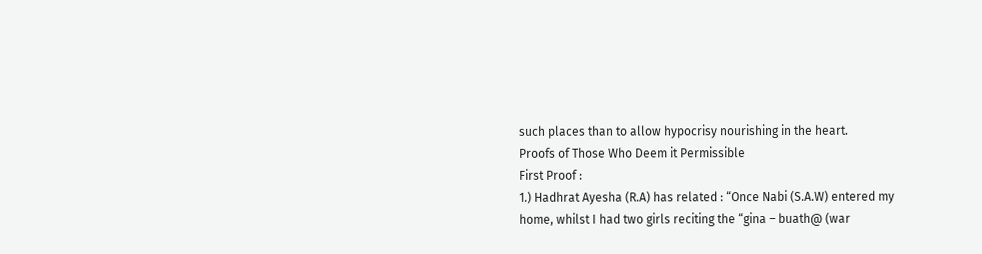such places than to allow hypocrisy nourishing in the heart.
Proofs of Those Who Deem it Permissible
First Proof :
1.) Hadhrat Ayesha (R.A) has related : “Once Nabi (S.A.W) entered my home, whilst I had two girls reciting the “gina – buath@ (war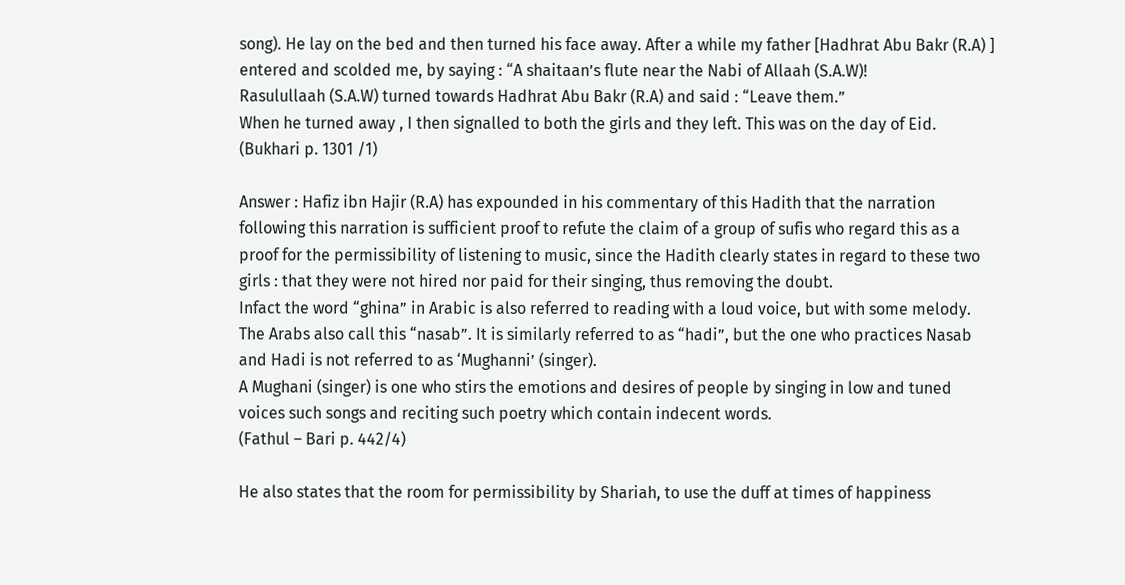song). He lay on the bed and then turned his face away. After a while my father [Hadhrat Abu Bakr (R.A) ] entered and scolded me, by saying : “A shaitaan’s flute near the Nabi of Allaah (S.A.W)!
Rasulullaah (S.A.W) turned towards Hadhrat Abu Bakr (R.A) and said : “Leave them.”
When he turned away , I then signalled to both the girls and they left. This was on the day of Eid.
(Bukhari p. 1301 /1)

Answer : Hafiz ibn Hajir (R.A) has expounded in his commentary of this Hadith that the narration following this narration is sufficient proof to refute the claim of a group of sufis who regard this as a proof for the permissibility of listening to music, since the Hadith clearly states in regard to these two girls : that they were not hired nor paid for their singing, thus removing the doubt.
Infact the word “ghina” in Arabic is also referred to reading with a loud voice, but with some melody. The Arabs also call this “nasab”. It is similarly referred to as “hadi”, but the one who practices Nasab and Hadi is not referred to as ‘Mughanni’ (singer).
A Mughani (singer) is one who stirs the emotions and desires of people by singing in low and tuned voices such songs and reciting such poetry which contain indecent words.
(Fathul – Bari p. 442/4)

He also states that the room for permissibility by Shariah, to use the duff at times of happiness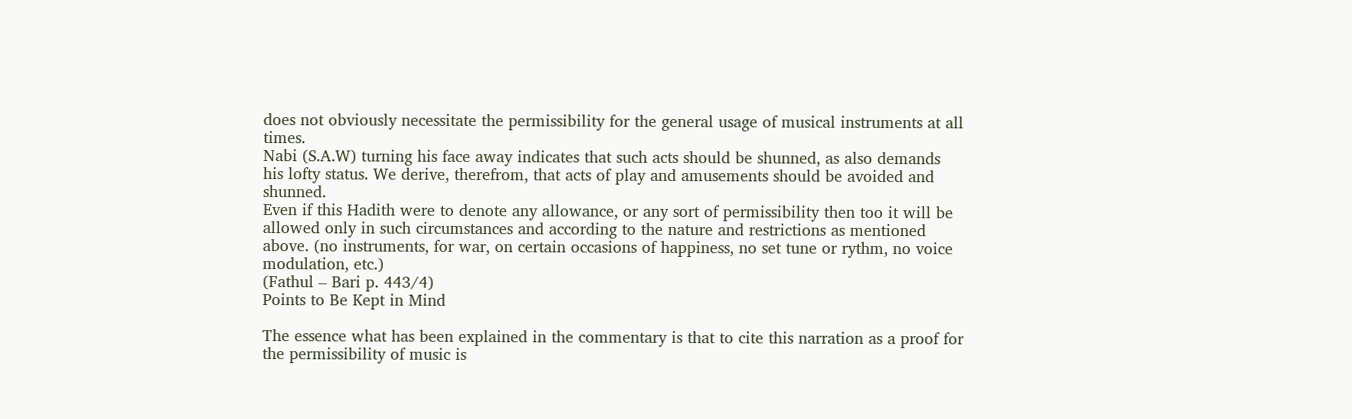does not obviously necessitate the permissibility for the general usage of musical instruments at all times.
Nabi (S.A.W) turning his face away indicates that such acts should be shunned, as also demands his lofty status. We derive, therefrom, that acts of play and amusements should be avoided and shunned.
Even if this Hadith were to denote any allowance, or any sort of permissibility then too it will be allowed only in such circumstances and according to the nature and restrictions as mentioned above. (no instruments, for war, on certain occasions of happiness, no set tune or rythm, no voice modulation, etc.)
(Fathul – Bari p. 443/4)
Points to Be Kept in Mind

The essence what has been explained in the commentary is that to cite this narration as a proof for the permissibility of music is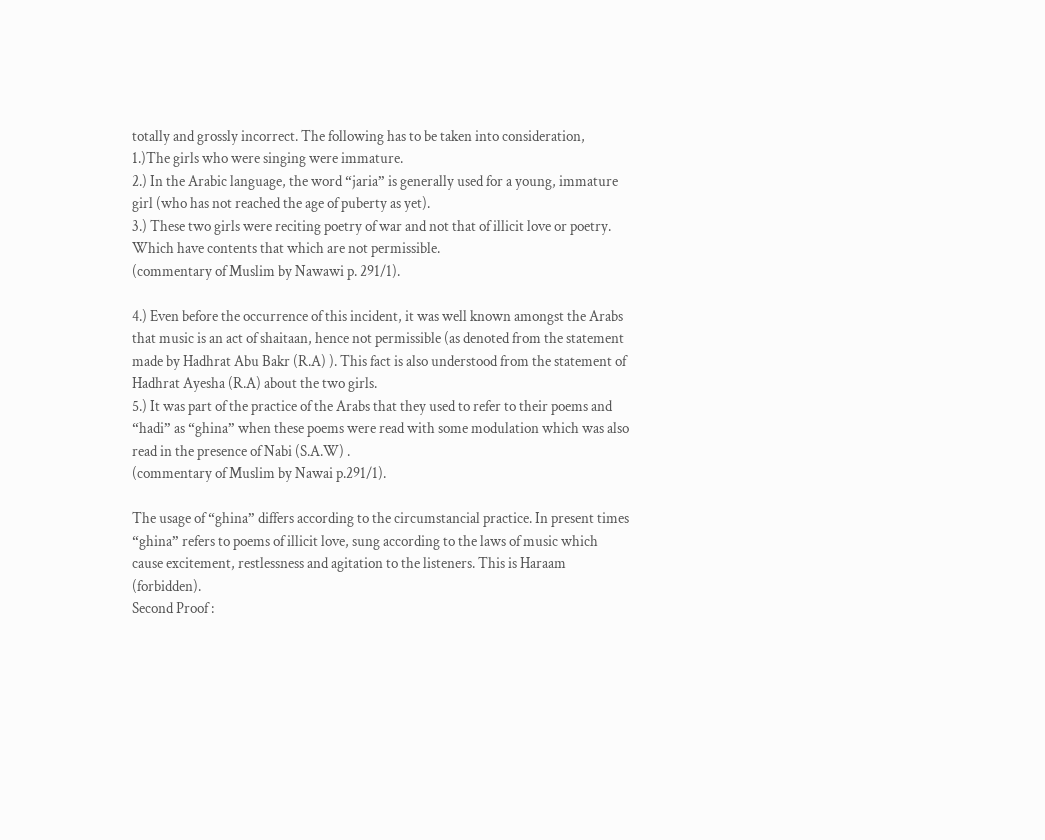totally and grossly incorrect. The following has to be taken into consideration,
1.)The girls who were singing were immature.
2.) In the Arabic language, the word “jaria” is generally used for a young, immature girl (who has not reached the age of puberty as yet).
3.) These two girls were reciting poetry of war and not that of illicit love or poetry. Which have contents that which are not permissible.
(commentary of Muslim by Nawawi p. 291/1).

4.) Even before the occurrence of this incident, it was well known amongst the Arabs that music is an act of shaitaan, hence not permissible (as denoted from the statement made by Hadhrat Abu Bakr (R.A) ). This fact is also understood from the statement of Hadhrat Ayesha (R.A) about the two girls.
5.) It was part of the practice of the Arabs that they used to refer to their poems and “hadi” as “ghina” when these poems were read with some modulation which was also read in the presence of Nabi (S.A.W) .
(commentary of Muslim by Nawai p.291/1).

The usage of “ghina” differs according to the circumstancial practice. In present times “ghina” refers to poems of illicit love, sung according to the laws of music which cause excitement, restlessness and agitation to the listeners. This is Haraam (forbidden).
Second Proof :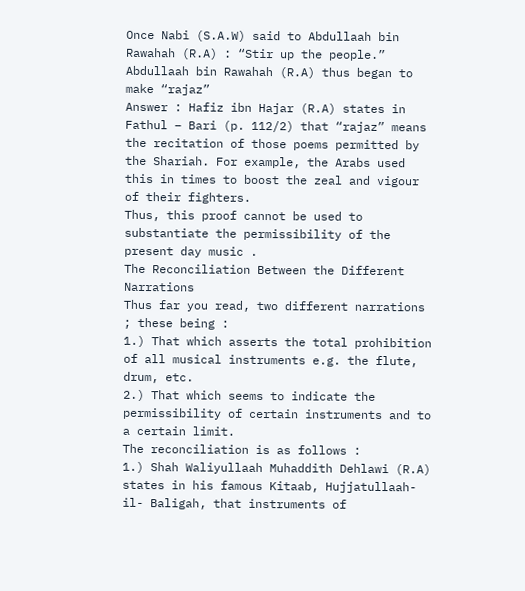Once Nabi (S.A.W) said to Abdullaah bin Rawahah (R.A) : “Stir up the people.” Abdullaah bin Rawahah (R.A) thus began to make “rajaz”
Answer : Hafiz ibn Hajar (R.A) states in Fathul – Bari (p. 112/2) that “rajaz” means the recitation of those poems permitted by the Shariah. For example, the Arabs used this in times to boost the zeal and vigour of their fighters.
Thus, this proof cannot be used to substantiate the permissibility of the present day music .
The Reconciliation Between the Different Narrations
Thus far you read, two different narrations ; these being :
1.) That which asserts the total prohibition of all musical instruments e.g. the flute, drum, etc.
2.) That which seems to indicate the permissibility of certain instruments and to a certain limit.
The reconciliation is as follows :
1.) Shah Waliyullaah Muhaddith Dehlawi (R.A) states in his famous Kitaab, Hujjatullaah-il- Baligah, that instruments of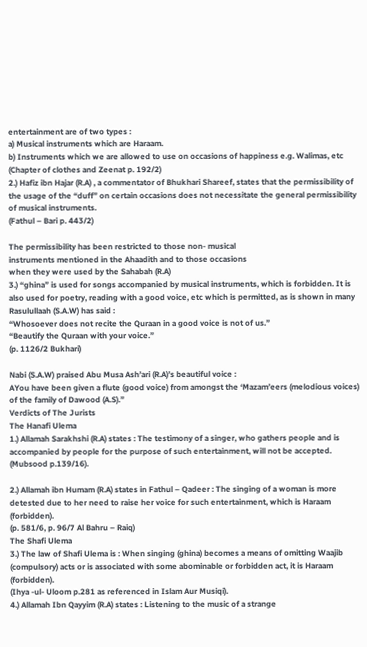entertainment are of two types :
a) Musical instruments which are Haraam.
b) Instruments which we are allowed to use on occasions of happiness e.g. Walimas, etc
(Chapter of clothes and Zeenat p. 192/2)
2.) Hafiz ibn Hajar (R.A) , a commentator of Bhukhari Shareef, states that the permissibility of the usage of the “duff” on certain occasions does not necessitate the general permissibility of musical instruments.
(Fathul – Bari p. 443/2)

The permissibility has been restricted to those non- musical
instruments mentioned in the Ahaadith and to those occasions
when they were used by the Sahabah (R.A)
3.) “ghina” is used for songs accompanied by musical instruments, which is forbidden. It is also used for poetry, reading with a good voice, etc which is permitted, as is shown in many
Rasulullaah (S.A.W) has said :
“Whosoever does not recite the Quraan in a good voice is not of us.”
“Beautify the Quraan with your voice.”
(p. 1126/2 Bukhari)

Nabi (S.A.W) praised Abu Musa Ash’ari (R.A)’s beautiful voice :
AYou have been given a flute (good voice) from amongst the ‘Mazam’eers (melodious voices) of the family of Dawood (A.S).”
Verdicts of The Jurists
The Hanafi Ulema
1.) Allamah Sarakhshi (R.A) states : The testimony of a singer, who gathers people and is accompanied by people for the purpose of such entertainment, will not be accepted.
(Mubsood p.139/16).

2.) Allamah ibn Humam (R.A) states in Fathul – Qadeer : The singing of a woman is more detested due to her need to raise her voice for such entertainment, which is Haraam (forbidden).
(p. 581/6, p. 96/7 Al Bahru – Raiq)
The Shafi Ulema
3.) The law of Shafi Ulema is : When singing (ghina) becomes a means of omitting Waajib (compulsory) acts or is associated with some abominable or forbidden act, it is Haraam (forbidden).
(Ihya -ul- Uloom p.281 as referenced in Islam Aur Musiqi).
4.) Allamah Ibn Qayyim (R.A) states : Listening to the music of a strange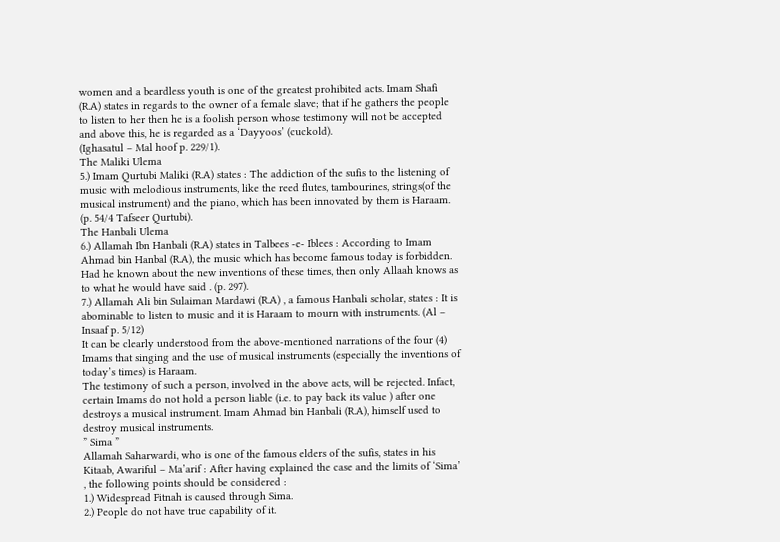women and a beardless youth is one of the greatest prohibited acts. Imam Shafi (R.A) states in regards to the owner of a female slave; that if he gathers the people to listen to her then he is a foolish person whose testimony will not be accepted and above this, he is regarded as a ‘Dayyoos’ (cuckold).
(Ighasatul – Mal hoof p. 229/1).
The Maliki Ulema
5.) Imam Qurtubi Maliki (R.A) states : The addiction of the sufis to the listening of music with melodious instruments, like the reed flutes, tambourines, strings(of the musical instrument) and the piano, which has been innovated by them is Haraam. (p. 54/4 Tafseer Qurtubi).
The Hanbali Ulema
6.) Allamah Ibn Hanbali (R.A) states in Talbees -e- Iblees : According to Imam Ahmad bin Hanbal (R.A), the music which has become famous today is forbidden.
Had he known about the new inventions of these times, then only Allaah knows as to what he would have said . (p. 297).
7.) Allamah Ali bin Sulaiman Mardawi (R.A) , a famous Hanbali scholar, states : It is abominable to listen to music and it is Haraam to mourn with instruments. (Al – Insaaf p. 5/12)
It can be clearly understood from the above-mentioned narrations of the four (4) Imams that singing and the use of musical instruments (especially the inventions of today’s times) is Haraam.
The testimony of such a person, involved in the above acts, will be rejected. Infact, certain Imams do not hold a person liable (i.e. to pay back its value ) after one destroys a musical instrument. Imam Ahmad bin Hanbali (R.A), himself used to destroy musical instruments.
” Sima ”
Allamah Saharwardi, who is one of the famous elders of the sufis, states in his Kitaab, Awariful – Ma’arif : After having explained the case and the limits of ‘Sima’ , the following points should be considered :
1.) Widespread Fitnah is caused through Sima.
2.) People do not have true capability of it.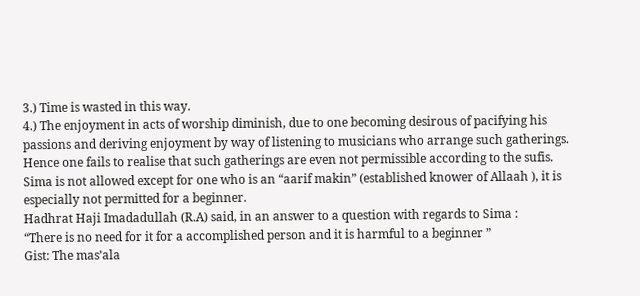3.) Time is wasted in this way.
4.) The enjoyment in acts of worship diminish, due to one becoming desirous of pacifying his passions and deriving enjoyment by way of listening to musicians who arrange such gatherings. Hence one fails to realise that such gatherings are even not permissible according to the sufis.
Sima is not allowed except for one who is an “aarif makin” (established knower of Allaah ), it is especially not permitted for a beginner.
Hadhrat Haji Imadadullah (R.A) said, in an answer to a question with regards to Sima :
“There is no need for it for a accomplished person and it is harmful to a beginner ”
Gist: The mas’ala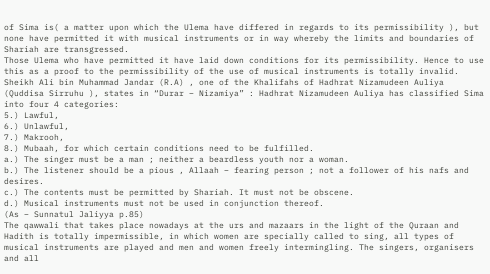of Sima is( a matter upon which the Ulema have differed in regards to its permissibility ), but none have permitted it with musical instruments or in way whereby the limits and boundaries of Shariah are transgressed.
Those Ulema who have permitted it have laid down conditions for its permissibility. Hence to use this as a proof to the permissibility of the use of musical instruments is totally invalid.
Sheikh Ali bin Muhammad Jandar (R.A) , one of the Khalifahs of Hadhrat Nizamudeen Auliya (Quddisa Sirruhu ), states in “Durar – Nizamiya” : Hadhrat Nizamudeen Auliya has classified Sima into four 4 categories:
5.) Lawful,
6.) Unlawful,
7.) Makrooh,
8.) Mubaah, for which certain conditions need to be fulfilled.
a.) The singer must be a man ; neither a beardless youth nor a woman.
b.) The listener should be a pious , Allaah – fearing person ; not a follower of his nafs and desires.
c.) The contents must be permitted by Shariah. It must not be obscene.
d.) Musical instruments must not be used in conjunction thereof.
(As – Sunnatul Jaliyya p.85)
The qawwali that takes place nowadays at the urs and mazaars in the light of the Quraan and Hadith is totally impermissible, in which women are specially called to sing, all types of musical instruments are played and men and women freely intermingling. The singers, organisers and all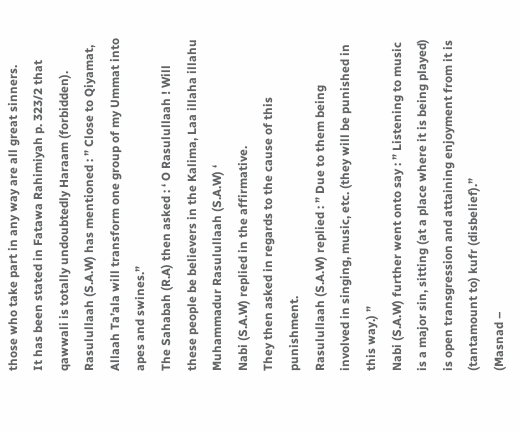those who take part in any way are all great sinners.
It has been stated in Fatawa Rahimiyah p. 323/2 that qawwali is totally undoubtedly Haraam (forbidden).
Rasulullaah (S.A.W) has mentioned : ” Close to Qiyamat, Allaah Ta’ala will transform one group of my Ummat into apes and swines.”
The Sahabah (R.A) then asked : ‘ O Rasulullaah ! Will these people be believers in the Kalima, Laa illaha illahu Muhammadur Rasulullaah (S.A.W) ‘
Nabi (S.A.W) replied in the affirmative.
They then asked in regards to the cause of this punishment.
Rasulullaah (S.A.W) replied : ” Due to them being involved in singing, music, etc. (they will be punished in this way.) ”
Nabi (S.A.W) further went onto say : ” Listening to music is a major sin, sitting (at a place where it is being played) is open transgression and attaining enjoyment from it is (tantamount to) kufr (disbelief).”
(Masnad –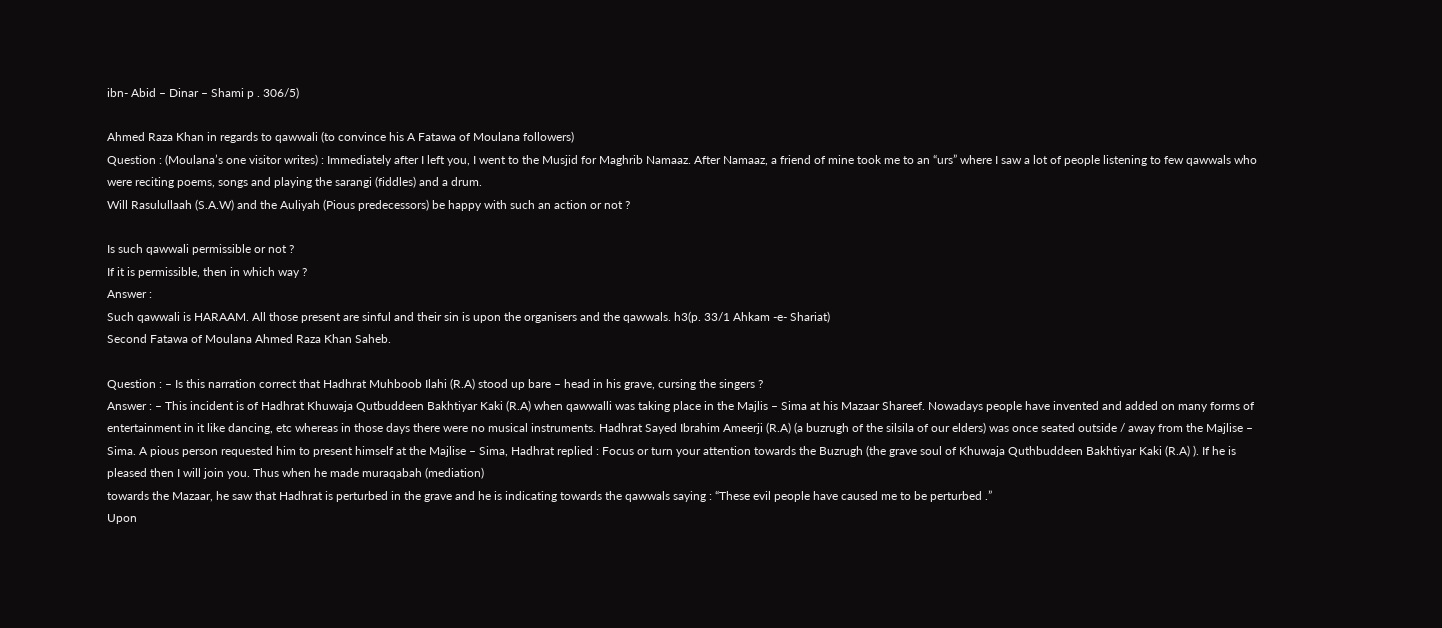ibn- Abid – Dinar – Shami p . 306/5)

Ahmed Raza Khan in regards to qawwali (to convince his A Fatawa of Moulana followers)
Question : (Moulana’s one visitor writes) : Immediately after I left you, I went to the Musjid for Maghrib Namaaz. After Namaaz, a friend of mine took me to an “urs” where I saw a lot of people listening to few qawwals who were reciting poems, songs and playing the sarangi (fiddles) and a drum.
Will Rasulullaah (S.A.W) and the Auliyah (Pious predecessors) be happy with such an action or not ?

Is such qawwali permissible or not ?
If it is permissible, then in which way ?
Answer :
Such qawwali is HARAAM. All those present are sinful and their sin is upon the organisers and the qawwals. h3(p. 33/1 Ahkam -e- Shariat)
Second Fatawa of Moulana Ahmed Raza Khan Saheb.

Question : – Is this narration correct that Hadhrat Muhboob Ilahi (R.A) stood up bare – head in his grave, cursing the singers ?
Answer : – This incident is of Hadhrat Khuwaja Qutbuddeen Bakhtiyar Kaki (R.A) when qawwalli was taking place in the Majlis – Sima at his Mazaar Shareef. Nowadays people have invented and added on many forms of entertainment in it like dancing, etc whereas in those days there were no musical instruments. Hadhrat Sayed Ibrahim Ameerji (R.A) (a buzrugh of the silsila of our elders) was once seated outside / away from the Majlise – Sima. A pious person requested him to present himself at the Majlise – Sima, Hadhrat replied : Focus or turn your attention towards the Buzrugh (the grave soul of Khuwaja Quthbuddeen Bakhtiyar Kaki (R.A) ). If he is pleased then I will join you. Thus when he made muraqabah (mediation)
towards the Mazaar, he saw that Hadhrat is perturbed in the grave and he is indicating towards the qawwals saying : “These evil people have caused me to be perturbed .”
Upon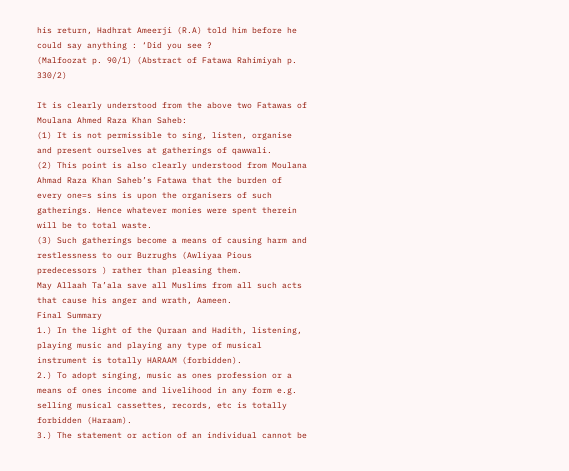his return, Hadhrat Ameerji (R.A) told him before he could say anything : ‘Did you see ?
(Malfoozat p. 90/1) (Abstract of Fatawa Rahimiyah p. 330/2)

It is clearly understood from the above two Fatawas of Moulana Ahmed Raza Khan Saheb:
(1) It is not permissible to sing, listen, organise and present ourselves at gatherings of qawwali.
(2) This point is also clearly understood from Moulana Ahmad Raza Khan Saheb’s Fatawa that the burden of every one=s sins is upon the organisers of such gatherings. Hence whatever monies were spent therein will be to total waste.
(3) Such gatherings become a means of causing harm and restlessness to our Buzrughs (Awliyaa Pious predecessors ) rather than pleasing them.
May Allaah Ta’ala save all Muslims from all such acts that cause his anger and wrath, Aameen.
Final Summary
1.) In the light of the Quraan and Hadith, listening, playing music and playing any type of musical instrument is totally HARAAM (forbidden).
2.) To adopt singing, music as ones profession or a means of ones income and livelihood in any form e.g. selling musical cassettes, records, etc is totally forbidden (Haraam).
3.) The statement or action of an individual cannot be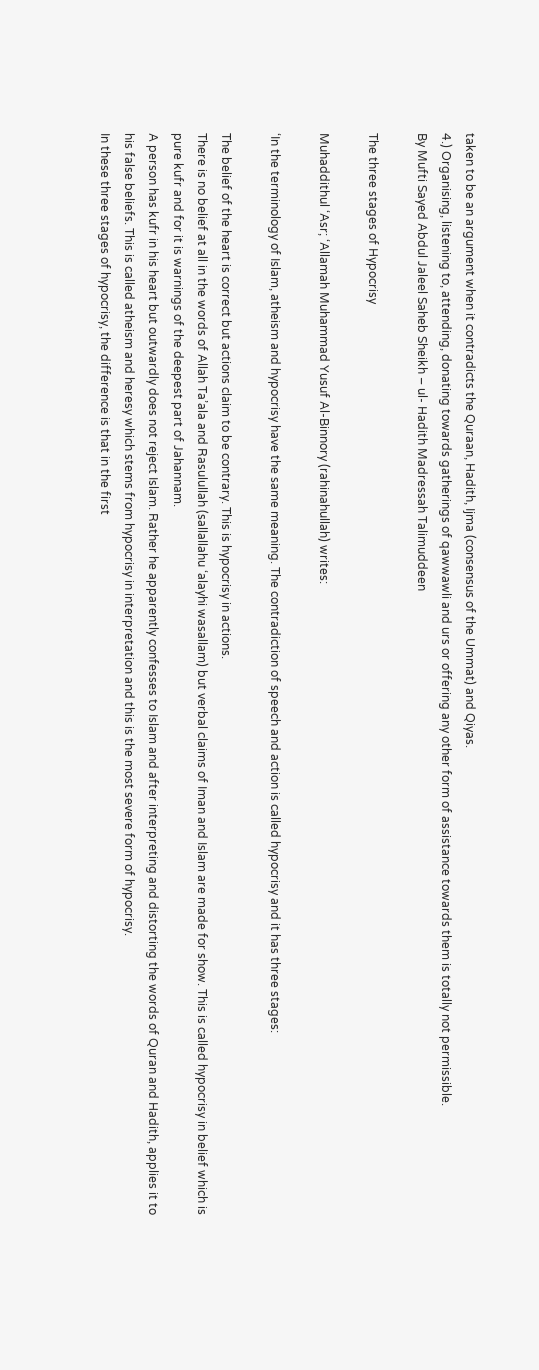taken to be an argument when it contradicts the Quraan, Hadith, Ijma (consensus of the Ummat) and Qiyas.
4.) Organising, listening to, attending, donating towards gatherings of qawwawli and urs or offering any other form of assistance towards them is totally not permissible.
By Mufti Sayed Abdul Jaleel Saheb Sheikh – ul- Hadith Madressah Talimuddeen

The three stages of Hypocrisy

Muhaddithul ‘Asr; ‘Allamah Muhammad Yusuf Al-Binnory (rahinahullah) writes:

‘In the terminology of Islam, atheism and hypocrisy have the same meaning. The contradiction of speech and action is called hypocrisy and it has three stages:

The belief of the heart is correct but actions claim to be contrary. This is hypocrisy in actions.
There is no belief at all in the words of Allah Ta’ala and Rasulullah (sallallahu ‘alayhi wasallam) but verbal claims of Iman and Islam are made for show. This is called hypocrisy in belief which is pure kufr and for it is warnings of the deepest part of Jahannam.
A person has kufr in his heart but outwardly does not reject Islam. Rather he apparently confesses to Islam and after interpreting and distorting the words of Quran and Hadith, applies it to his false beliefs. This is called atheism and heresy which stems from hypocrisy in interpretation and this is the most severe form of hypocrisy.
In these three stages of hypocrisy, the difference is that in the first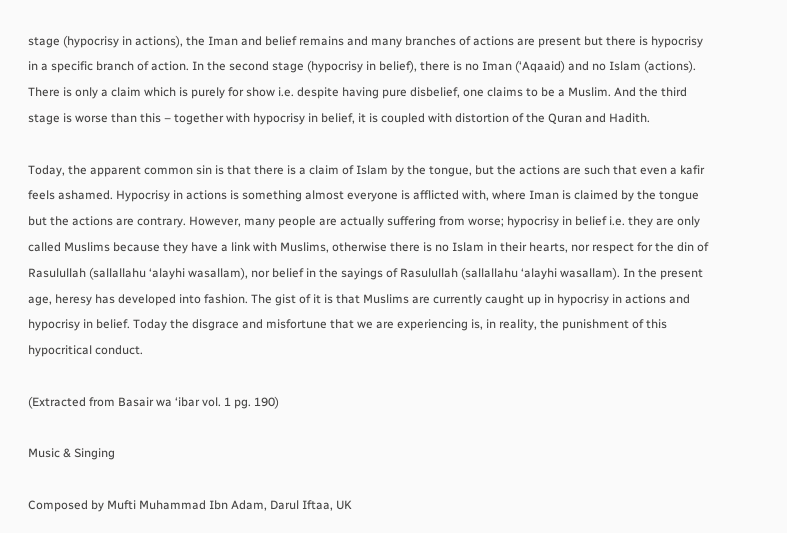stage (hypocrisy in actions), the Iman and belief remains and many branches of actions are present but there is hypocrisy in a specific branch of action. In the second stage (hypocrisy in belief), there is no Iman (‘Aqaaid) and no Islam (actions). There is only a claim which is purely for show i.e. despite having pure disbelief, one claims to be a Muslim. And the third stage is worse than this – together with hypocrisy in belief, it is coupled with distortion of the Quran and Hadith.

Today, the apparent common sin is that there is a claim of Islam by the tongue, but the actions are such that even a kafir feels ashamed. Hypocrisy in actions is something almost everyone is afflicted with, where Iman is claimed by the tongue but the actions are contrary. However, many people are actually suffering from worse; hypocrisy in belief i.e. they are only called Muslims because they have a link with Muslims, otherwise there is no Islam in their hearts, nor respect for the din of Rasulullah (sallallahu ‘alayhi wasallam), nor belief in the sayings of Rasulullah (sallallahu ‘alayhi wasallam). In the present age, heresy has developed into fashion. The gist of it is that Muslims are currently caught up in hypocrisy in actions and hypocrisy in belief. Today the disgrace and misfortune that we are experiencing is, in reality, the punishment of this hypocritical conduct.

(Extracted from Basair wa ‘ibar vol. 1 pg. 190)

Music & Singing

Composed by Mufti Muhammad Ibn Adam, Darul Iftaa, UK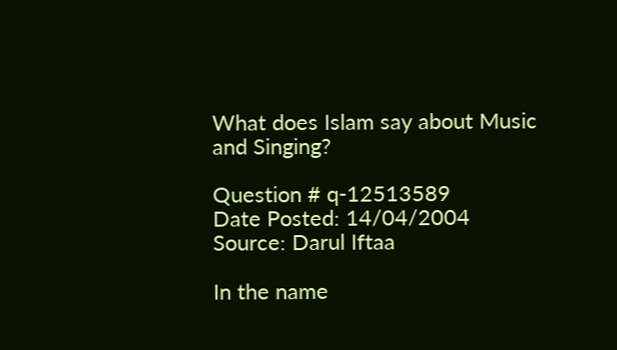What does Islam say about Music and Singing?

Question # q-12513589
Date Posted: 14/04/2004
Source: Darul Iftaa

In the name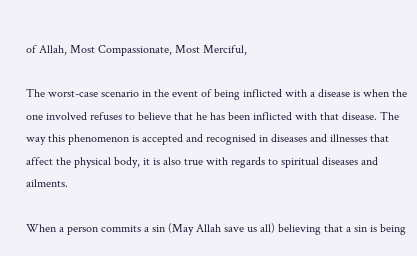of Allah, Most Compassionate, Most Merciful,

The worst-case scenario in the event of being inflicted with a disease is when the one involved refuses to believe that he has been inflicted with that disease. The way this phenomenon is accepted and recognised in diseases and illnesses that affect the physical body, it is also true with regards to spiritual diseases and ailments.

When a person commits a sin (May Allah save us all) believing that a sin is being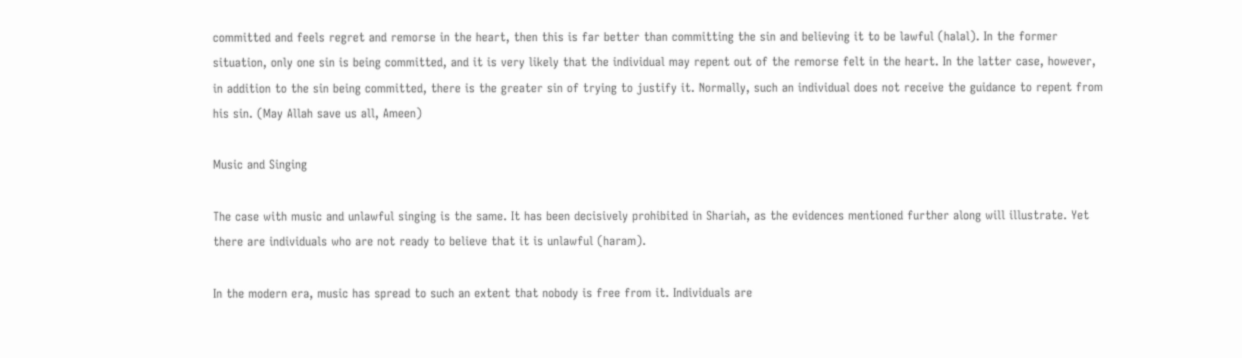committed and feels regret and remorse in the heart, then this is far better than committing the sin and believing it to be lawful (halal). In the former situation, only one sin is being committed, and it is very likely that the individual may repent out of the remorse felt in the heart. In the latter case, however, in addition to the sin being committed, there is the greater sin of trying to justify it. Normally, such an individual does not receive the guidance to repent from his sin. (May Allah save us all, Ameen)

Music and Singing

The case with music and unlawful singing is the same. It has been decisively prohibited in Shariah, as the evidences mentioned further along will illustrate. Yet there are individuals who are not ready to believe that it is unlawful (haram).

In the modern era, music has spread to such an extent that nobody is free from it. Individuals are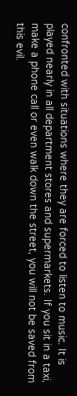confronted with situations where they are forced to listen to music. It is played nearly in all department stores and supermarkets. If you sit in a taxi, make a phone call or even walk down the street, you will not be saved from this evil.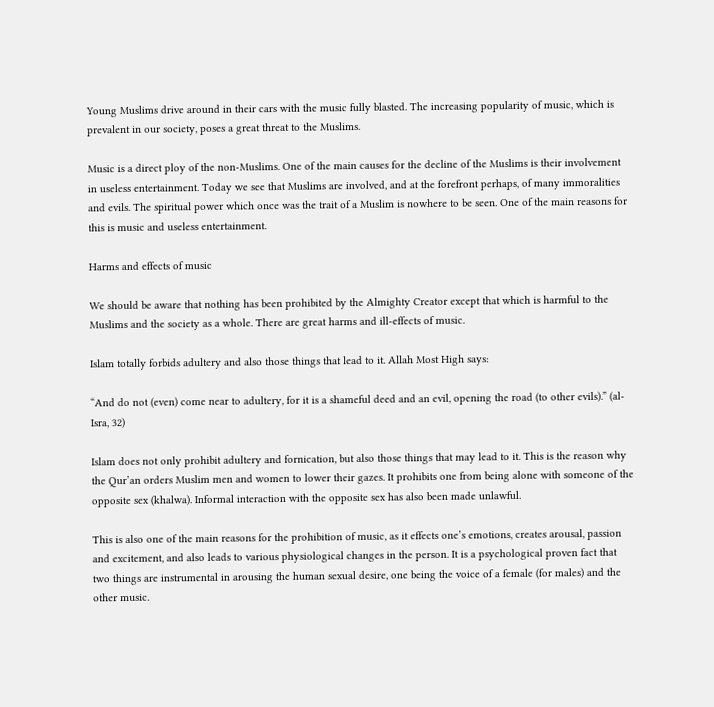Young Muslims drive around in their cars with the music fully blasted. The increasing popularity of music, which is prevalent in our society, poses a great threat to the Muslims.

Music is a direct ploy of the non-Muslims. One of the main causes for the decline of the Muslims is their involvement in useless entertainment. Today we see that Muslims are involved, and at the forefront perhaps, of many immoralities and evils. The spiritual power which once was the trait of a Muslim is nowhere to be seen. One of the main reasons for this is music and useless entertainment.

Harms and effects of music

We should be aware that nothing has been prohibited by the Almighty Creator except that which is harmful to the Muslims and the society as a whole. There are great harms and ill-effects of music.

Islam totally forbids adultery and also those things that lead to it. Allah Most High says:

“And do not (even) come near to adultery, for it is a shameful deed and an evil, opening the road (to other evils).” (al-Isra, 32)

Islam does not only prohibit adultery and fornication, but also those things that may lead to it. This is the reason why the Qur’an orders Muslim men and women to lower their gazes. It prohibits one from being alone with someone of the opposite sex (khalwa). Informal interaction with the opposite sex has also been made unlawful.

This is also one of the main reasons for the prohibition of music, as it effects one’s emotions, creates arousal, passion and excitement, and also leads to various physiological changes in the person. It is a psychological proven fact that two things are instrumental in arousing the human sexual desire, one being the voice of a female (for males) and the other music.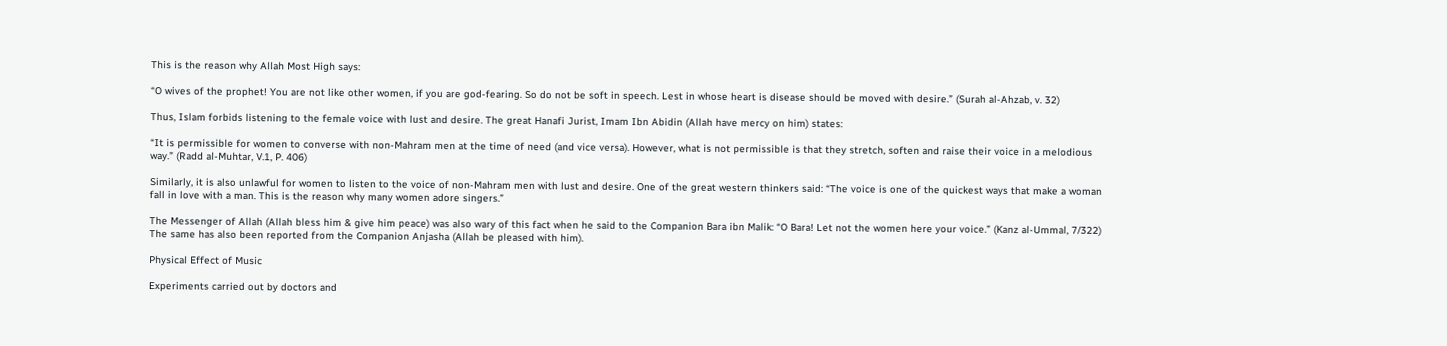This is the reason why Allah Most High says:

“O wives of the prophet! You are not like other women, if you are god-fearing. So do not be soft in speech. Lest in whose heart is disease should be moved with desire.” (Surah al-Ahzab, v. 32)

Thus, Islam forbids listening to the female voice with lust and desire. The great Hanafi Jurist, Imam Ibn Abidin (Allah have mercy on him) states:

“It is permissible for women to converse with non-Mahram men at the time of need (and vice versa). However, what is not permissible is that they stretch, soften and raise their voice in a melodious way.” (Radd al-Muhtar, V.1, P. 406)

Similarly, it is also unlawful for women to listen to the voice of non-Mahram men with lust and desire. One of the great western thinkers said: “The voice is one of the quickest ways that make a woman fall in love with a man. This is the reason why many women adore singers.”

The Messenger of Allah (Allah bless him & give him peace) was also wary of this fact when he said to the Companion Bara ibn Malik: “O Bara! Let not the women here your voice.” (Kanz al-Ummal, 7/322) The same has also been reported from the Companion Anjasha (Allah be pleased with him).

Physical Effect of Music

Experiments carried out by doctors and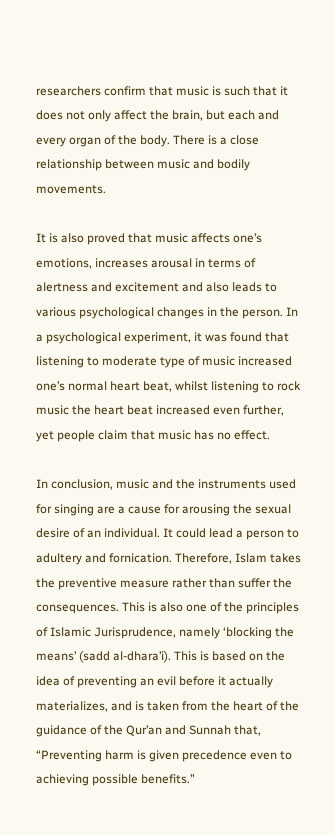researchers confirm that music is such that it does not only affect the brain, but each and every organ of the body. There is a close relationship between music and bodily movements.

It is also proved that music affects one’s emotions, increases arousal in terms of alertness and excitement and also leads to various psychological changes in the person. In a psychological experiment, it was found that listening to moderate type of music increased one’s normal heart beat, whilst listening to rock music the heart beat increased even further, yet people claim that music has no effect.

In conclusion, music and the instruments used for singing are a cause for arousing the sexual desire of an individual. It could lead a person to adultery and fornication. Therefore, Islam takes the preventive measure rather than suffer the consequences. This is also one of the principles of Islamic Jurisprudence, namely ‘blocking the means’ (sadd al-dhara’i). This is based on the idea of preventing an evil before it actually materializes, and is taken from the heart of the guidance of the Qur’an and Sunnah that, “Preventing harm is given precedence even to achieving possible benefits.”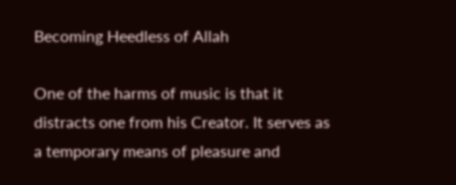Becoming Heedless of Allah

One of the harms of music is that it distracts one from his Creator. It serves as a temporary means of pleasure and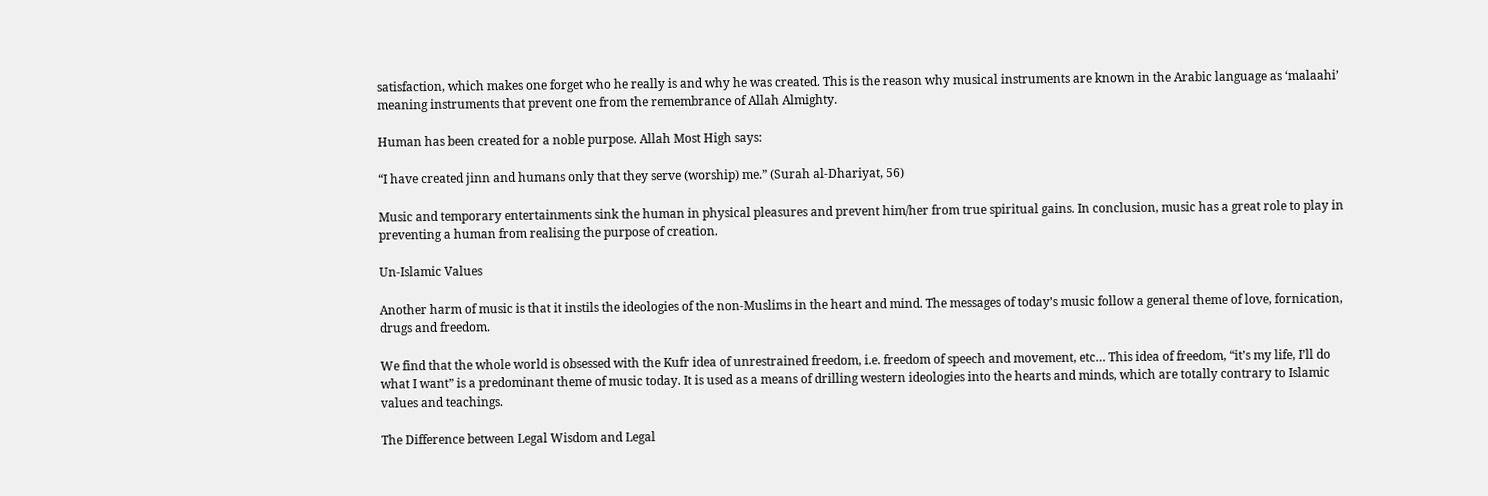satisfaction, which makes one forget who he really is and why he was created. This is the reason why musical instruments are known in the Arabic language as ‘malaahi’ meaning instruments that prevent one from the remembrance of Allah Almighty.

Human has been created for a noble purpose. Allah Most High says:

“I have created jinn and humans only that they serve (worship) me.” (Surah al-Dhariyat, 56)

Music and temporary entertainments sink the human in physical pleasures and prevent him/her from true spiritual gains. In conclusion, music has a great role to play in preventing a human from realising the purpose of creation.

Un-Islamic Values

Another harm of music is that it instils the ideologies of the non-Muslims in the heart and mind. The messages of today’s music follow a general theme of love, fornication, drugs and freedom.

We find that the whole world is obsessed with the Kufr idea of unrestrained freedom, i.e. freedom of speech and movement, etc… This idea of freedom, “it’s my life, I’ll do what I want” is a predominant theme of music today. It is used as a means of drilling western ideologies into the hearts and minds, which are totally contrary to Islamic values and teachings.

The Difference between Legal Wisdom and Legal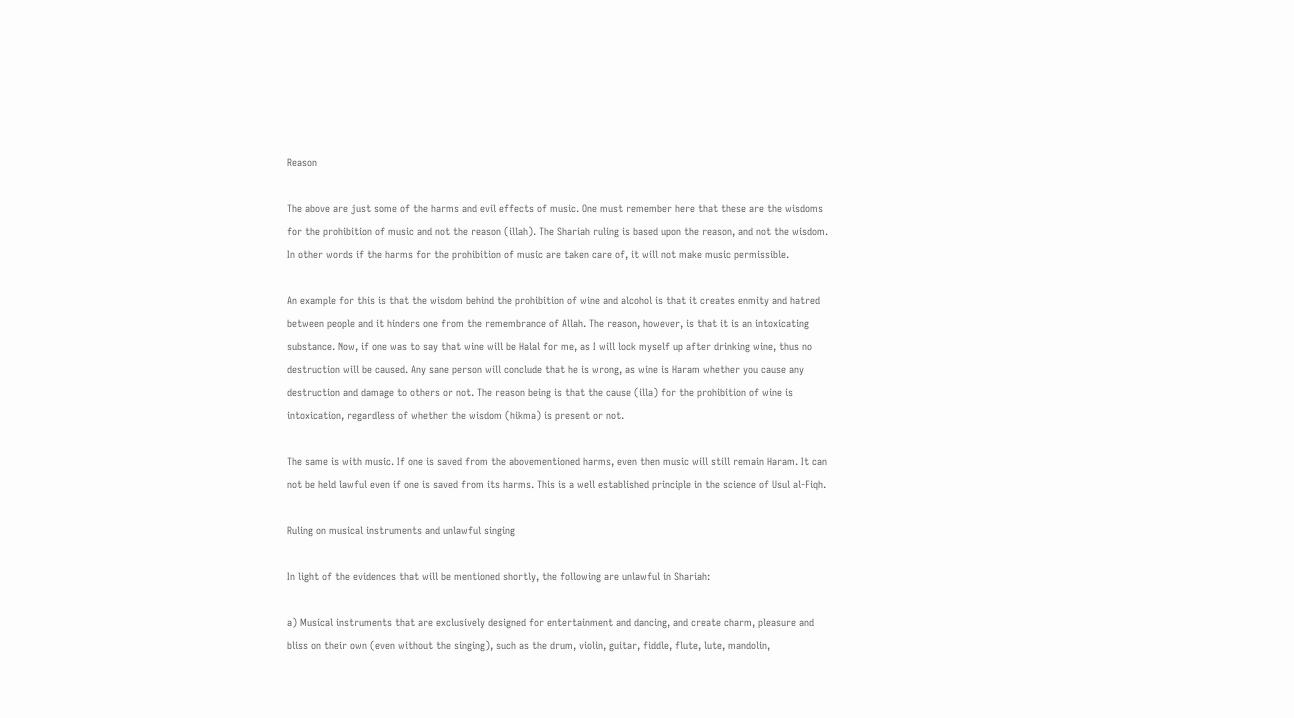Reason

The above are just some of the harms and evil effects of music. One must remember here that these are the wisdoms for the prohibition of music and not the reason (illah). The Shariah ruling is based upon the reason, and not the wisdom. In other words if the harms for the prohibition of music are taken care of, it will not make music permissible.

An example for this is that the wisdom behind the prohibition of wine and alcohol is that it creates enmity and hatred between people and it hinders one from the remembrance of Allah. The reason, however, is that it is an intoxicating substance. Now, if one was to say that wine will be Halal for me, as I will lock myself up after drinking wine, thus no destruction will be caused. Any sane person will conclude that he is wrong, as wine is Haram whether you cause any destruction and damage to others or not. The reason being is that the cause (illa) for the prohibition of wine is intoxication, regardless of whether the wisdom (hikma) is present or not.

The same is with music. If one is saved from the abovementioned harms, even then music will still remain Haram. It can not be held lawful even if one is saved from its harms. This is a well established principle in the science of Usul al-Fiqh.

Ruling on musical instruments and unlawful singing

In light of the evidences that will be mentioned shortly, the following are unlawful in Shariah:

a) Musical instruments that are exclusively designed for entertainment and dancing, and create charm, pleasure and bliss on their own (even without the singing), such as the drum, violin, guitar, fiddle, flute, lute, mandolin,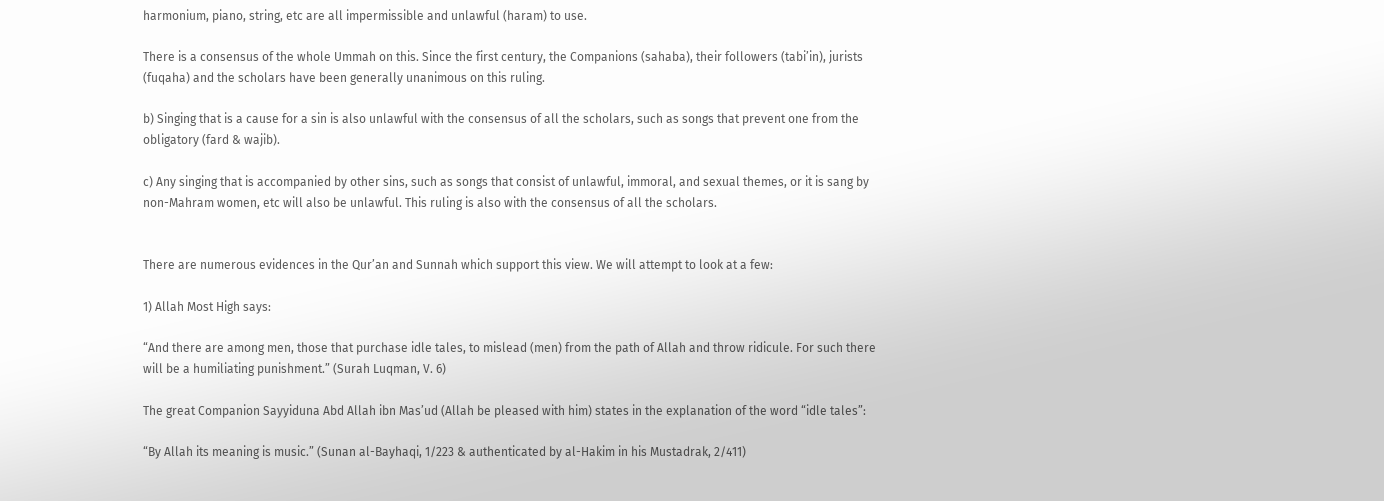harmonium, piano, string, etc are all impermissible and unlawful (haram) to use.

There is a consensus of the whole Ummah on this. Since the first century, the Companions (sahaba), their followers (tabi’in), jurists (fuqaha) and the scholars have been generally unanimous on this ruling.

b) Singing that is a cause for a sin is also unlawful with the consensus of all the scholars, such as songs that prevent one from the obligatory (fard & wajib).

c) Any singing that is accompanied by other sins, such as songs that consist of unlawful, immoral, and sexual themes, or it is sang by non-Mahram women, etc will also be unlawful. This ruling is also with the consensus of all the scholars.


There are numerous evidences in the Qur’an and Sunnah which support this view. We will attempt to look at a few:

1) Allah Most High says:

“And there are among men, those that purchase idle tales, to mislead (men) from the path of Allah and throw ridicule. For such there will be a humiliating punishment.” (Surah Luqman, V. 6)

The great Companion Sayyiduna Abd Allah ibn Mas’ud (Allah be pleased with him) states in the explanation of the word “idle tales”:

“By Allah its meaning is music.” (Sunan al-Bayhaqi, 1/223 & authenticated by al-Hakim in his Mustadrak, 2/411)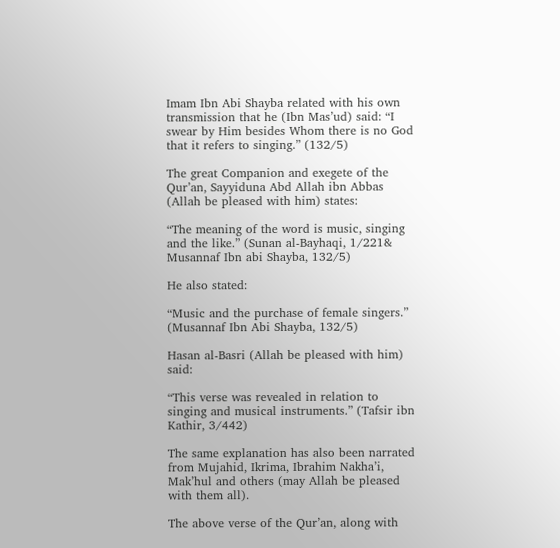Imam Ibn Abi Shayba related with his own transmission that he (Ibn Mas’ud) said: “I swear by Him besides Whom there is no God that it refers to singing.” (132/5)

The great Companion and exegete of the Qur’an, Sayyiduna Abd Allah ibn Abbas (Allah be pleased with him) states:

“The meaning of the word is music, singing and the like.” (Sunan al-Bayhaqi, 1/221& Musannaf Ibn abi Shayba, 132/5)

He also stated:

“Music and the purchase of female singers.” (Musannaf Ibn Abi Shayba, 132/5)

Hasan al-Basri (Allah be pleased with him) said:

“This verse was revealed in relation to singing and musical instruments.” (Tafsir ibn Kathir, 3/442)

The same explanation has also been narrated from Mujahid, Ikrima, Ibrahim Nakha’i, Mak’hul and others (may Allah be pleased with them all).

The above verse of the Qur’an, along with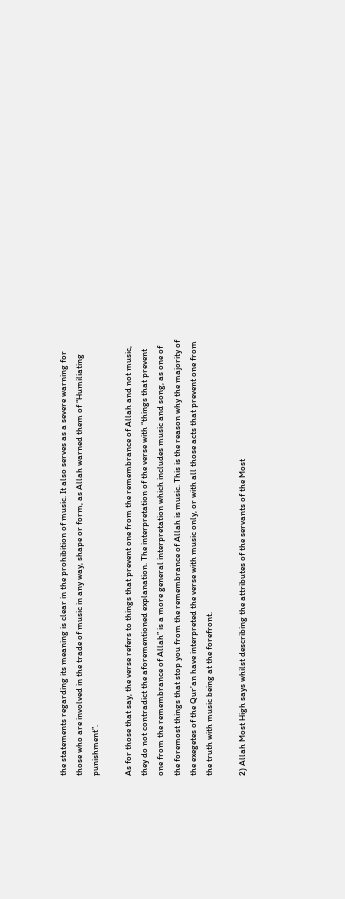the statements regarding its meaning is clear in the prohibition of music. It also serves as a severe warning for those who are involved in the trade of music in any way, shape or form, as Allah warned them of “Humiliating punishment”.

As for those that say, the verse refers to things that prevent one from the remembrance of Allah and not music, they do not contradict the aforementioned explanation. The interpretation of the verse with “things that prevent one from the remembrance of Allah” is a more general interpretation which includes music and song, as one of the foremost things that stop you from the remembrance of Allah is music. This is the reason why the majority of the exegetes of the Qur’an have interpreted the verse with music only, or with all those acts that prevent one from the truth with music being at the forefront.

2) Allah Most High says whilst describing the attributes of the servants of the Most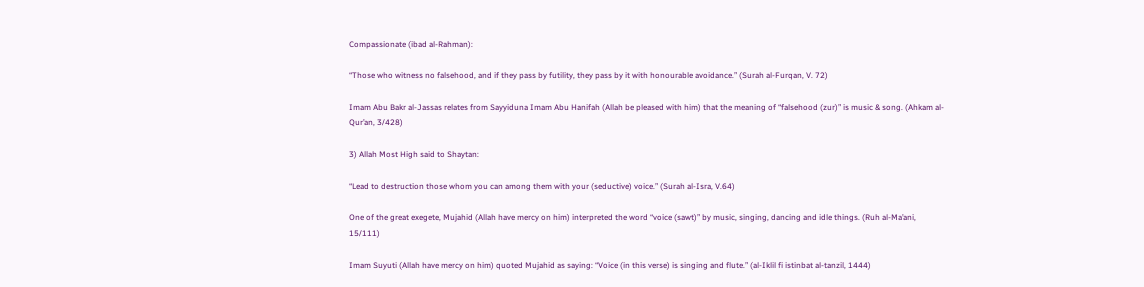Compassionate (ibad al-Rahman):

“Those who witness no falsehood, and if they pass by futility, they pass by it with honourable avoidance.” (Surah al-Furqan, V. 72)

Imam Abu Bakr al-Jassas relates from Sayyiduna Imam Abu Hanifah (Allah be pleased with him) that the meaning of “falsehood (zur)” is music & song. (Ahkam al-Qur’an, 3/428)

3) Allah Most High said to Shaytan:

“Lead to destruction those whom you can among them with your (seductive) voice.” (Surah al-Isra, V.64)

One of the great exegete, Mujahid (Allah have mercy on him) interpreted the word “voice (sawt)” by music, singing, dancing and idle things. (Ruh al-Ma’ani, 15/111)

Imam Suyuti (Allah have mercy on him) quoted Mujahid as saying: “Voice (in this verse) is singing and flute.” (al-Iklil fi istinbat al-tanzil, 1444)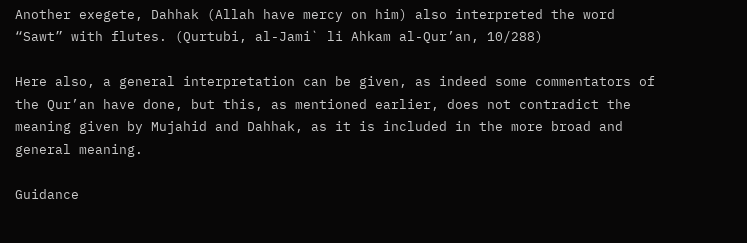Another exegete, Dahhak (Allah have mercy on him) also interpreted the word “Sawt” with flutes. (Qurtubi, al-Jami` li Ahkam al-Qur’an, 10/288)

Here also, a general interpretation can be given, as indeed some commentators of the Qur’an have done, but this, as mentioned earlier, does not contradict the meaning given by Mujahid and Dahhak, as it is included in the more broad and general meaning.

Guidance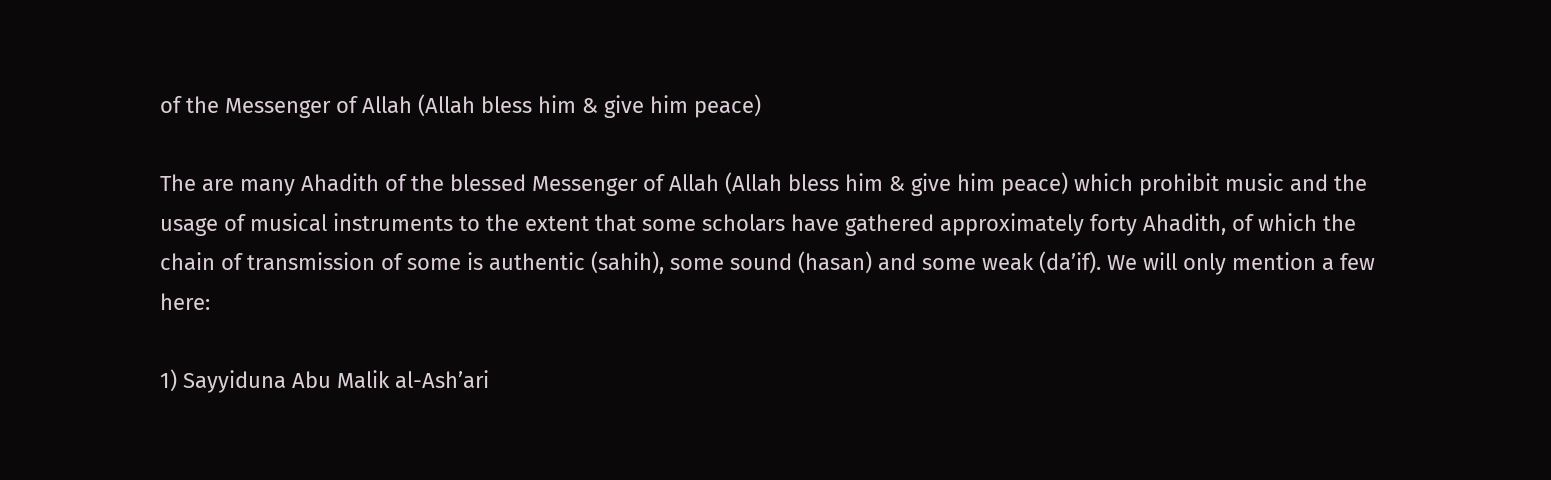of the Messenger of Allah (Allah bless him & give him peace)

The are many Ahadith of the blessed Messenger of Allah (Allah bless him & give him peace) which prohibit music and the usage of musical instruments to the extent that some scholars have gathered approximately forty Ahadith, of which the chain of transmission of some is authentic (sahih), some sound (hasan) and some weak (da’if). We will only mention a few here:

1) Sayyiduna Abu Malik al-Ash’ari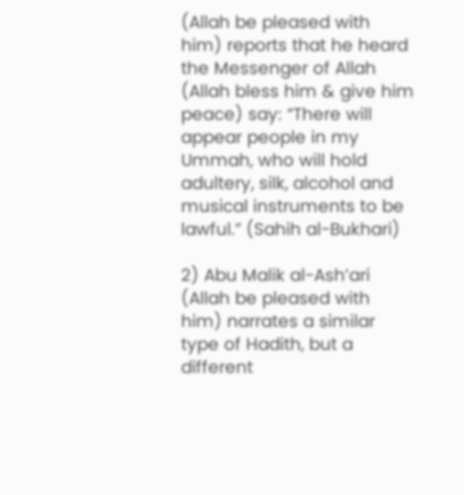(Allah be pleased with him) reports that he heard the Messenger of Allah (Allah bless him & give him peace) say: “There will appear people in my Ummah, who will hold adultery, silk, alcohol and musical instruments to be lawful.” (Sahih al-Bukhari)

2) Abu Malik al-Ash’ari (Allah be pleased with him) narrates a similar type of Hadith, but a different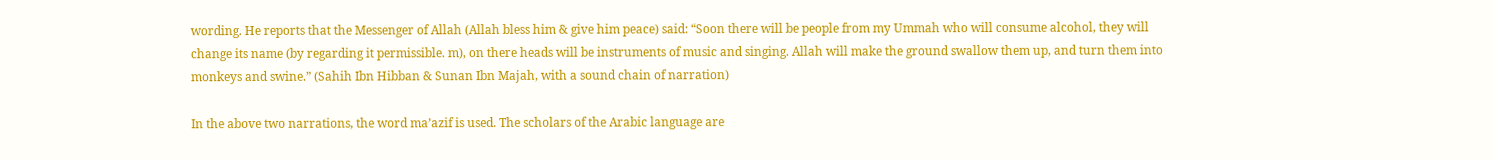wording. He reports that the Messenger of Allah (Allah bless him & give him peace) said: “Soon there will be people from my Ummah who will consume alcohol, they will change its name (by regarding it permissible. m), on there heads will be instruments of music and singing. Allah will make the ground swallow them up, and turn them into monkeys and swine.” (Sahih Ibn Hibban & Sunan Ibn Majah, with a sound chain of narration)

In the above two narrations, the word ma’azif is used. The scholars of the Arabic language are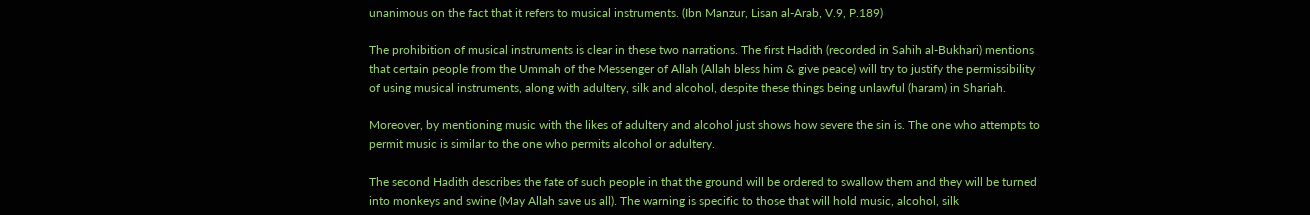unanimous on the fact that it refers to musical instruments. (Ibn Manzur, Lisan al-Arab, V.9, P.189)

The prohibition of musical instruments is clear in these two narrations. The first Hadith (recorded in Sahih al-Bukhari) mentions that certain people from the Ummah of the Messenger of Allah (Allah bless him & give peace) will try to justify the permissibility of using musical instruments, along with adultery, silk and alcohol, despite these things being unlawful (haram) in Shariah.

Moreover, by mentioning music with the likes of adultery and alcohol just shows how severe the sin is. The one who attempts to permit music is similar to the one who permits alcohol or adultery.

The second Hadith describes the fate of such people in that the ground will be ordered to swallow them and they will be turned into monkeys and swine (May Allah save us all). The warning is specific to those that will hold music, alcohol, silk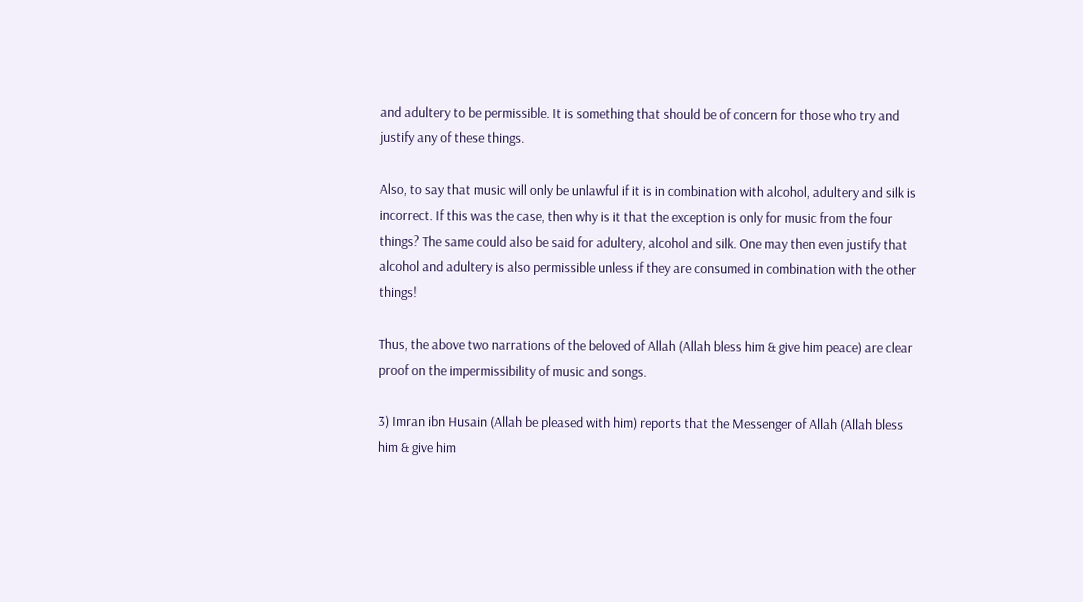and adultery to be permissible. It is something that should be of concern for those who try and justify any of these things.

Also, to say that music will only be unlawful if it is in combination with alcohol, adultery and silk is incorrect. If this was the case, then why is it that the exception is only for music from the four things? The same could also be said for adultery, alcohol and silk. One may then even justify that alcohol and adultery is also permissible unless if they are consumed in combination with the other things!

Thus, the above two narrations of the beloved of Allah (Allah bless him & give him peace) are clear proof on the impermissibility of music and songs.

3) Imran ibn Husain (Allah be pleased with him) reports that the Messenger of Allah (Allah bless him & give him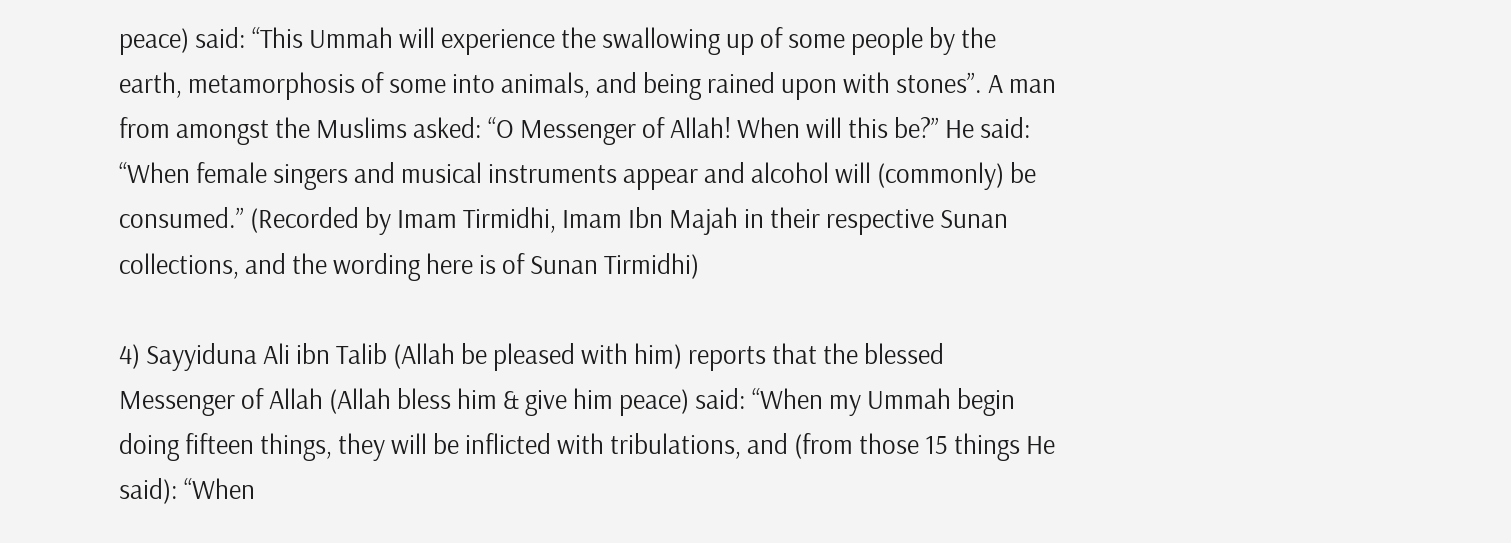peace) said: “This Ummah will experience the swallowing up of some people by the earth, metamorphosis of some into animals, and being rained upon with stones”. A man from amongst the Muslims asked: “O Messenger of Allah! When will this be?” He said: “When female singers and musical instruments appear and alcohol will (commonly) be consumed.” (Recorded by Imam Tirmidhi, Imam Ibn Majah in their respective Sunan collections, and the wording here is of Sunan Tirmidhi)

4) Sayyiduna Ali ibn Talib (Allah be pleased with him) reports that the blessed Messenger of Allah (Allah bless him & give him peace) said: “When my Ummah begin doing fifteen things, they will be inflicted with tribulations, and (from those 15 things He said): “When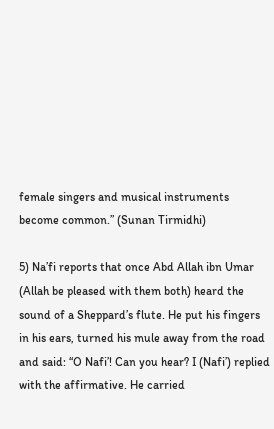female singers and musical instruments become common.” (Sunan Tirmidhi)

5) Na’fi reports that once Abd Allah ibn Umar (Allah be pleased with them both) heard the sound of a Sheppard’s flute. He put his fingers in his ears, turned his mule away from the road and said: “O Nafi’! Can you hear? I (Nafi’) replied with the affirmative. He carried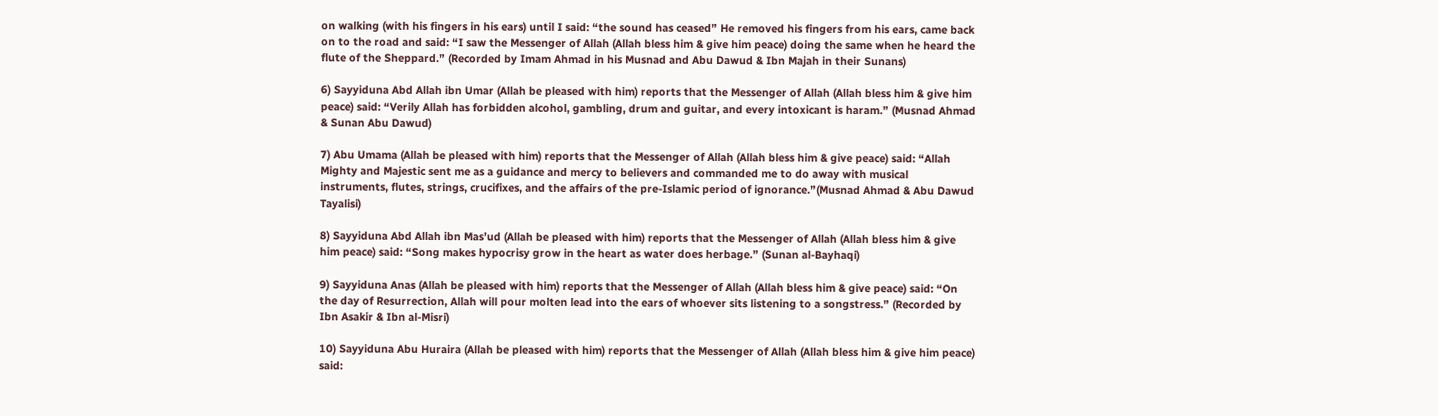on walking (with his fingers in his ears) until I said: “the sound has ceased” He removed his fingers from his ears, came back on to the road and said: “I saw the Messenger of Allah (Allah bless him & give him peace) doing the same when he heard the flute of the Sheppard.” (Recorded by Imam Ahmad in his Musnad and Abu Dawud & Ibn Majah in their Sunans)

6) Sayyiduna Abd Allah ibn Umar (Allah be pleased with him) reports that the Messenger of Allah (Allah bless him & give him peace) said: “Verily Allah has forbidden alcohol, gambling, drum and guitar, and every intoxicant is haram.” (Musnad Ahmad & Sunan Abu Dawud)

7) Abu Umama (Allah be pleased with him) reports that the Messenger of Allah (Allah bless him & give peace) said: “Allah Mighty and Majestic sent me as a guidance and mercy to believers and commanded me to do away with musical instruments, flutes, strings, crucifixes, and the affairs of the pre-Islamic period of ignorance.”(Musnad Ahmad & Abu Dawud Tayalisi)

8) Sayyiduna Abd Allah ibn Mas’ud (Allah be pleased with him) reports that the Messenger of Allah (Allah bless him & give him peace) said: “Song makes hypocrisy grow in the heart as water does herbage.” (Sunan al-Bayhaqi)

9) Sayyiduna Anas (Allah be pleased with him) reports that the Messenger of Allah (Allah bless him & give peace) said: “On the day of Resurrection, Allah will pour molten lead into the ears of whoever sits listening to a songstress.” (Recorded by Ibn Asakir & Ibn al-Misri)

10) Sayyiduna Abu Huraira (Allah be pleased with him) reports that the Messenger of Allah (Allah bless him & give him peace) said: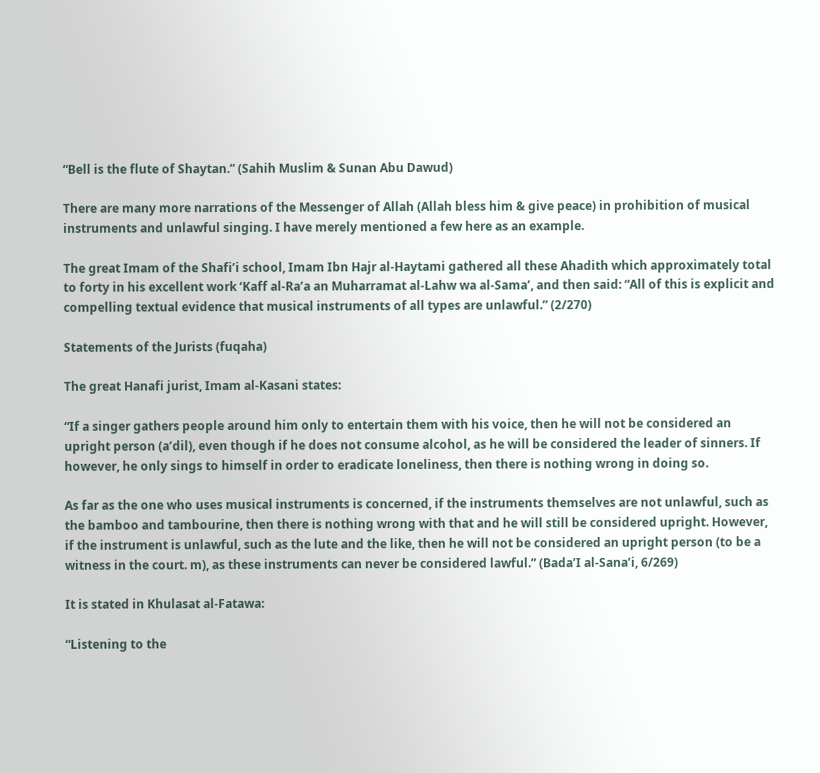“Bell is the flute of Shaytan.” (Sahih Muslim & Sunan Abu Dawud)

There are many more narrations of the Messenger of Allah (Allah bless him & give peace) in prohibition of musical instruments and unlawful singing. I have merely mentioned a few here as an example.

The great Imam of the Shafi’i school, Imam Ibn Hajr al-Haytami gathered all these Ahadith which approximately total to forty in his excellent work ‘Kaff al-Ra’a an Muharramat al-Lahw wa al-Sama’, and then said: “All of this is explicit and compelling textual evidence that musical instruments of all types are unlawful.” (2/270)

Statements of the Jurists (fuqaha)

The great Hanafi jurist, Imam al-Kasani states:

“If a singer gathers people around him only to entertain them with his voice, then he will not be considered an upright person (a’dil), even though if he does not consume alcohol, as he will be considered the leader of sinners. If however, he only sings to himself in order to eradicate loneliness, then there is nothing wrong in doing so.

As far as the one who uses musical instruments is concerned, if the instruments themselves are not unlawful, such as the bamboo and tambourine, then there is nothing wrong with that and he will still be considered upright. However, if the instrument is unlawful, such as the lute and the like, then he will not be considered an upright person (to be a witness in the court. m), as these instruments can never be considered lawful.” (Bada’I al-Sana’i, 6/269)

It is stated in Khulasat al-Fatawa:

“Listening to the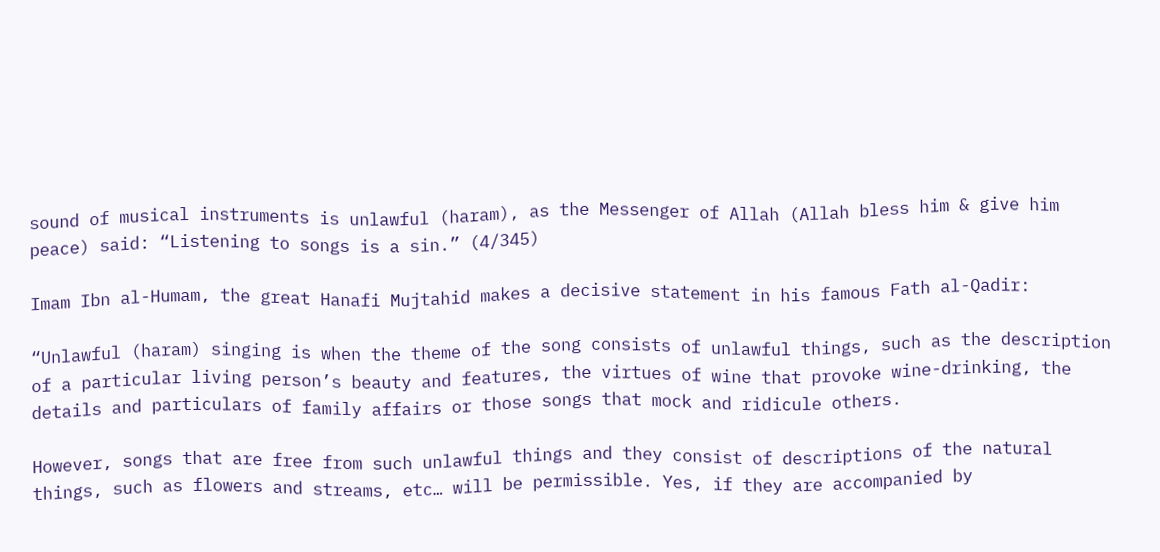sound of musical instruments is unlawful (haram), as the Messenger of Allah (Allah bless him & give him peace) said: “Listening to songs is a sin.” (4/345)

Imam Ibn al-Humam, the great Hanafi Mujtahid makes a decisive statement in his famous Fath al-Qadir:

“Unlawful (haram) singing is when the theme of the song consists of unlawful things, such as the description of a particular living person’s beauty and features, the virtues of wine that provoke wine-drinking, the details and particulars of family affairs or those songs that mock and ridicule others.

However, songs that are free from such unlawful things and they consist of descriptions of the natural things, such as flowers and streams, etc… will be permissible. Yes, if they are accompanied by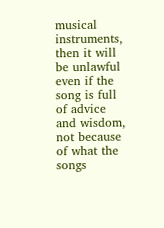musical instruments, then it will be unlawful even if the song is full of advice and wisdom, not because of what the songs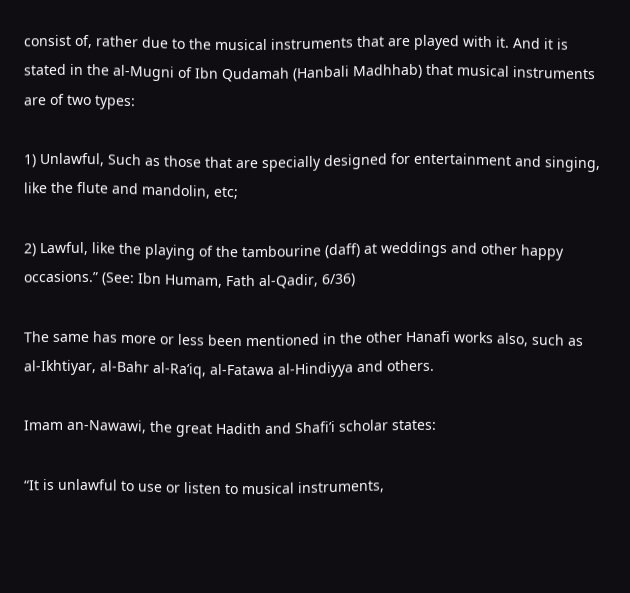consist of, rather due to the musical instruments that are played with it. And it is stated in the al-Mugni of Ibn Qudamah (Hanbali Madhhab) that musical instruments are of two types:

1) Unlawful, Such as those that are specially designed for entertainment and singing, like the flute and mandolin, etc;

2) Lawful, like the playing of the tambourine (daff) at weddings and other happy occasions.” (See: Ibn Humam, Fath al-Qadir, 6/36)

The same has more or less been mentioned in the other Hanafi works also, such as al-Ikhtiyar, al-Bahr al-Ra’iq, al-Fatawa al-Hindiyya and others.

Imam an-Nawawi, the great Hadith and Shafi’i scholar states:

“It is unlawful to use or listen to musical instruments,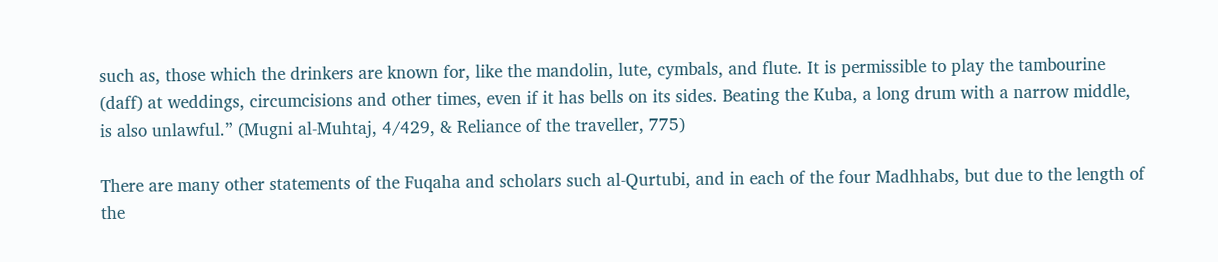such as, those which the drinkers are known for, like the mandolin, lute, cymbals, and flute. It is permissible to play the tambourine (daff) at weddings, circumcisions and other times, even if it has bells on its sides. Beating the Kuba, a long drum with a narrow middle, is also unlawful.” (Mugni al-Muhtaj, 4/429, & Reliance of the traveller, 775)

There are many other statements of the Fuqaha and scholars such al-Qurtubi, and in each of the four Madhhabs, but due to the length of the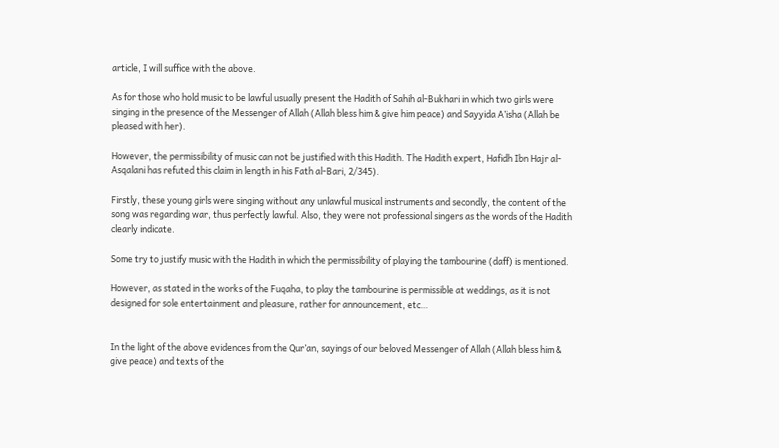article, I will suffice with the above.

As for those who hold music to be lawful usually present the Hadith of Sahih al-Bukhari in which two girls were singing in the presence of the Messenger of Allah (Allah bless him & give him peace) and Sayyida A’isha (Allah be pleased with her).

However, the permissibility of music can not be justified with this Hadith. The Hadith expert, Hafidh Ibn Hajr al-Asqalani has refuted this claim in length in his Fath al-Bari, 2/345).

Firstly, these young girls were singing without any unlawful musical instruments and secondly, the content of the song was regarding war, thus perfectly lawful. Also, they were not professional singers as the words of the Hadith clearly indicate.

Some try to justify music with the Hadith in which the permissibility of playing the tambourine (daff) is mentioned.

However, as stated in the works of the Fuqaha, to play the tambourine is permissible at weddings, as it is not designed for sole entertainment and pleasure, rather for announcement, etc…


In the light of the above evidences from the Qur’an, sayings of our beloved Messenger of Allah (Allah bless him & give peace) and texts of the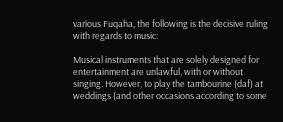various Fuqaha, the following is the decisive ruling with regards to music:

Musical instruments that are solely designed for entertainment are unlawful, with or without singing. However, to play the tambourine (daf) at weddings (and other occasions according to some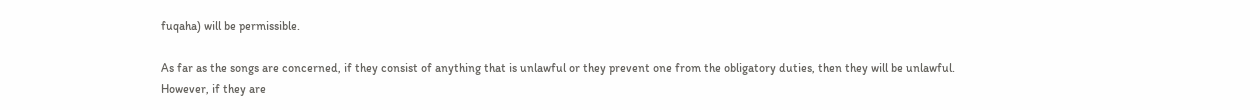fuqaha) will be permissible.

As far as the songs are concerned, if they consist of anything that is unlawful or they prevent one from the obligatory duties, then they will be unlawful. However, if they are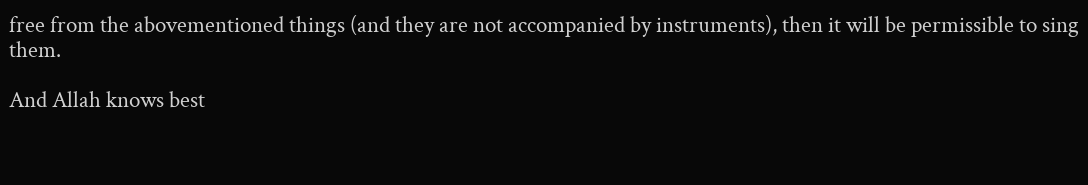free from the abovementioned things (and they are not accompanied by instruments), then it will be permissible to sing them.

And Allah knows best